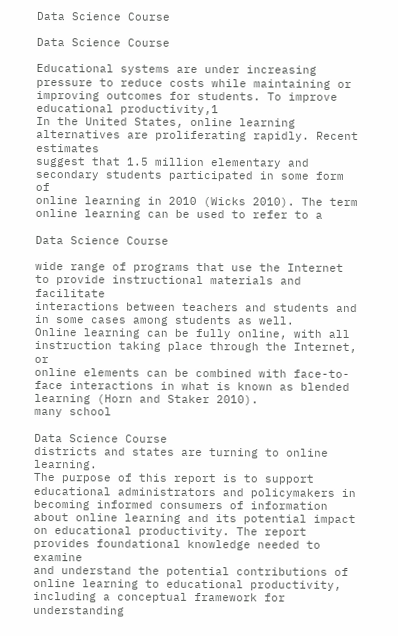Data Science Course

Data Science Course

Educational systems are under increasing pressure to reduce costs while maintaining or
improving outcomes for students. To improve educational productivity,1
In the United States, online learning alternatives are proliferating rapidly. Recent estimates
suggest that 1.5 million elementary and secondary students participated in some form of
online learning in 2010 (Wicks 2010). The term online learning can be used to refer to a

Data Science Course

wide range of programs that use the Internet to provide instructional materials and facilitate
interactions between teachers and students and in some cases among students as well.
Online learning can be fully online, with all instruction taking place through the Internet, or
online elements can be combined with face-to-face interactions in what is known as blended
learning (Horn and Staker 2010).
many school

Data Science Course
districts and states are turning to online learning.
The purpose of this report is to support educational administrators and policymakers in
becoming informed consumers of information about online learning and its potential impact
on educational productivity. The report provides foundational knowledge needed to examine
and understand the potential contributions of online learning to educational productivity,
including a conceptual framework for understanding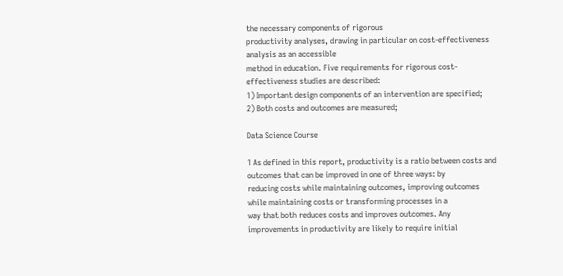the necessary components of rigorous
productivity analyses, drawing in particular on cost-effectiveness analysis as an accessible
method in education. Five requirements for rigorous cost-effectiveness studies are described:
1) Important design components of an intervention are specified;
2) Both costs and outcomes are measured;

Data Science Course

1 As defined in this report, productivity is a ratio between costs and outcomes that can be improved in one of three ways: by
reducing costs while maintaining outcomes, improving outcomes while maintaining costs or transforming processes in a
way that both reduces costs and improves outcomes. Any improvements in productivity are likely to require initial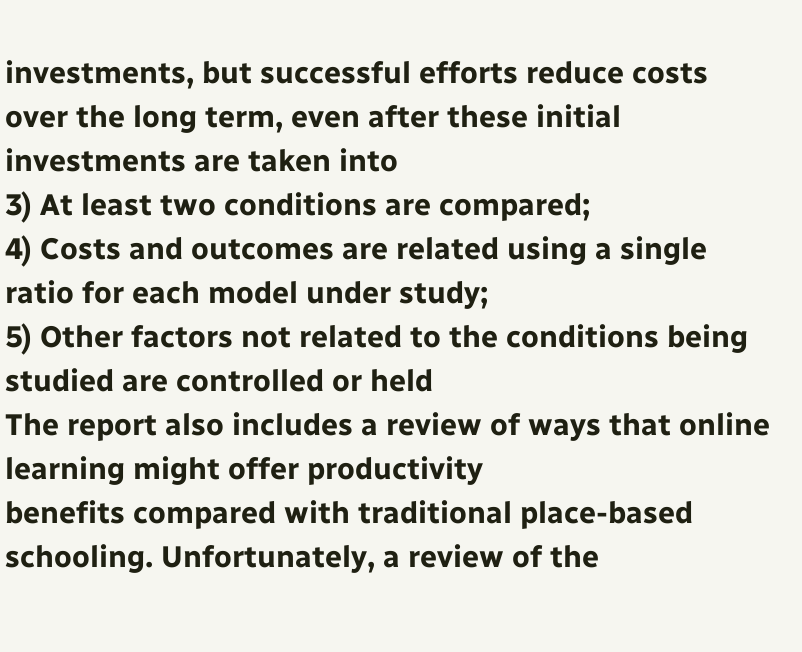investments, but successful efforts reduce costs over the long term, even after these initial investments are taken into
3) At least two conditions are compared;
4) Costs and outcomes are related using a single ratio for each model under study;
5) Other factors not related to the conditions being studied are controlled or held
The report also includes a review of ways that online learning might offer productivity
benefits compared with traditional place-based schooling. Unfortunately, a review of the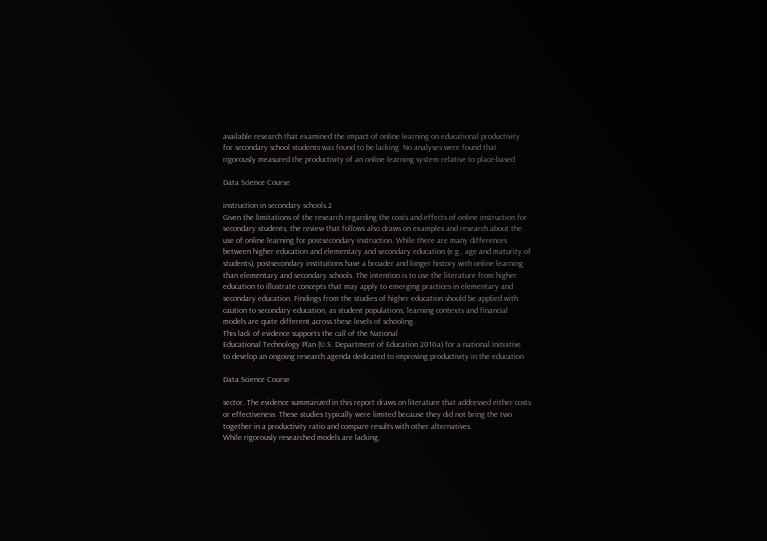available research that examined the impact of online learning on educational productivity
for secondary school students was found to be lacking. No analyses were found that
rigorously measured the productivity of an online learning system relative to place-based

Data Science Course

instruction in secondary schools.2
Given the limitations of the research regarding the costs and effects of online instruction for
secondary students, the review that follows also draws on examples and research about the
use of online learning for postsecondary instruction. While there are many differences
between higher education and elementary and secondary education (e.g., age and maturity of
students), postsecondary institutions have a broader and longer history with online learning
than elementary and secondary schools. The intention is to use the literature from higher
education to illustrate concepts that may apply to emerging practices in elementary and
secondary education. Findings from the studies of higher education should be applied with
caution to secondary education, as student populations, learning contexts and financial
models are quite different across these levels of schooling.
This lack of evidence supports the call of the National
Educational Technology Plan (U.S. Department of Education 2010a) for a national initiative
to develop an ongoing research agenda dedicated to improving productivity in the education

Data Science Course

sector. The evidence summarized in this report draws on literature that addressed either costs
or effectiveness. These studies typically were limited because they did not bring the two
together in a productivity ratio and compare results with other alternatives.
While rigorously researched models are lacking,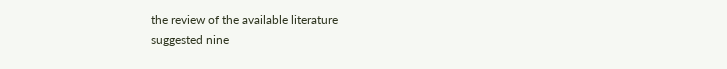the review of the available literature
suggested nine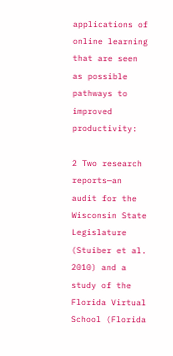applications of online learning that are seen as possible pathways to
improved productivity:

2 Two research reports—an audit for the Wisconsin State Legislature (Stuiber et al. 2010) and a study of the Florida Virtual
School (Florida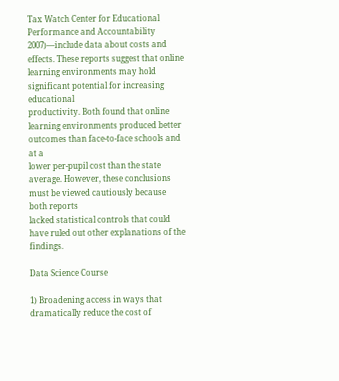Tax Watch Center for Educational Performance and Accountability 2007)—include data about costs and
effects. These reports suggest that online learning environments may hold significant potential for increasing educational
productivity. Both found that online learning environments produced better outcomes than face-to-face schools and at a
lower per-pupil cost than the state average. However, these conclusions must be viewed cautiously because both reports
lacked statistical controls that could have ruled out other explanations of the findings.

Data Science Course

1) Broadening access in ways that dramatically reduce the cost of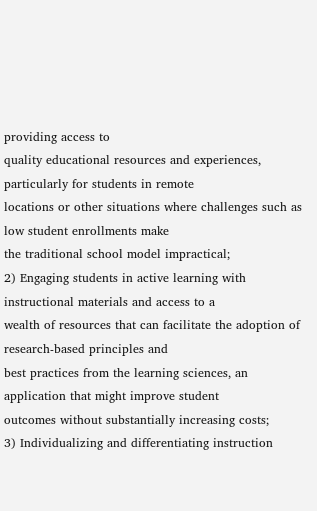providing access to
quality educational resources and experiences, particularly for students in remote
locations or other situations where challenges such as low student enrollments make
the traditional school model impractical;
2) Engaging students in active learning with instructional materials and access to a
wealth of resources that can facilitate the adoption of research-based principles and
best practices from the learning sciences, an application that might improve student
outcomes without substantially increasing costs;
3) Individualizing and differentiating instruction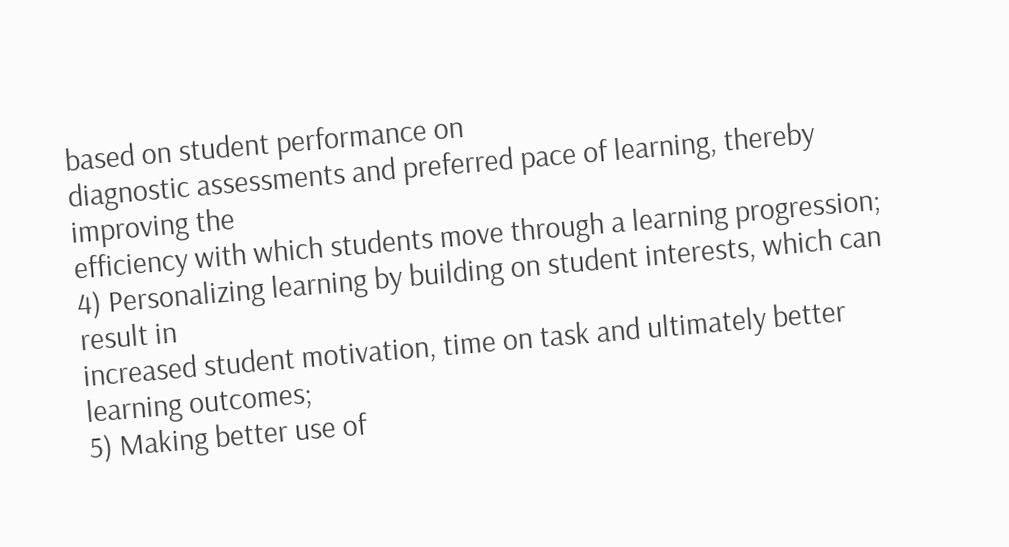based on student performance on
diagnostic assessments and preferred pace of learning, thereby improving the
efficiency with which students move through a learning progression;
4) Personalizing learning by building on student interests, which can result in
increased student motivation, time on task and ultimately better learning outcomes;
5) Making better use of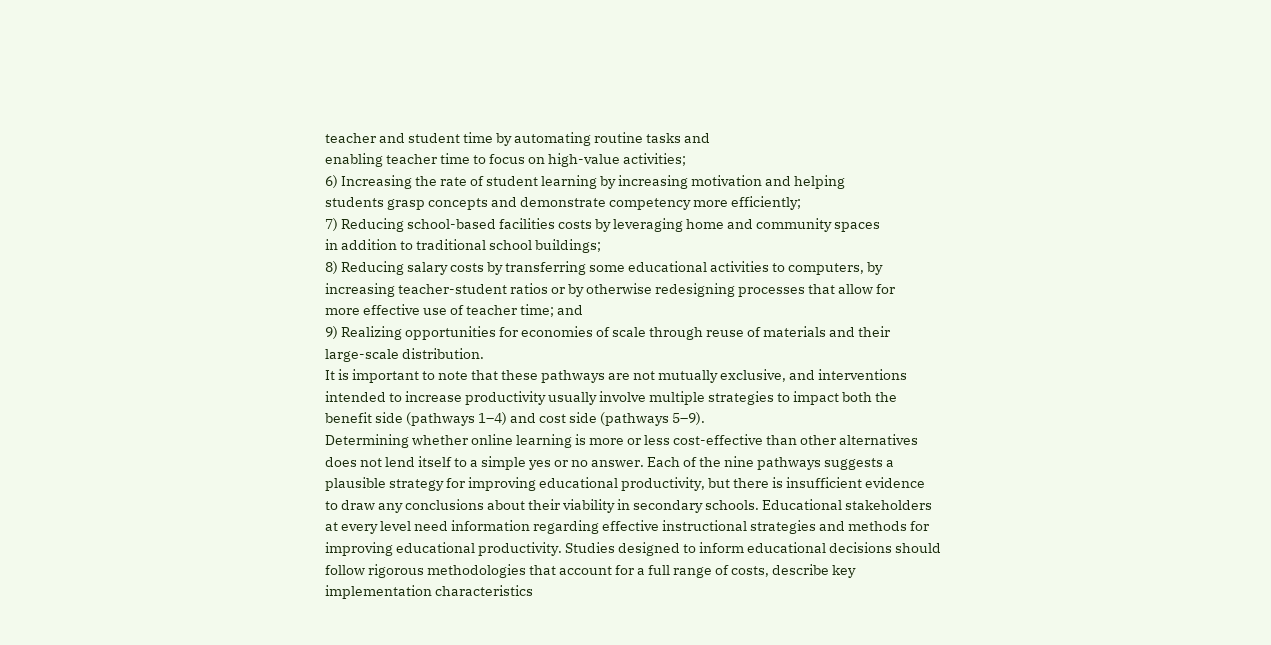teacher and student time by automating routine tasks and
enabling teacher time to focus on high-value activities;
6) Increasing the rate of student learning by increasing motivation and helping
students grasp concepts and demonstrate competency more efficiently;
7) Reducing school-based facilities costs by leveraging home and community spaces
in addition to traditional school buildings;
8) Reducing salary costs by transferring some educational activities to computers, by
increasing teacher-student ratios or by otherwise redesigning processes that allow for
more effective use of teacher time; and
9) Realizing opportunities for economies of scale through reuse of materials and their
large-scale distribution.
It is important to note that these pathways are not mutually exclusive, and interventions
intended to increase productivity usually involve multiple strategies to impact both the
benefit side (pathways 1–4) and cost side (pathways 5–9).
Determining whether online learning is more or less cost-effective than other alternatives
does not lend itself to a simple yes or no answer. Each of the nine pathways suggests a
plausible strategy for improving educational productivity, but there is insufficient evidence
to draw any conclusions about their viability in secondary schools. Educational stakeholders
at every level need information regarding effective instructional strategies and methods for
improving educational productivity. Studies designed to inform educational decisions should
follow rigorous methodologies that account for a full range of costs, describe key
implementation characteristics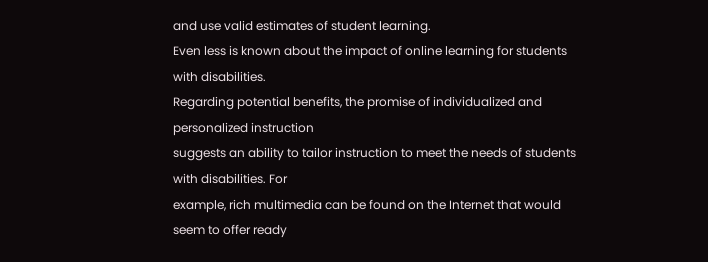and use valid estimates of student learning.
Even less is known about the impact of online learning for students with disabilities.
Regarding potential benefits, the promise of individualized and personalized instruction
suggests an ability to tailor instruction to meet the needs of students with disabilities. For
example, rich multimedia can be found on the Internet that would seem to offer ready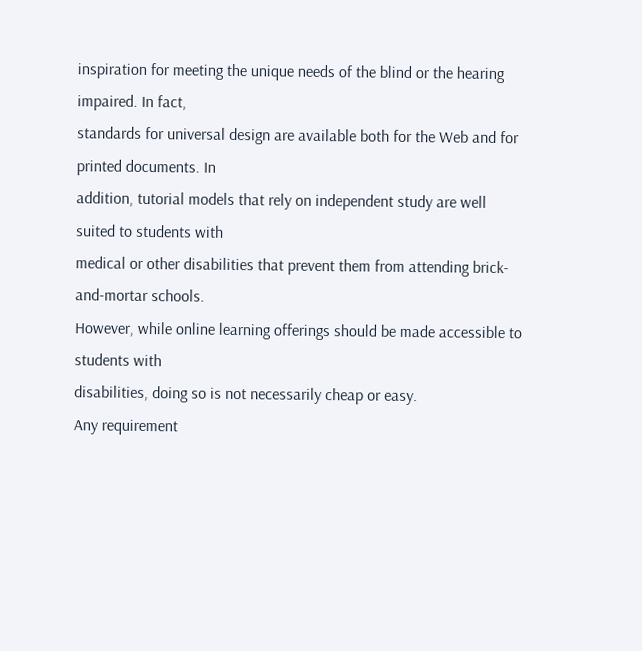inspiration for meeting the unique needs of the blind or the hearing impaired. In fact,
standards for universal design are available both for the Web and for printed documents. In
addition, tutorial models that rely on independent study are well suited to students with
medical or other disabilities that prevent them from attending brick-and-mortar schools.
However, while online learning offerings should be made accessible to students with
disabilities, doing so is not necessarily cheap or easy.
Any requirement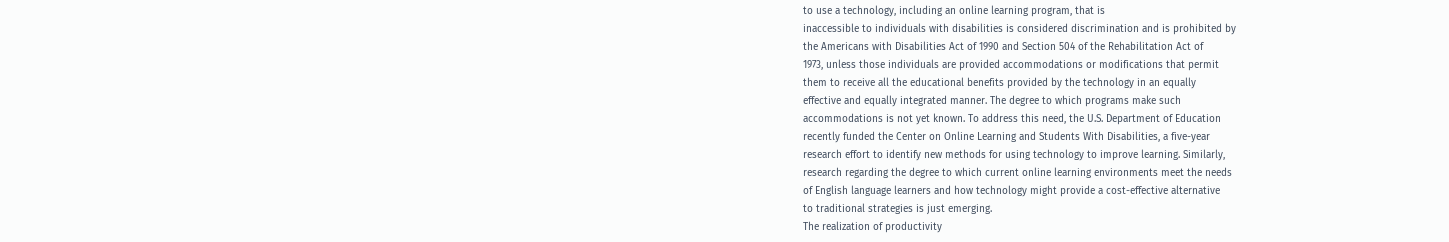to use a technology, including an online learning program, that is
inaccessible to individuals with disabilities is considered discrimination and is prohibited by
the Americans with Disabilities Act of 1990 and Section 504 of the Rehabilitation Act of
1973, unless those individuals are provided accommodations or modifications that permit
them to receive all the educational benefits provided by the technology in an equally
effective and equally integrated manner. The degree to which programs make such
accommodations is not yet known. To address this need, the U.S. Department of Education
recently funded the Center on Online Learning and Students With Disabilities, a five-year
research effort to identify new methods for using technology to improve learning. Similarly,
research regarding the degree to which current online learning environments meet the needs
of English language learners and how technology might provide a cost-effective alternative
to traditional strategies is just emerging.
The realization of productivity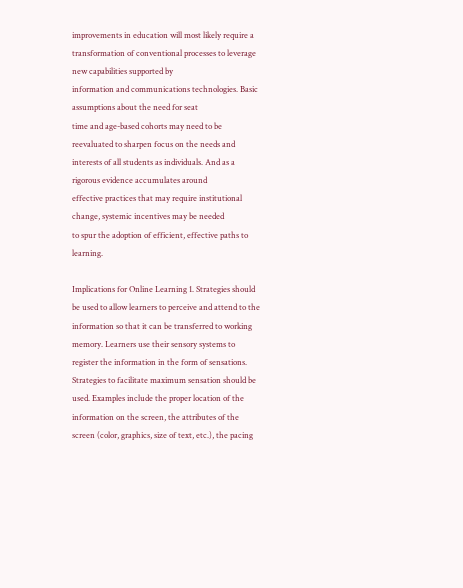improvements in education will most likely require a
transformation of conventional processes to leverage new capabilities supported by
information and communications technologies. Basic assumptions about the need for seat
time and age-based cohorts may need to be reevaluated to sharpen focus on the needs and
interests of all students as individuals. And as a rigorous evidence accumulates around
effective practices that may require institutional change, systemic incentives may be needed
to spur the adoption of efficient, effective paths to learning.

Implications for Online Learning 1. Strategies should be used to allow learners to perceive and attend to the information so that it can be transferred to working memory. Learners use their sensory systems to register the information in the form of sensations. Strategies to facilitate maximum sensation should be used. Examples include the proper location of the information on the screen, the attributes of the screen (color, graphics, size of text, etc.), the pacing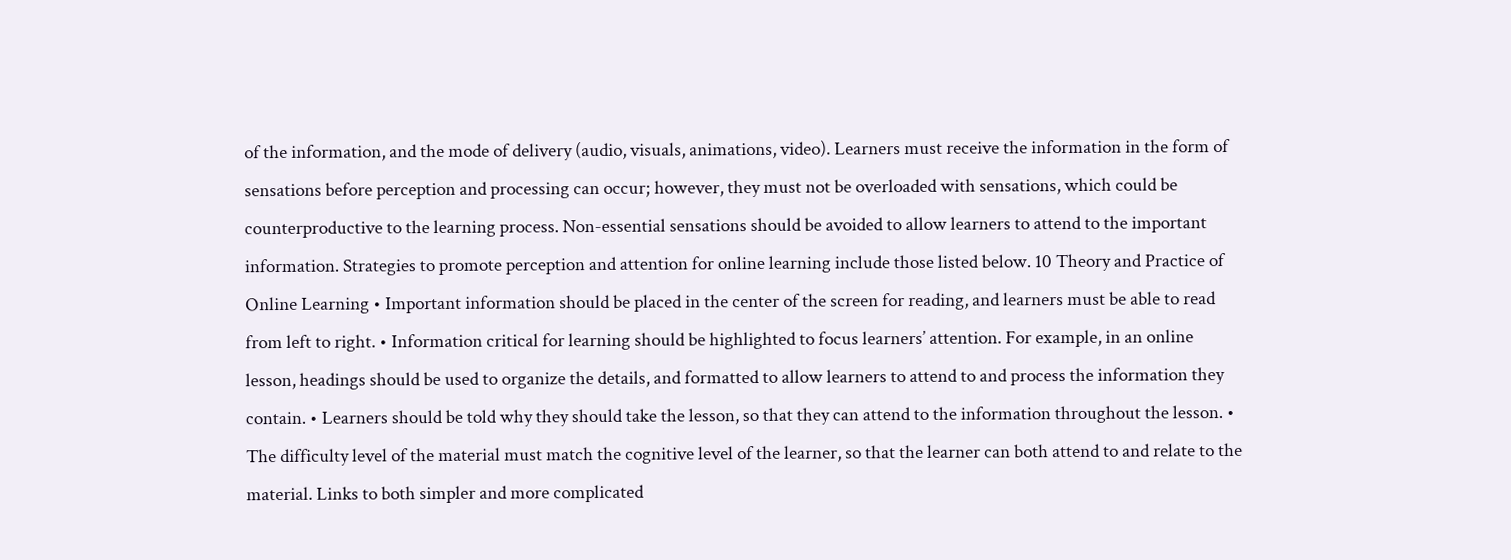of the information, and the mode of delivery (audio, visuals, animations, video). Learners must receive the information in the form of sensations before perception and processing can occur; however, they must not be overloaded with sensations, which could be counterproductive to the learning process. Non-essential sensations should be avoided to allow learners to attend to the important information. Strategies to promote perception and attention for online learning include those listed below. 10 Theory and Practice of Online Learning • Important information should be placed in the center of the screen for reading, and learners must be able to read from left to right. • Information critical for learning should be highlighted to focus learners’ attention. For example, in an online lesson, headings should be used to organize the details, and formatted to allow learners to attend to and process the information they contain. • Learners should be told why they should take the lesson, so that they can attend to the information throughout the lesson. • The difficulty level of the material must match the cognitive level of the learner, so that the learner can both attend to and relate to the material. Links to both simpler and more complicated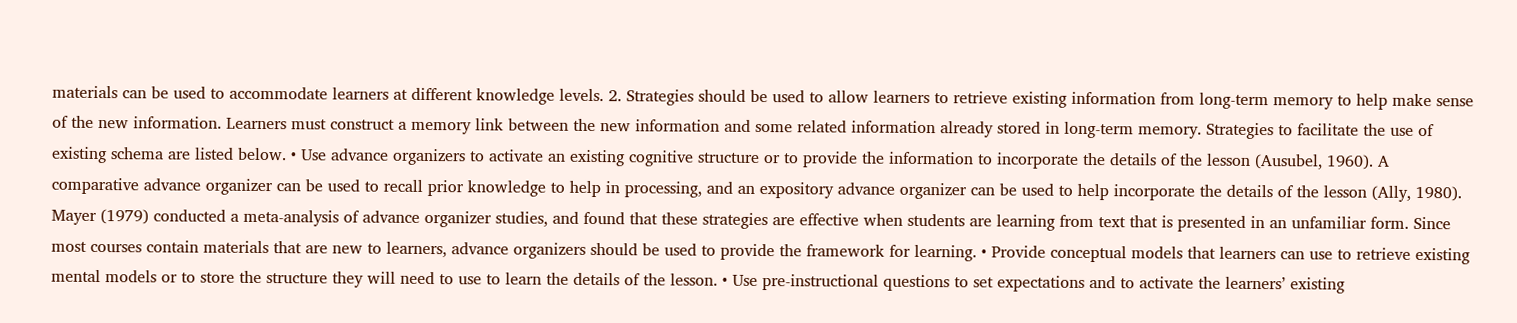materials can be used to accommodate learners at different knowledge levels. 2. Strategies should be used to allow learners to retrieve existing information from long-term memory to help make sense of the new information. Learners must construct a memory link between the new information and some related information already stored in long-term memory. Strategies to facilitate the use of existing schema are listed below. • Use advance organizers to activate an existing cognitive structure or to provide the information to incorporate the details of the lesson (Ausubel, 1960). A comparative advance organizer can be used to recall prior knowledge to help in processing, and an expository advance organizer can be used to help incorporate the details of the lesson (Ally, 1980). Mayer (1979) conducted a meta-analysis of advance organizer studies, and found that these strategies are effective when students are learning from text that is presented in an unfamiliar form. Since most courses contain materials that are new to learners, advance organizers should be used to provide the framework for learning. • Provide conceptual models that learners can use to retrieve existing mental models or to store the structure they will need to use to learn the details of the lesson. • Use pre-instructional questions to set expectations and to activate the learners’ existing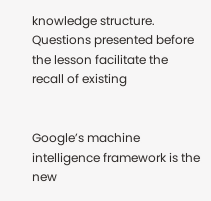knowledge structure. Questions presented before the lesson facilitate the recall of existing


Google’s machine intelligence framework is the new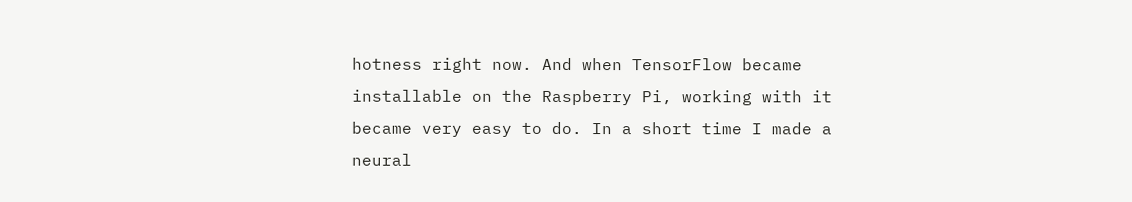hotness right now. And when TensorFlow became installable on the Raspberry Pi, working with it became very easy to do. In a short time I made a neural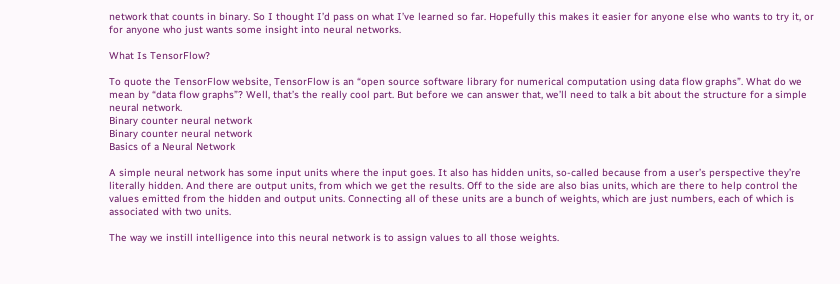network that counts in binary. So I thought I’d pass on what I’ve learned so far. Hopefully this makes it easier for anyone else who wants to try it, or for anyone who just wants some insight into neural networks.

What Is TensorFlow?

To quote the TensorFlow website, TensorFlow is an “open source software library for numerical computation using data flow graphs”. What do we mean by “data flow graphs”? Well, that’s the really cool part. But before we can answer that, we’ll need to talk a bit about the structure for a simple neural network.
Binary counter neural network
Binary counter neural network
Basics of a Neural Network

A simple neural network has some input units where the input goes. It also has hidden units, so-called because from a user’s perspective they’re literally hidden. And there are output units, from which we get the results. Off to the side are also bias units, which are there to help control the values emitted from the hidden and output units. Connecting all of these units are a bunch of weights, which are just numbers, each of which is associated with two units.

The way we instill intelligence into this neural network is to assign values to all those weights.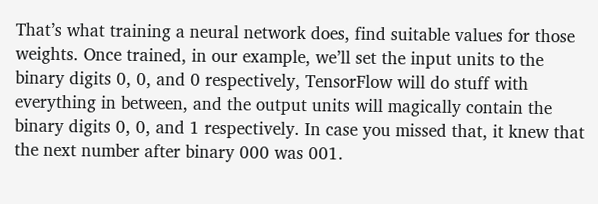That’s what training a neural network does, find suitable values for those weights. Once trained, in our example, we’ll set the input units to the binary digits 0, 0, and 0 respectively, TensorFlow will do stuff with everything in between, and the output units will magically contain the binary digits 0, 0, and 1 respectively. In case you missed that, it knew that the next number after binary 000 was 001.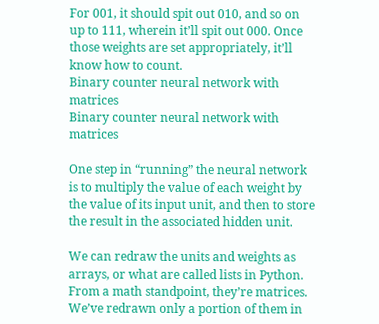For 001, it should spit out 010, and so on up to 111, wherein it’ll spit out 000. Once those weights are set appropriately, it’ll know how to count.
Binary counter neural network with matrices
Binary counter neural network with matrices

One step in “running” the neural network is to multiply the value of each weight by the value of its input unit, and then to store the result in the associated hidden unit.

We can redraw the units and weights as arrays, or what are called lists in Python. From a math standpoint, they’re matrices. We’ve redrawn only a portion of them in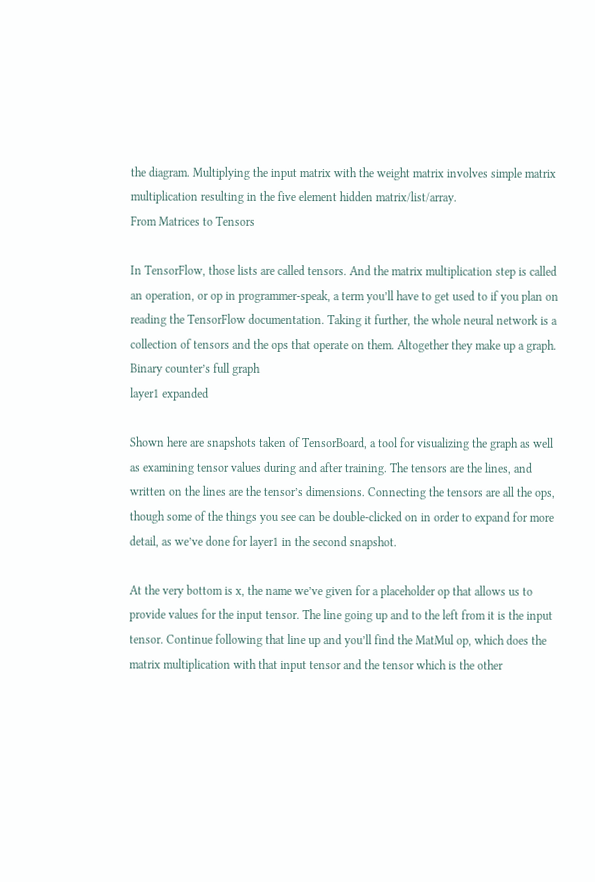the diagram. Multiplying the input matrix with the weight matrix involves simple matrix multiplication resulting in the five element hidden matrix/list/array.
From Matrices to Tensors

In TensorFlow, those lists are called tensors. And the matrix multiplication step is called an operation, or op in programmer-speak, a term you’ll have to get used to if you plan on reading the TensorFlow documentation. Taking it further, the whole neural network is a collection of tensors and the ops that operate on them. Altogether they make up a graph.
Binary counter’s full graph
layer1 expanded

Shown here are snapshots taken of TensorBoard, a tool for visualizing the graph as well as examining tensor values during and after training. The tensors are the lines, and written on the lines are the tensor’s dimensions. Connecting the tensors are all the ops, though some of the things you see can be double-clicked on in order to expand for more detail, as we’ve done for layer1 in the second snapshot.

At the very bottom is x, the name we’ve given for a placeholder op that allows us to provide values for the input tensor. The line going up and to the left from it is the input tensor. Continue following that line up and you’ll find the MatMul op, which does the matrix multiplication with that input tensor and the tensor which is the other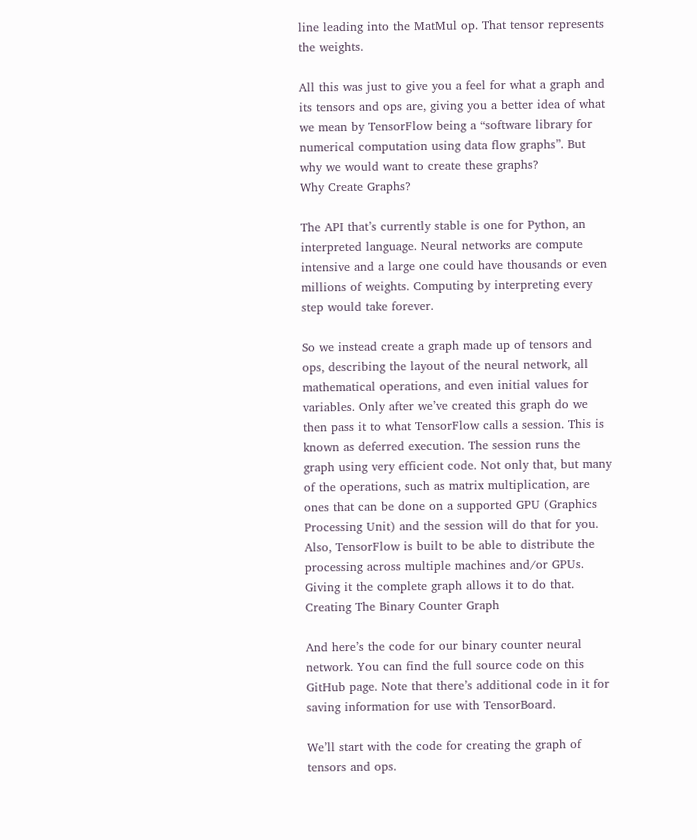line leading into the MatMul op. That tensor represents the weights.

All this was just to give you a feel for what a graph and its tensors and ops are, giving you a better idea of what we mean by TensorFlow being a “software library for numerical computation using data flow graphs”. But why we would want to create these graphs?
Why Create Graphs?

The API that’s currently stable is one for Python, an interpreted language. Neural networks are compute intensive and a large one could have thousands or even millions of weights. Computing by interpreting every step would take forever.

So we instead create a graph made up of tensors and ops, describing the layout of the neural network, all mathematical operations, and even initial values for variables. Only after we’ve created this graph do we then pass it to what TensorFlow calls a session. This is known as deferred execution. The session runs the graph using very efficient code. Not only that, but many of the operations, such as matrix multiplication, are ones that can be done on a supported GPU (Graphics Processing Unit) and the session will do that for you. Also, TensorFlow is built to be able to distribute the processing across multiple machines and/or GPUs. Giving it the complete graph allows it to do that.
Creating The Binary Counter Graph

And here’s the code for our binary counter neural network. You can find the full source code on this GitHub page. Note that there’s additional code in it for saving information for use with TensorBoard.

We’ll start with the code for creating the graph of tensors and ops.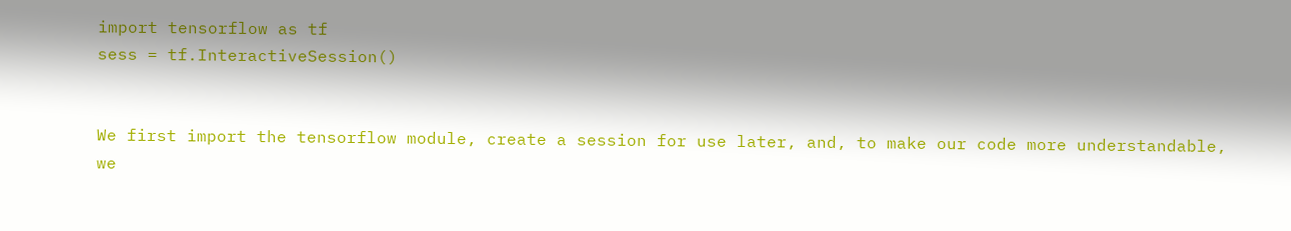import tensorflow as tf
sess = tf.InteractiveSession()


We first import the tensorflow module, create a session for use later, and, to make our code more understandable, we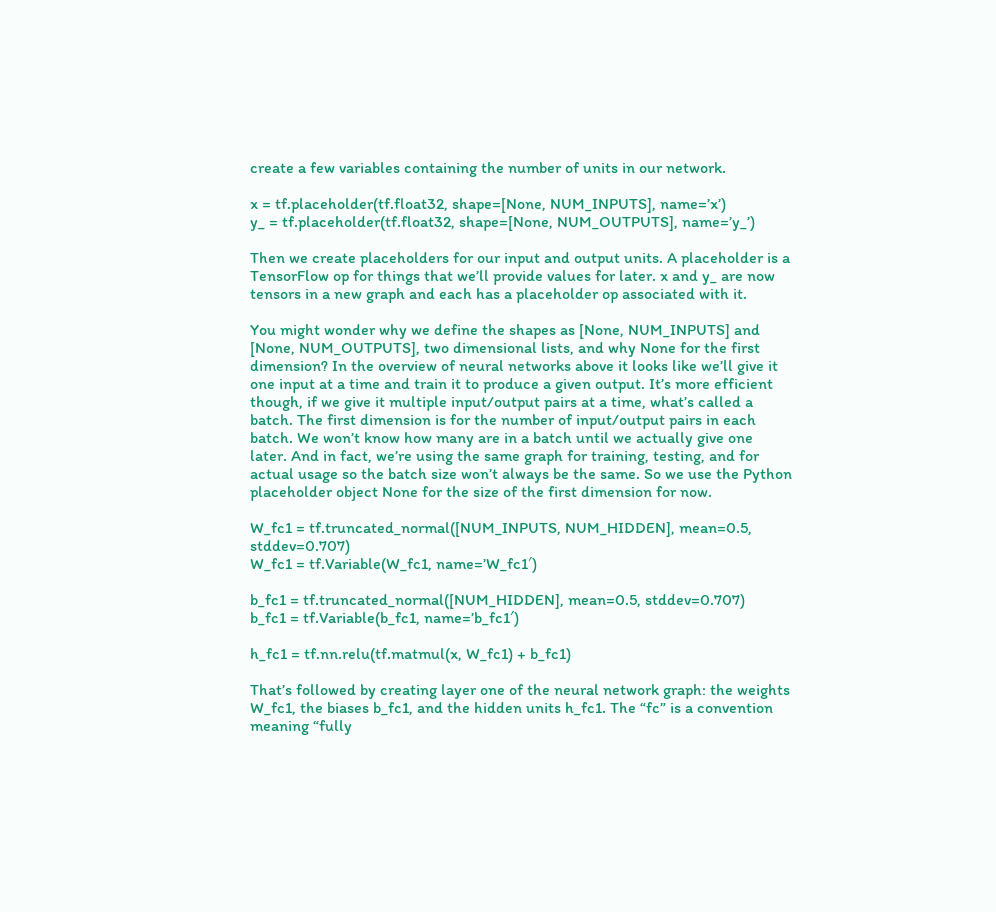create a few variables containing the number of units in our network.

x = tf.placeholder(tf.float32, shape=[None, NUM_INPUTS], name=’x’)
y_ = tf.placeholder(tf.float32, shape=[None, NUM_OUTPUTS], name=’y_’)

Then we create placeholders for our input and output units. A placeholder is a TensorFlow op for things that we’ll provide values for later. x and y_ are now tensors in a new graph and each has a placeholder op associated with it.

You might wonder why we define the shapes as [None, NUM_INPUTS] and [None, NUM_OUTPUTS], two dimensional lists, and why None for the first dimension? In the overview of neural networks above it looks like we’ll give it one input at a time and train it to produce a given output. It’s more efficient though, if we give it multiple input/output pairs at a time, what’s called a batch. The first dimension is for the number of input/output pairs in each batch. We won’t know how many are in a batch until we actually give one later. And in fact, we’re using the same graph for training, testing, and for actual usage so the batch size won’t always be the same. So we use the Python placeholder object None for the size of the first dimension for now.

W_fc1 = tf.truncated_normal([NUM_INPUTS, NUM_HIDDEN], mean=0.5, stddev=0.707)
W_fc1 = tf.Variable(W_fc1, name=’W_fc1′)

b_fc1 = tf.truncated_normal([NUM_HIDDEN], mean=0.5, stddev=0.707)
b_fc1 = tf.Variable(b_fc1, name=’b_fc1′)

h_fc1 = tf.nn.relu(tf.matmul(x, W_fc1) + b_fc1)

That’s followed by creating layer one of the neural network graph: the weights W_fc1, the biases b_fc1, and the hidden units h_fc1. The “fc” is a convention meaning “fully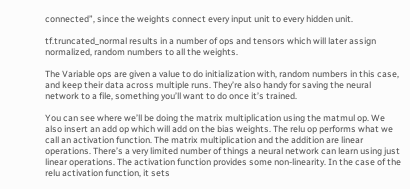connected”, since the weights connect every input unit to every hidden unit.

tf.truncated_normal results in a number of ops and tensors which will later assign normalized, random numbers to all the weights.

The Variable ops are given a value to do initialization with, random numbers in this case, and keep their data across multiple runs. They’re also handy for saving the neural network to a file, something you’ll want to do once it’s trained.

You can see where we’ll be doing the matrix multiplication using the matmul op. We also insert an add op which will add on the bias weights. The relu op performs what we call an activation function. The matrix multiplication and the addition are linear operations. There’s a very limited number of things a neural network can learn using just linear operations. The activation function provides some non-linearity. In the case of the relu activation function, it sets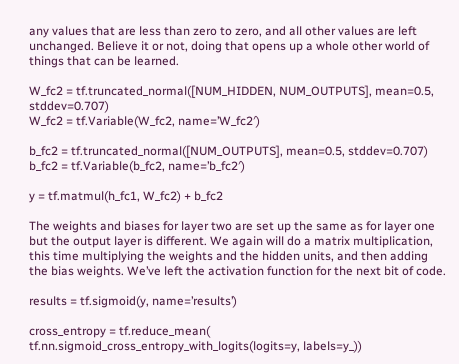any values that are less than zero to zero, and all other values are left unchanged. Believe it or not, doing that opens up a whole other world of things that can be learned.

W_fc2 = tf.truncated_normal([NUM_HIDDEN, NUM_OUTPUTS], mean=0.5, stddev=0.707)
W_fc2 = tf.Variable(W_fc2, name=’W_fc2′)

b_fc2 = tf.truncated_normal([NUM_OUTPUTS], mean=0.5, stddev=0.707)
b_fc2 = tf.Variable(b_fc2, name=’b_fc2′)

y = tf.matmul(h_fc1, W_fc2) + b_fc2

The weights and biases for layer two are set up the same as for layer one but the output layer is different. We again will do a matrix multiplication, this time multiplying the weights and the hidden units, and then adding the bias weights. We’ve left the activation function for the next bit of code.

results = tf.sigmoid(y, name=’results’)

cross_entropy = tf.reduce_mean(
tf.nn.sigmoid_cross_entropy_with_logits(logits=y, labels=y_))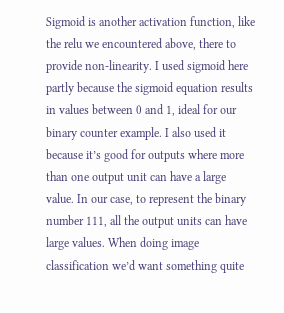Sigmoid is another activation function, like the relu we encountered above, there to provide non-linearity. I used sigmoid here partly because the sigmoid equation results in values between 0 and 1, ideal for our binary counter example. I also used it because it’s good for outputs where more than one output unit can have a large value. In our case, to represent the binary number 111, all the output units can have large values. When doing image classification we’d want something quite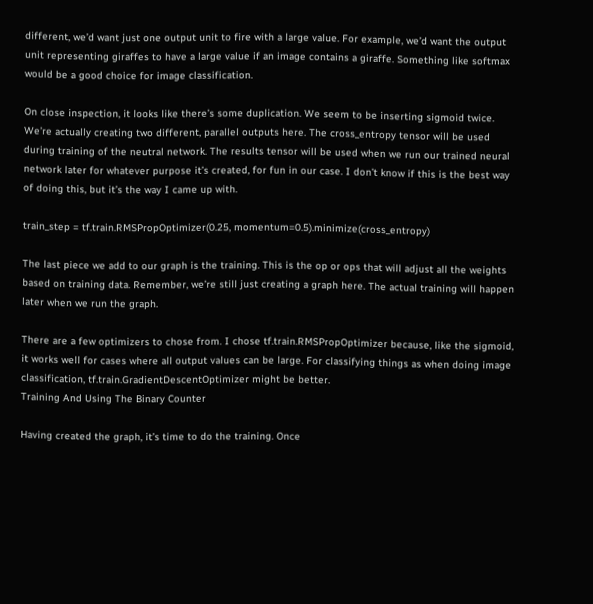different, we’d want just one output unit to fire with a large value. For example, we’d want the output unit representing giraffes to have a large value if an image contains a giraffe. Something like softmax would be a good choice for image classification.

On close inspection, it looks like there’s some duplication. We seem to be inserting sigmoid twice. We’re actually creating two different, parallel outputs here. The cross_entropy tensor will be used during training of the neutral network. The results tensor will be used when we run our trained neural network later for whatever purpose it’s created, for fun in our case. I don’t know if this is the best way of doing this, but it’s the way I came up with.

train_step = tf.train.RMSPropOptimizer(0.25, momentum=0.5).minimize(cross_entropy)

The last piece we add to our graph is the training. This is the op or ops that will adjust all the weights based on training data. Remember, we’re still just creating a graph here. The actual training will happen later when we run the graph.

There are a few optimizers to chose from. I chose tf.train.RMSPropOptimizer because, like the sigmoid, it works well for cases where all output values can be large. For classifying things as when doing image classification, tf.train.GradientDescentOptimizer might be better.
Training And Using The Binary Counter

Having created the graph, it’s time to do the training. Once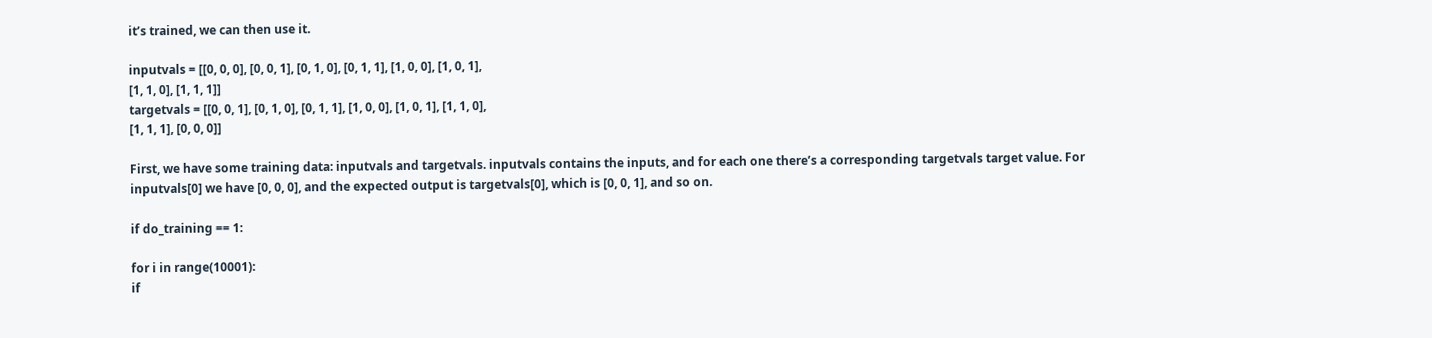it’s trained, we can then use it.

inputvals = [[0, 0, 0], [0, 0, 1], [0, 1, 0], [0, 1, 1], [1, 0, 0], [1, 0, 1],
[1, 1, 0], [1, 1, 1]]
targetvals = [[0, 0, 1], [0, 1, 0], [0, 1, 1], [1, 0, 0], [1, 0, 1], [1, 1, 0],
[1, 1, 1], [0, 0, 0]]

First, we have some training data: inputvals and targetvals. inputvals contains the inputs, and for each one there’s a corresponding targetvals target value. For inputvals[0] we have [0, 0, 0], and the expected output is targetvals[0], which is [0, 0, 1], and so on.

if do_training == 1:

for i in range(10001):
if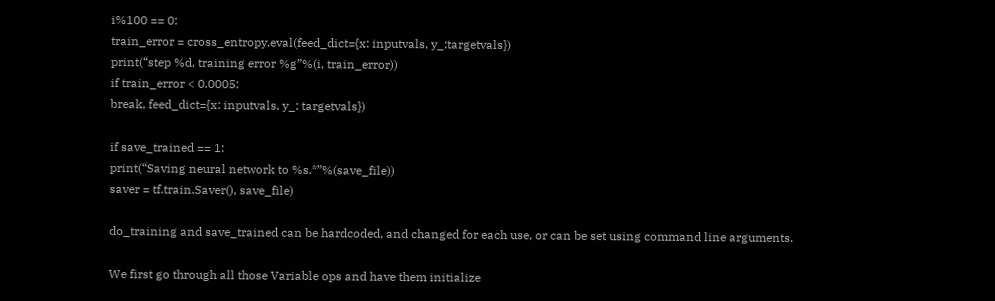i%100 == 0:
train_error = cross_entropy.eval(feed_dict={x: inputvals, y_:targetvals})
print(“step %d, training error %g”%(i, train_error))
if train_error < 0.0005:
break, feed_dict={x: inputvals, y_: targetvals})

if save_trained == 1:
print(“Saving neural network to %s.*”%(save_file))
saver = tf.train.Saver(), save_file)

do_training and save_trained can be hardcoded, and changed for each use, or can be set using command line arguments.

We first go through all those Variable ops and have them initialize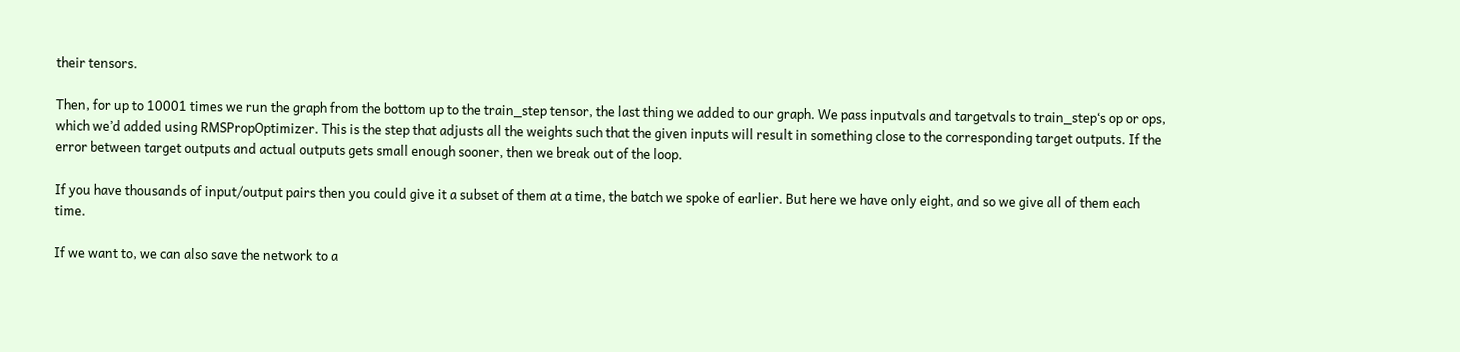their tensors.

Then, for up to 10001 times we run the graph from the bottom up to the train_step tensor, the last thing we added to our graph. We pass inputvals and targetvals to train_step‘s op or ops, which we’d added using RMSPropOptimizer. This is the step that adjusts all the weights such that the given inputs will result in something close to the corresponding target outputs. If the error between target outputs and actual outputs gets small enough sooner, then we break out of the loop.

If you have thousands of input/output pairs then you could give it a subset of them at a time, the batch we spoke of earlier. But here we have only eight, and so we give all of them each time.

If we want to, we can also save the network to a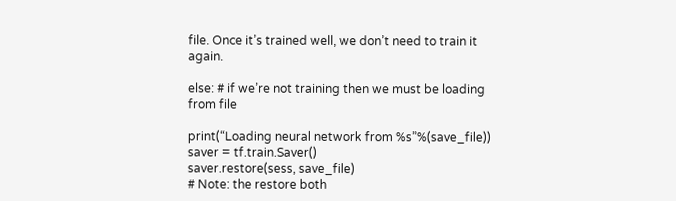file. Once it’s trained well, we don’t need to train it again.

else: # if we’re not training then we must be loading from file

print(“Loading neural network from %s”%(save_file))
saver = tf.train.Saver()
saver.restore(sess, save_file)
# Note: the restore both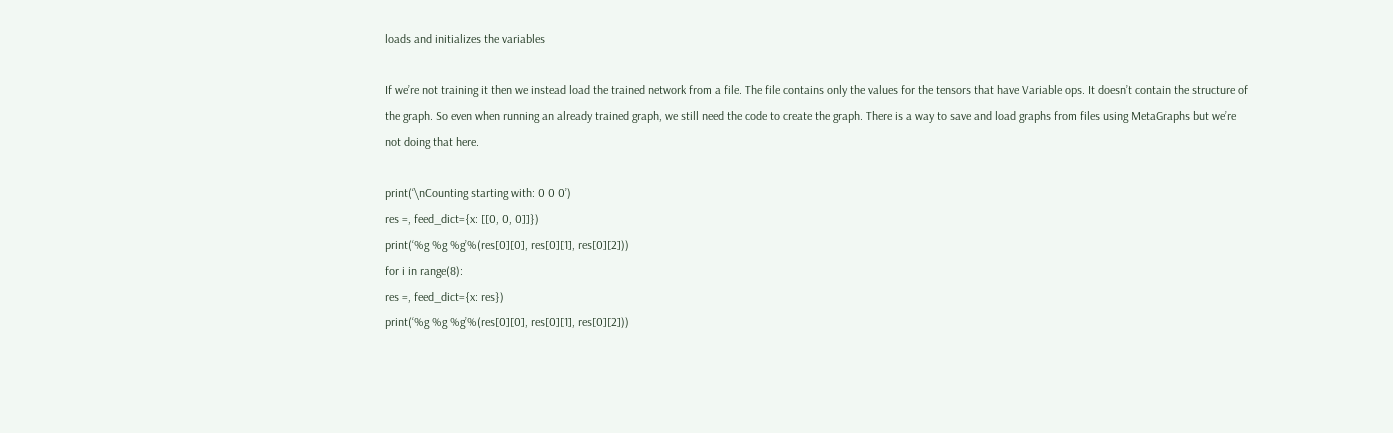loads and initializes the variables

If we’re not training it then we instead load the trained network from a file. The file contains only the values for the tensors that have Variable ops. It doesn’t contain the structure of the graph. So even when running an already trained graph, we still need the code to create the graph. There is a way to save and load graphs from files using MetaGraphs but we’re not doing that here.

print(‘\nCounting starting with: 0 0 0’)
res =, feed_dict={x: [[0, 0, 0]]})
print(‘%g %g %g’%(res[0][0], res[0][1], res[0][2]))
for i in range(8):
res =, feed_dict={x: res})
print(‘%g %g %g’%(res[0][0], res[0][1], res[0][2]))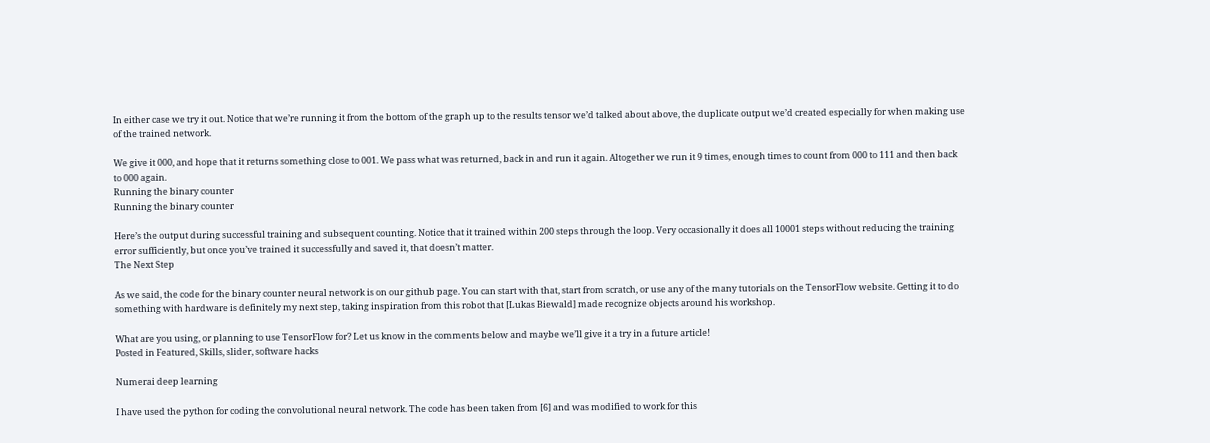In either case we try it out. Notice that we’re running it from the bottom of the graph up to the results tensor we’d talked about above, the duplicate output we’d created especially for when making use of the trained network.

We give it 000, and hope that it returns something close to 001. We pass what was returned, back in and run it again. Altogether we run it 9 times, enough times to count from 000 to 111 and then back to 000 again.
Running the binary counter
Running the binary counter

Here’s the output during successful training and subsequent counting. Notice that it trained within 200 steps through the loop. Very occasionally it does all 10001 steps without reducing the training error sufficiently, but once you’ve trained it successfully and saved it, that doesn’t matter.
The Next Step

As we said, the code for the binary counter neural network is on our github page. You can start with that, start from scratch, or use any of the many tutorials on the TensorFlow website. Getting it to do something with hardware is definitely my next step, taking inspiration from this robot that [Lukas Biewald] made recognize objects around his workshop.

What are you using, or planning to use TensorFlow for? Let us know in the comments below and maybe we’ll give it a try in a future article!
Posted in Featured, Skills, slider, software hacks

Numerai deep learning

I have used the python for coding the convolutional neural network. The code has been taken from [6] and was modified to work for this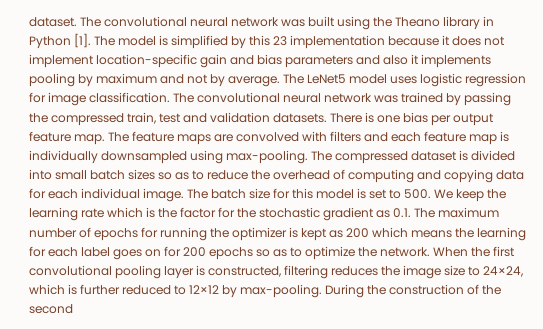dataset. The convolutional neural network was built using the Theano library in Python [1]. The model is simplified by this 23 implementation because it does not implement location-specific gain and bias parameters and also it implements pooling by maximum and not by average. The LeNet5 model uses logistic regression for image classification. The convolutional neural network was trained by passing the compressed train, test and validation datasets. There is one bias per output feature map. The feature maps are convolved with filters and each feature map is individually downsampled using max-pooling. The compressed dataset is divided into small batch sizes so as to reduce the overhead of computing and copying data for each individual image. The batch size for this model is set to 500. We keep the learning rate which is the factor for the stochastic gradient as 0.1. The maximum number of epochs for running the optimizer is kept as 200 which means the learning for each label goes on for 200 epochs so as to optimize the network. When the first convolutional pooling layer is constructed, filtering reduces the image size to 24×24, which is further reduced to 12×12 by max-pooling. During the construction of the second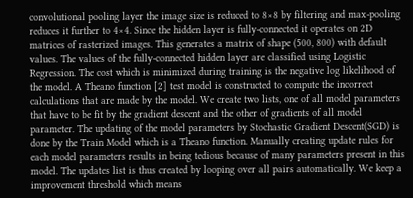convolutional pooling layer the image size is reduced to 8×8 by filtering and max-pooling reduces it further to 4×4. Since the hidden layer is fully-connected it operates on 2D matrices of rasterized images. This generates a matrix of shape (500, 800) with default values. The values of the fully-connected hidden layer are classified using Logistic Regression. The cost which is minimized during training is the negative log likelihood of the model. A Theano function [2] test model is constructed to compute the incorrect calculations that are made by the model. We create two lists, one of all model parameters that have to be fit by the gradient descent and the other of gradients of all model parameter. The updating of the model parameters by Stochastic Gradient Descent(SGD) is done by the Train Model which is a Theano function. Manually creating update rules for each model parameters results in being tedious because of many parameters present in this model. The updates list is thus created by looping over all pairs automatically. We keep a improvement threshold which means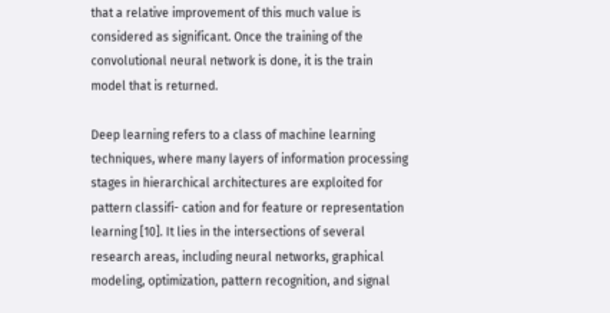that a relative improvement of this much value is considered as significant. Once the training of the convolutional neural network is done, it is the train model that is returned.

Deep learning refers to a class of machine learning techniques, where many layers of information processing stages in hierarchical architectures are exploited for pattern classifi- cation and for feature or representation learning [10]. It lies in the intersections of several research areas, including neural networks, graphical modeling, optimization, pattern recognition, and signal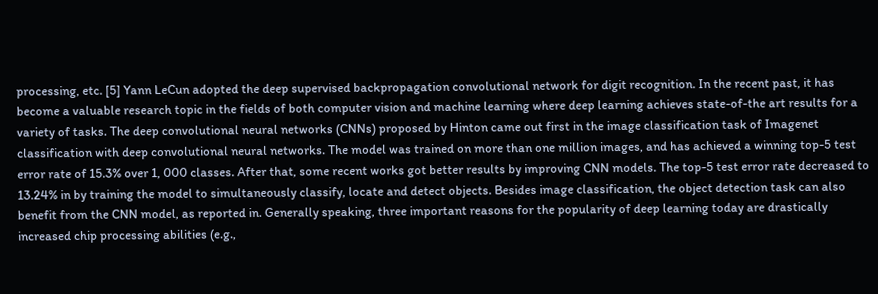processing, etc. [5] Yann LeCun adopted the deep supervised backpropagation convolutional network for digit recognition. In the recent past, it has become a valuable research topic in the fields of both computer vision and machine learning where deep learning achieves state-of-the art results for a variety of tasks. The deep convolutional neural networks (CNNs) proposed by Hinton came out first in the image classification task of Imagenet classification with deep convolutional neural networks. The model was trained on more than one million images, and has achieved a winning top-5 test error rate of 15.3% over 1, 000 classes. After that, some recent works got better results by improving CNN models. The top-5 test error rate decreased to 13.24% in by training the model to simultaneously classify, locate and detect objects. Besides image classification, the object detection task can also benefit from the CNN model, as reported in. Generally speaking, three important reasons for the popularity of deep learning today are drastically increased chip processing abilities (e.g.,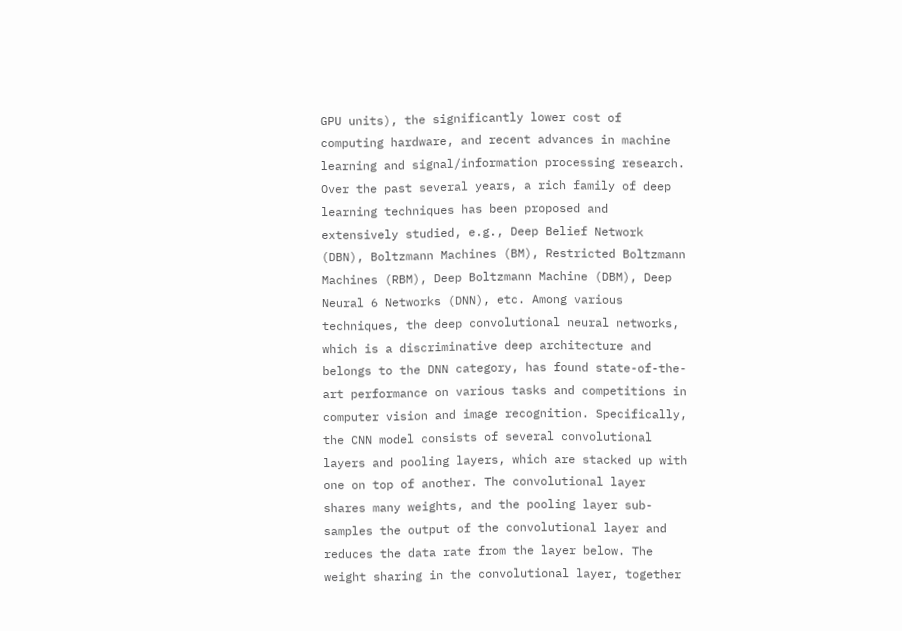GPU units), the significantly lower cost of computing hardware, and recent advances in machine learning and signal/information processing research. Over the past several years, a rich family of deep learning techniques has been proposed and extensively studied, e.g., Deep Belief Network (DBN), Boltzmann Machines (BM), Restricted Boltzmann Machines (RBM), Deep Boltzmann Machine (DBM), Deep Neural 6 Networks (DNN), etc. Among various techniques, the deep convolutional neural networks, which is a discriminative deep architecture and belongs to the DNN category, has found state-of-the-art performance on various tasks and competitions in computer vision and image recognition. Specifically, the CNN model consists of several convolutional layers and pooling layers, which are stacked up with one on top of another. The convolutional layer shares many weights, and the pooling layer sub-samples the output of the convolutional layer and reduces the data rate from the layer below. The weight sharing in the convolutional layer, together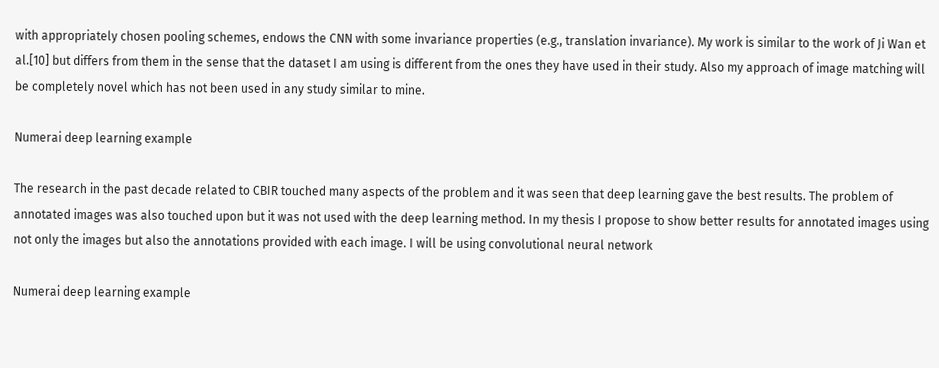with appropriately chosen pooling schemes, endows the CNN with some invariance properties (e.g., translation invariance). My work is similar to the work of Ji Wan et al.[10] but differs from them in the sense that the dataset I am using is different from the ones they have used in their study. Also my approach of image matching will be completely novel which has not been used in any study similar to mine.

Numerai deep learning example

The research in the past decade related to CBIR touched many aspects of the problem and it was seen that deep learning gave the best results. The problem of annotated images was also touched upon but it was not used with the deep learning method. In my thesis I propose to show better results for annotated images using not only the images but also the annotations provided with each image. I will be using convolutional neural network

Numerai deep learning example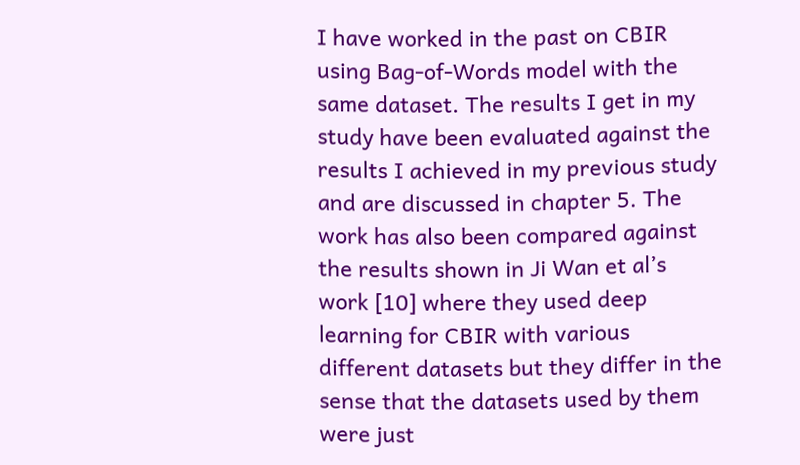I have worked in the past on CBIR using Bag-of-Words model with the same dataset. The results I get in my study have been evaluated against the results I achieved in my previous study and are discussed in chapter 5. The work has also been compared against the results shown in Ji Wan et al’s work [10] where they used deep learning for CBIR with various different datasets but they differ in the sense that the datasets used by them were just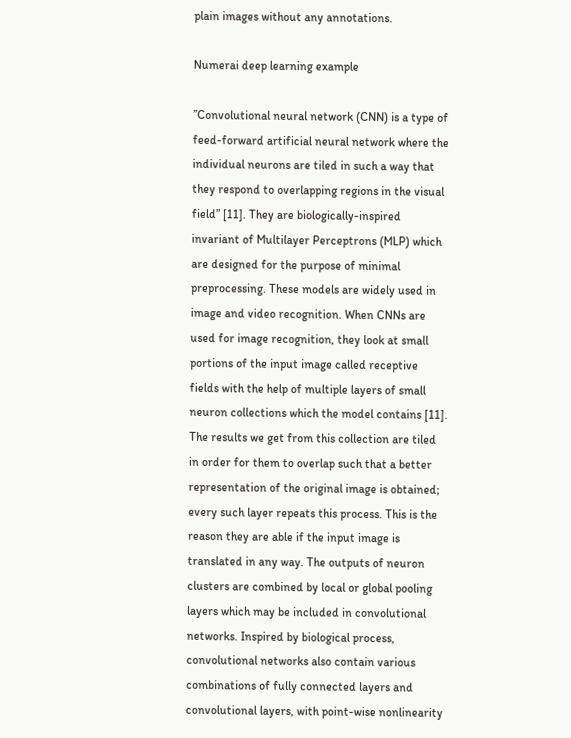plain images without any annotations.

Numerai deep learning example

”Convolutional neural network (CNN) is a type of feed-forward artificial neural network where the individual neurons are tiled in such a way that they respond to overlapping regions in the visual field” [11]. They are biologically-inspired invariant of Multilayer Perceptrons (MLP) which are designed for the purpose of minimal preprocessing. These models are widely used in image and video recognition. When CNNs are used for image recognition, they look at small portions of the input image called receptive fields with the help of multiple layers of small neuron collections which the model contains [11]. The results we get from this collection are tiled in order for them to overlap such that a better representation of the original image is obtained; every such layer repeats this process. This is the reason they are able if the input image is translated in any way. The outputs of neuron clusters are combined by local or global pooling layers which may be included in convolutional networks. Inspired by biological process, convolutional networks also contain various combinations of fully connected layers and convolutional layers, with point-wise nonlinearity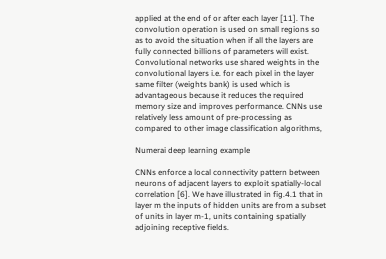applied at the end of or after each layer [11]. The convolution operation is used on small regions so as to avoid the situation when if all the layers are fully connected billions of parameters will exist. Convolutional networks use shared weights in the convolutional layers i.e. for each pixel in the layer same filter (weights bank) is used which is advantageous because it reduces the required memory size and improves performance. CNNs use relatively less amount of pre-processing as compared to other image classification algorithms,

Numerai deep learning example

CNNs enforce a local connectivity pattern between neurons of adjacent layers to exploit spatially-local correlation [6]. We have illustrated in fig.4.1 that in layer m the inputs of hidden units are from a subset of units in layer m-1, units containing spatially adjoining receptive fields.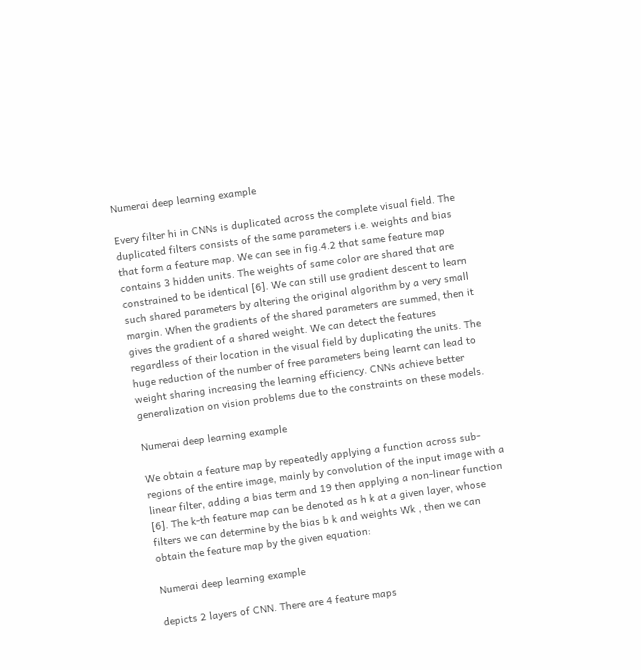Numerai deep learning example

Every filter hi in CNNs is duplicated across the complete visual field. The duplicated filters consists of the same parameters i.e. weights and bias that form a feature map. We can see in fig.4.2 that same feature map contains 3 hidden units. The weights of same color are shared that are constrained to be identical [6]. We can still use gradient descent to learn such shared parameters by altering the original algorithm by a very small margin. When the gradients of the shared parameters are summed, then it gives the gradient of a shared weight. We can detect the features regardless of their location in the visual field by duplicating the units. The huge reduction of the number of free parameters being learnt can lead to weight sharing increasing the learning efficiency. CNNs achieve better generalization on vision problems due to the constraints on these models.

Numerai deep learning example

We obtain a feature map by repeatedly applying a function across sub-regions of the entire image, mainly by convolution of the input image with a linear filter, adding a bias term and 19 then applying a non-linear function [6]. The k-th feature map can be denoted as h k at a given layer, whose filters we can determine by the bias b k and weights Wk , then we can obtain the feature map by the given equation:

Numerai deep learning example

depicts 2 layers of CNN. There are 4 feature maps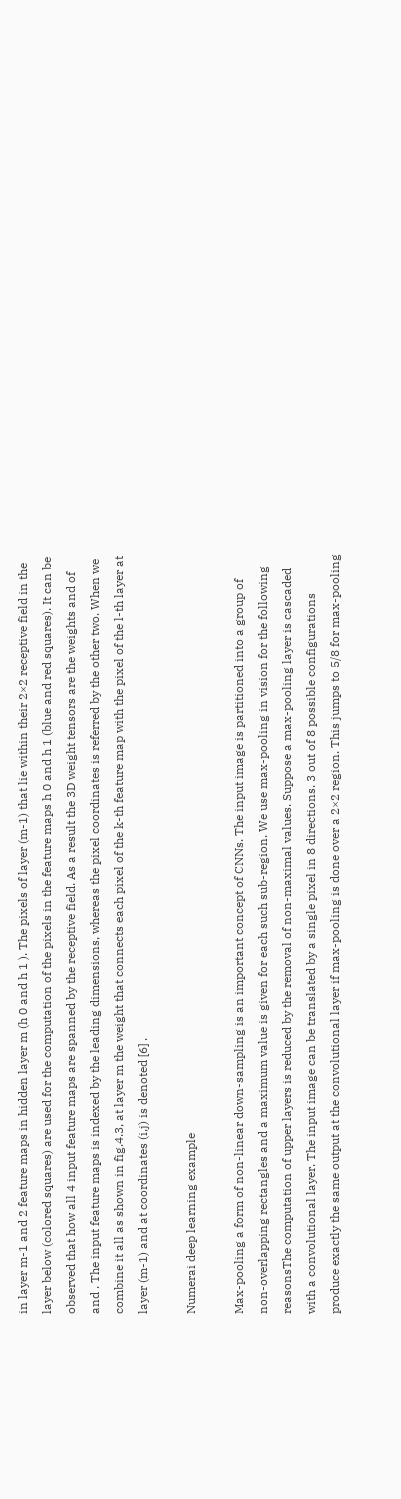in layer m-1 and 2 feature maps in hidden layer m (h 0 and h 1 ). The pixels of layer (m-1) that lie within their 2×2 receptive field in the layer below (colored squares) are used for the computation of the pixels in the feature maps h 0 and h 1 (blue and red squares). It can be observed that how all 4 input feature maps are spanned by the receptive field. As a result the 3D weight tensors are the weights and of and . The input feature maps is indexed by the leading dimensions, whereas the pixel coordinates is referred by the other two. When we combine it all as shown in fig.4.3, at layer m the weight that connects each pixel of the k-th feature map with the pixel of the l-th layer at layer (m-1) and at coordinates (i,j) is denoted [6] .

Numerai deep learning example

Max-pooling a form of non-linear down-sampling is an important concept of CNNs. The input image is partitioned into a group of non-overlapping rectangles and a maximum value is given for each such sub-region. We use max-pooling in vision for the following reasonsThe computation of upper layers is reduced by the removal of non-maximal values. Suppose a max-pooling layer is cascaded with a convolutional layer. The input image can be translated by a single pixel in 8 directions. 3 out of 8 possible configurations produce exactly the same output at the convolutional layer if max-pooling is done over a 2×2 region. This jumps to 5/8 for max-pooling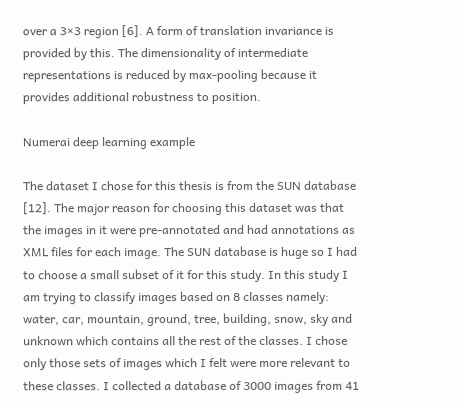over a 3×3 region [6]. A form of translation invariance is provided by this. The dimensionality of intermediate representations is reduced by max-pooling because it provides additional robustness to position.

Numerai deep learning example

The dataset I chose for this thesis is from the SUN database [12]. The major reason for choosing this dataset was that the images in it were pre-annotated and had annotations as XML files for each image. The SUN database is huge so I had to choose a small subset of it for this study. In this study I am trying to classify images based on 8 classes namely: water, car, mountain, ground, tree, building, snow, sky and unknown which contains all the rest of the classes. I chose only those sets of images which I felt were more relevant to these classes. I collected a database of 3000 images from 41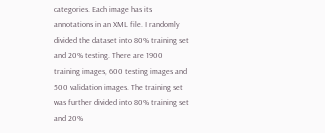categories. Each image has its annotations in an XML file. I randomly divided the dataset into 80% training set and 20% testing. There are 1900 training images, 600 testing images and 500 validation images. The training set was further divided into 80% training set and 20%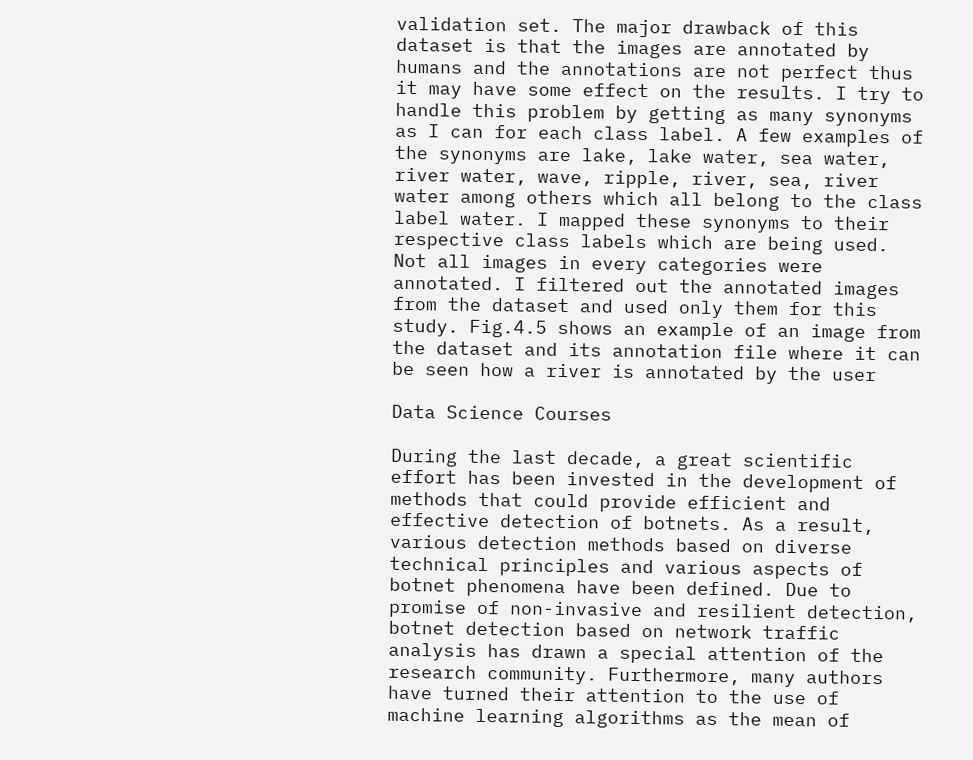validation set. The major drawback of this dataset is that the images are annotated by humans and the annotations are not perfect thus it may have some effect on the results. I try to handle this problem by getting as many synonyms as I can for each class label. A few examples of the synonyms are lake, lake water, sea water, river water, wave, ripple, river, sea, river water among others which all belong to the class label water. I mapped these synonyms to their respective class labels which are being used. Not all images in every categories were annotated. I filtered out the annotated images from the dataset and used only them for this study. Fig.4.5 shows an example of an image from the dataset and its annotation file where it can be seen how a river is annotated by the user

Data Science Courses

During the last decade, a great scientific effort has been invested in the development of methods that could provide efficient and effective detection of botnets. As a result, various detection methods based on diverse technical principles and various aspects of botnet phenomena have been defined. Due to promise of non-invasive and resilient detection, botnet detection based on network traffic analysis has drawn a special attention of the research community. Furthermore, many authors have turned their attention to the use of machine learning algorithms as the mean of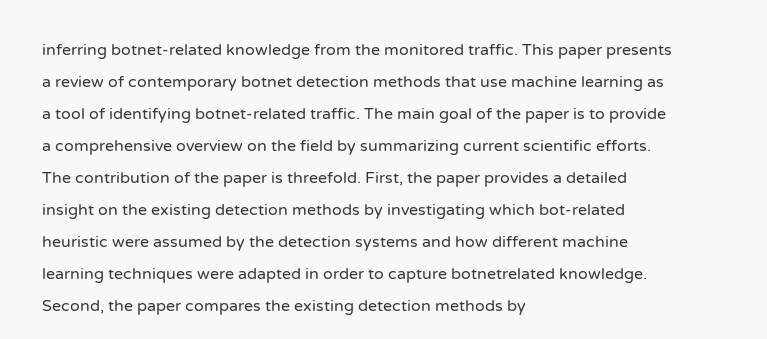inferring botnet-related knowledge from the monitored traffic. This paper presents a review of contemporary botnet detection methods that use machine learning as a tool of identifying botnet-related traffic. The main goal of the paper is to provide a comprehensive overview on the field by summarizing current scientific efforts. The contribution of the paper is threefold. First, the paper provides a detailed insight on the existing detection methods by investigating which bot-related heuristic were assumed by the detection systems and how different machine learning techniques were adapted in order to capture botnetrelated knowledge. Second, the paper compares the existing detection methods by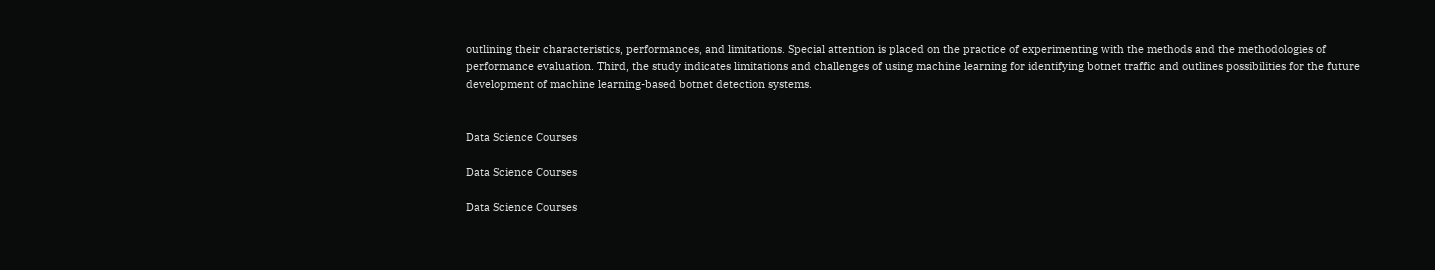outlining their characteristics, performances, and limitations. Special attention is placed on the practice of experimenting with the methods and the methodologies of performance evaluation. Third, the study indicates limitations and challenges of using machine learning for identifying botnet traffic and outlines possibilities for the future development of machine learning-based botnet detection systems.


Data Science Courses

Data Science Courses

Data Science Courses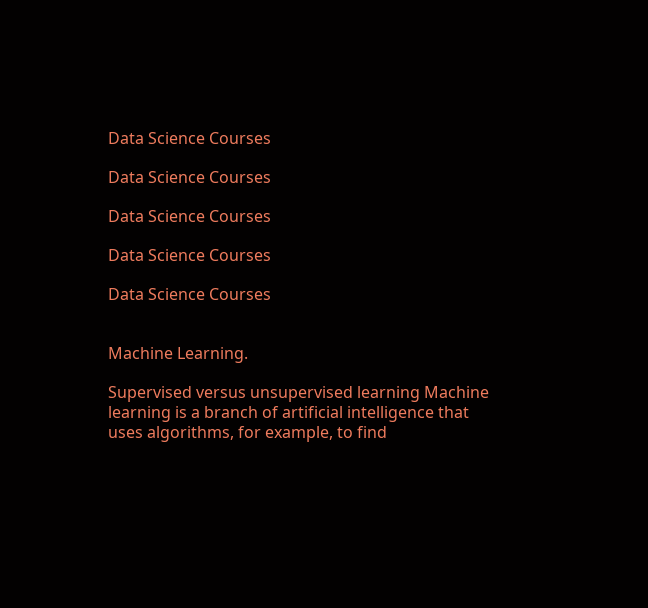Data Science Courses

Data Science Courses

Data Science Courses

Data Science Courses

Data Science Courses


Machine Learning.

Supervised versus unsupervised learning Machine learning is a branch of artificial intelligence that uses algorithms, for example, to find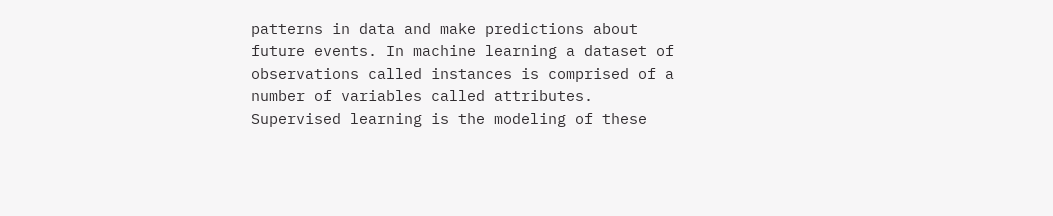patterns in data and make predictions about future events. In machine learning a dataset of observations called instances is comprised of a number of variables called attributes. Supervised learning is the modeling of these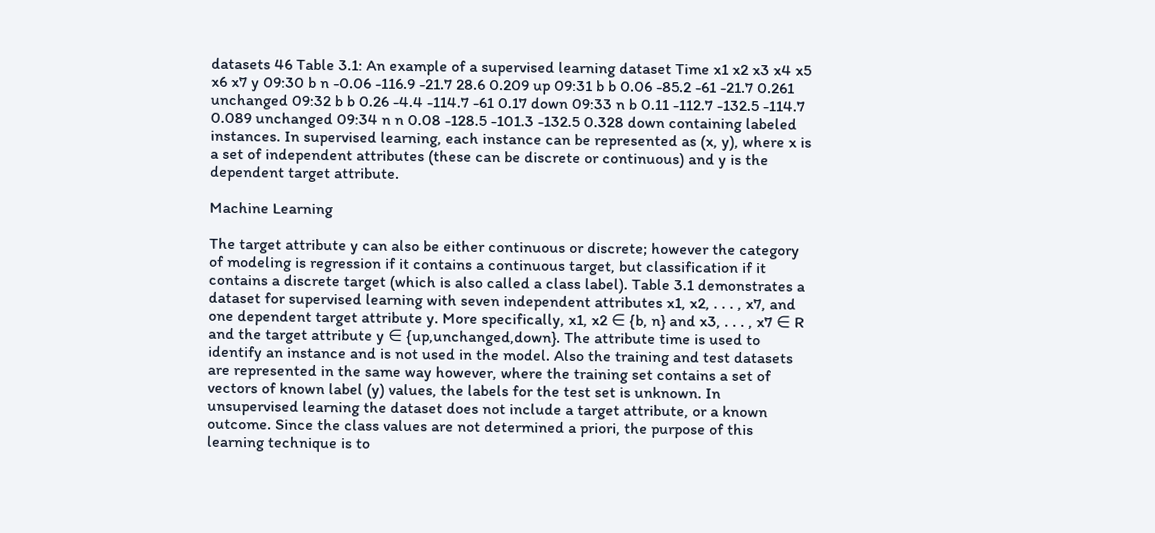datasets 46 Table 3.1: An example of a supervised learning dataset Time x1 x2 x3 x4 x5 x6 x7 y 09:30 b n -0.06 -116.9 -21.7 28.6 0.209 up 09:31 b b 0.06 -85.2 -61 -21.7 0.261 unchanged 09:32 b b 0.26 -4.4 -114.7 -61 0.17 down 09:33 n b 0.11 -112.7 -132.5 -114.7 0.089 unchanged 09:34 n n 0.08 -128.5 -101.3 -132.5 0.328 down containing labeled instances. In supervised learning, each instance can be represented as (x, y), where x is a set of independent attributes (these can be discrete or continuous) and y is the dependent target attribute.

Machine Learning

The target attribute y can also be either continuous or discrete; however the category of modeling is regression if it contains a continuous target, but classification if it contains a discrete target (which is also called a class label). Table 3.1 demonstrates a dataset for supervised learning with seven independent attributes x1, x2, . . . , x7, and one dependent target attribute y. More specifically, x1, x2 ∈ {b, n} and x3, . . . , x7 ∈ R and the target attribute y ∈ {up,unchanged,down}. The attribute time is used to identify an instance and is not used in the model. Also the training and test datasets are represented in the same way however, where the training set contains a set of vectors of known label (y) values, the labels for the test set is unknown. In unsupervised learning the dataset does not include a target attribute, or a known outcome. Since the class values are not determined a priori, the purpose of this learning technique is to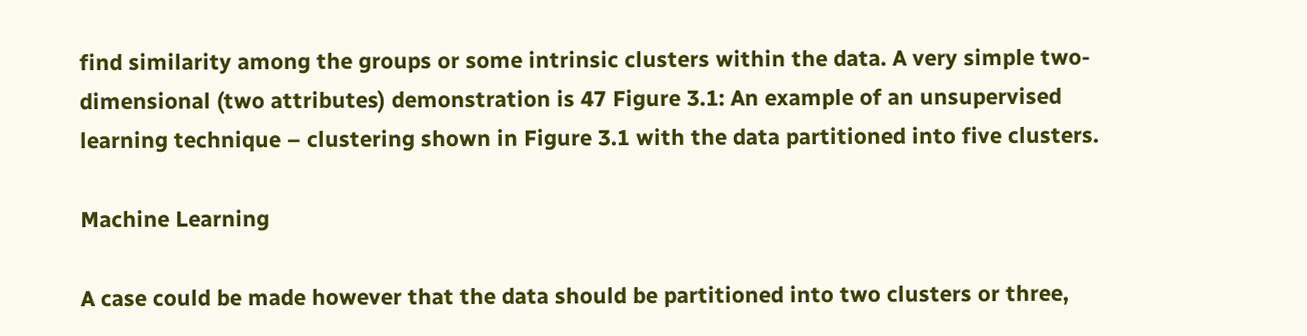find similarity among the groups or some intrinsic clusters within the data. A very simple two-dimensional (two attributes) demonstration is 47 Figure 3.1: An example of an unsupervised learning technique – clustering shown in Figure 3.1 with the data partitioned into five clusters.

Machine Learning

A case could be made however that the data should be partitioned into two clusters or three,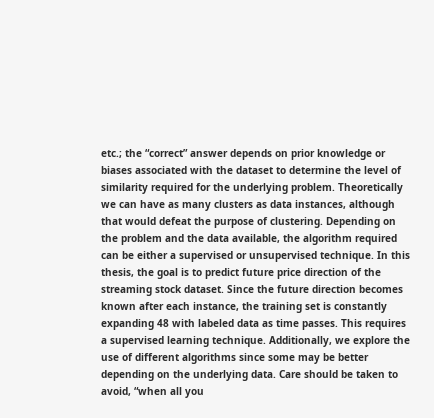etc.; the “correct” answer depends on prior knowledge or biases associated with the dataset to determine the level of similarity required for the underlying problem. Theoretically we can have as many clusters as data instances, although that would defeat the purpose of clustering. Depending on the problem and the data available, the algorithm required can be either a supervised or unsupervised technique. In this thesis, the goal is to predict future price direction of the streaming stock dataset. Since the future direction becomes known after each instance, the training set is constantly expanding 48 with labeled data as time passes. This requires a supervised learning technique. Additionally, we explore the use of different algorithms since some may be better depending on the underlying data. Care should be taken to avoid, “when all you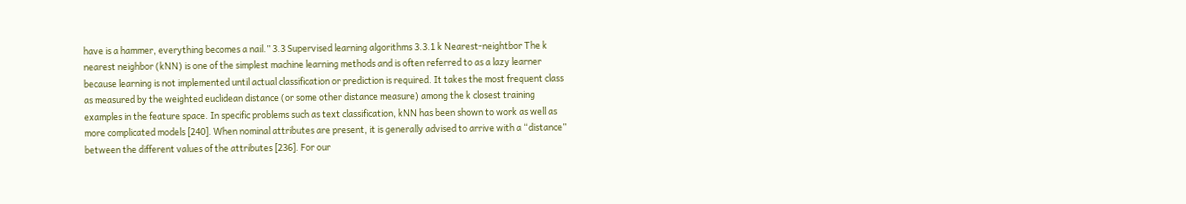have is a hammer, everything becomes a nail.” 3.3 Supervised learning algorithms 3.3.1 k Nearest-neightbor The k nearest neighbor (kNN) is one of the simplest machine learning methods and is often referred to as a lazy learner because learning is not implemented until actual classification or prediction is required. It takes the most frequent class as measured by the weighted euclidean distance (or some other distance measure) among the k closest training examples in the feature space. In specific problems such as text classification, kNN has been shown to work as well as more complicated models [240]. When nominal attributes are present, it is generally advised to arrive with a “distance” between the different values of the attributes [236]. For our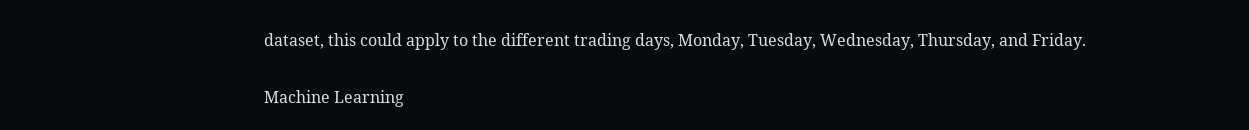dataset, this could apply to the different trading days, Monday, Tuesday, Wednesday, Thursday, and Friday.

Machine Learning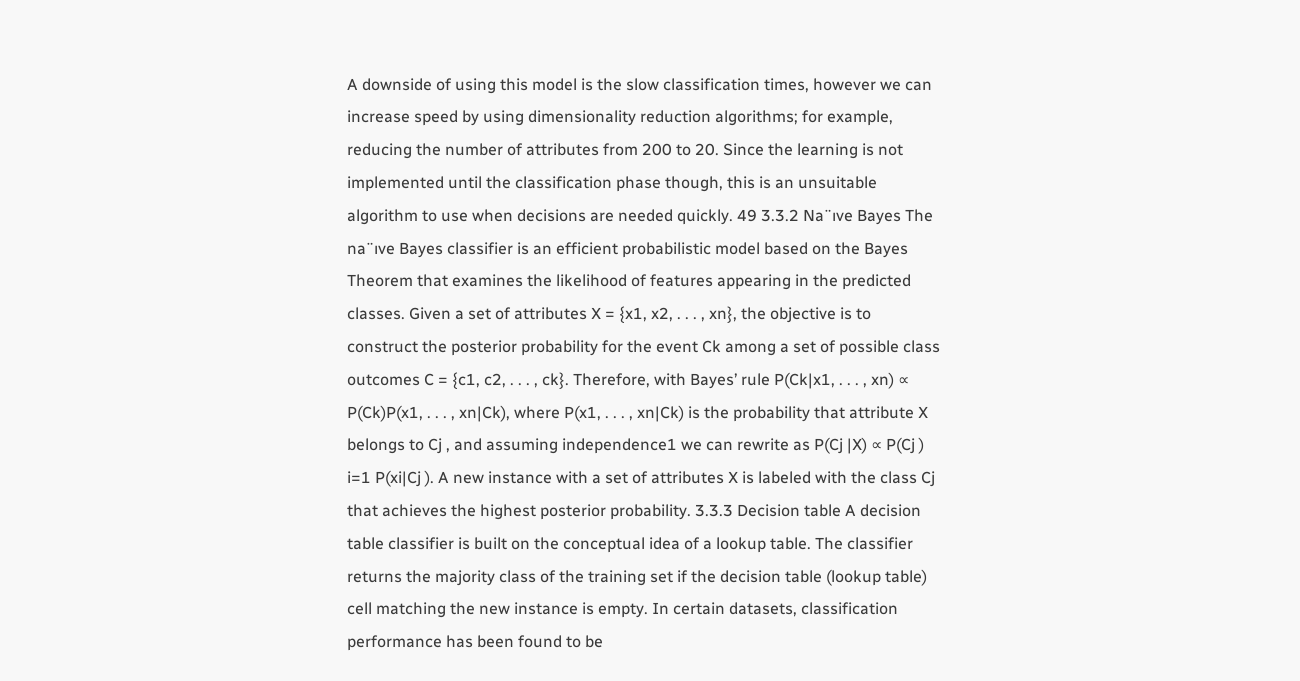A downside of using this model is the slow classification times, however we can increase speed by using dimensionality reduction algorithms; for example, reducing the number of attributes from 200 to 20. Since the learning is not implemented until the classification phase though, this is an unsuitable algorithm to use when decisions are needed quickly. 49 3.3.2 Na¨ıve Bayes The na¨ıve Bayes classifier is an efficient probabilistic model based on the Bayes Theorem that examines the likelihood of features appearing in the predicted classes. Given a set of attributes X = {x1, x2, . . . , xn}, the objective is to construct the posterior probability for the event Ck among a set of possible class outcomes C = {c1, c2, . . . , ck}. Therefore, with Bayes’ rule P(Ck|x1, . . . , xn) ∝ P(Ck)P(x1, . . . , xn|Ck), where P(x1, . . . , xn|Ck) is the probability that attribute X belongs to Cj , and assuming independence1 we can rewrite as P(Cj |X) ∝ P(Cj ) i=1 P(xi|Cj ). A new instance with a set of attributes X is labeled with the class Cj that achieves the highest posterior probability. 3.3.3 Decision table A decision table classifier is built on the conceptual idea of a lookup table. The classifier returns the majority class of the training set if the decision table (lookup table) cell matching the new instance is empty. In certain datasets, classification performance has been found to be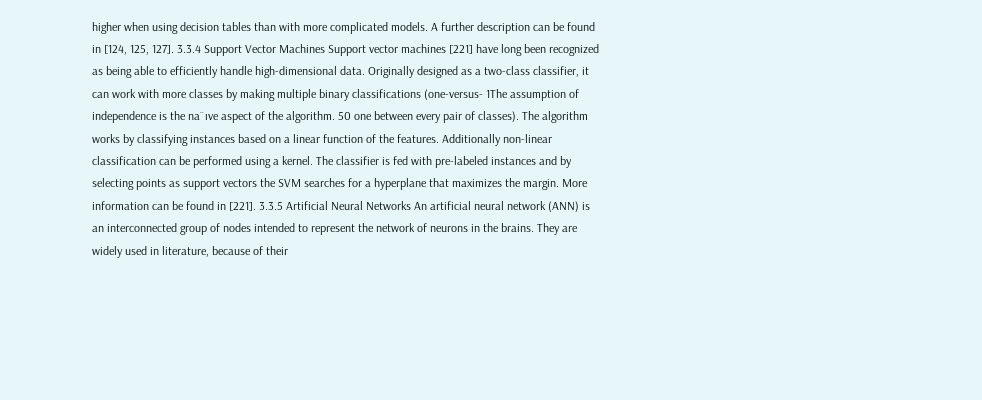higher when using decision tables than with more complicated models. A further description can be found in [124, 125, 127]. 3.3.4 Support Vector Machines Support vector machines [221] have long been recognized as being able to efficiently handle high-dimensional data. Originally designed as a two-class classifier, it can work with more classes by making multiple binary classifications (one-versus- 1The assumption of independence is the na¨ıve aspect of the algorithm. 50 one between every pair of classes). The algorithm works by classifying instances based on a linear function of the features. Additionally non-linear classification can be performed using a kernel. The classifier is fed with pre-labeled instances and by selecting points as support vectors the SVM searches for a hyperplane that maximizes the margin. More information can be found in [221]. 3.3.5 Artificial Neural Networks An artificial neural network (ANN) is an interconnected group of nodes intended to represent the network of neurons in the brains. They are widely used in literature, because of their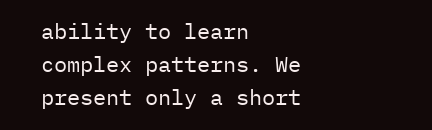ability to learn complex patterns. We present only a short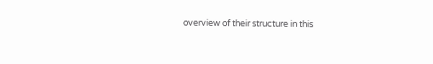overview of their structure in this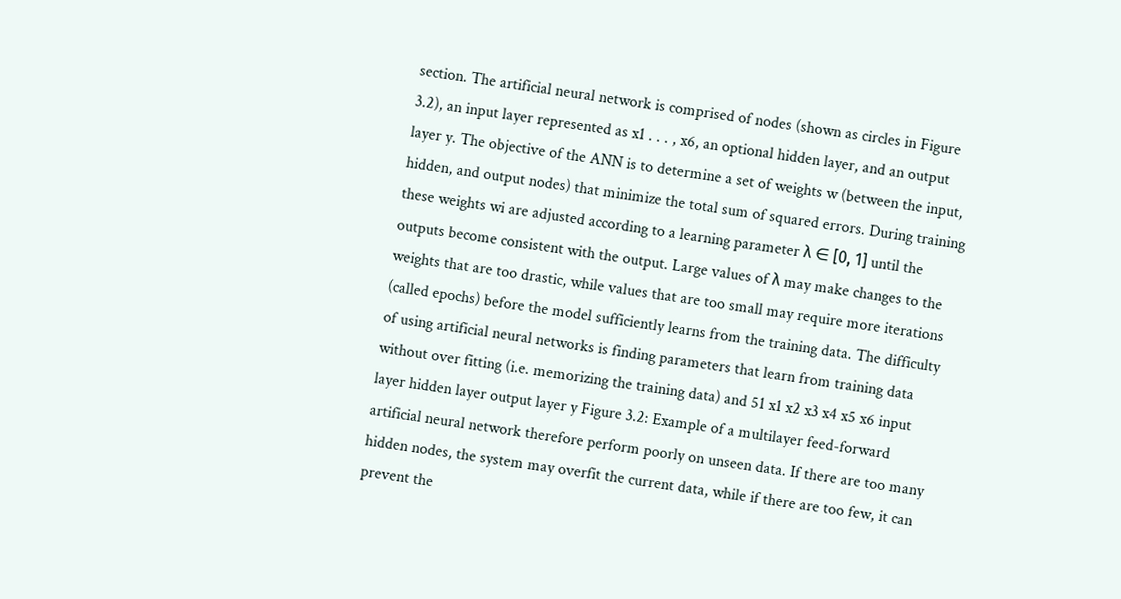section. The artificial neural network is comprised of nodes (shown as circles in Figure 3.2), an input layer represented as x1 . . . , x6, an optional hidden layer, and an output layer y. The objective of the ANN is to determine a set of weights w (between the input, hidden, and output nodes) that minimize the total sum of squared errors. During training these weights wi are adjusted according to a learning parameter λ ∈ [0, 1] until the outputs become consistent with the output. Large values of λ may make changes to the weights that are too drastic, while values that are too small may require more iterations (called epochs) before the model sufficiently learns from the training data. The difficulty of using artificial neural networks is finding parameters that learn from training data without over fitting (i.e. memorizing the training data) and 51 x1 x2 x3 x4 x5 x6 input layer hidden layer output layer y Figure 3.2: Example of a multilayer feed-forward artificial neural network therefore perform poorly on unseen data. If there are too many hidden nodes, the system may overfit the current data, while if there are too few, it can prevent the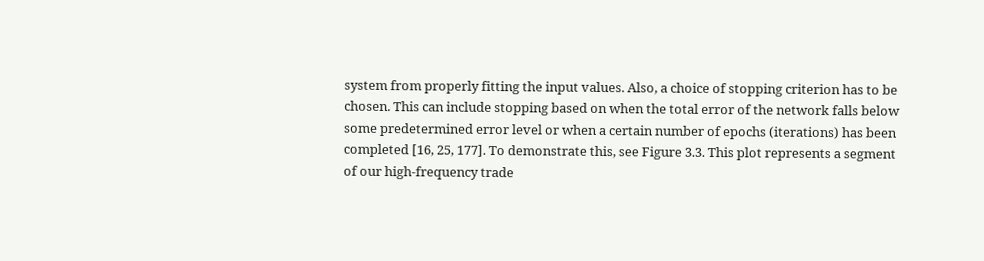system from properly fitting the input values. Also, a choice of stopping criterion has to be chosen. This can include stopping based on when the total error of the network falls below some predetermined error level or when a certain number of epochs (iterations) has been completed [16, 25, 177]. To demonstrate this, see Figure 3.3. This plot represents a segment of our high-frequency trade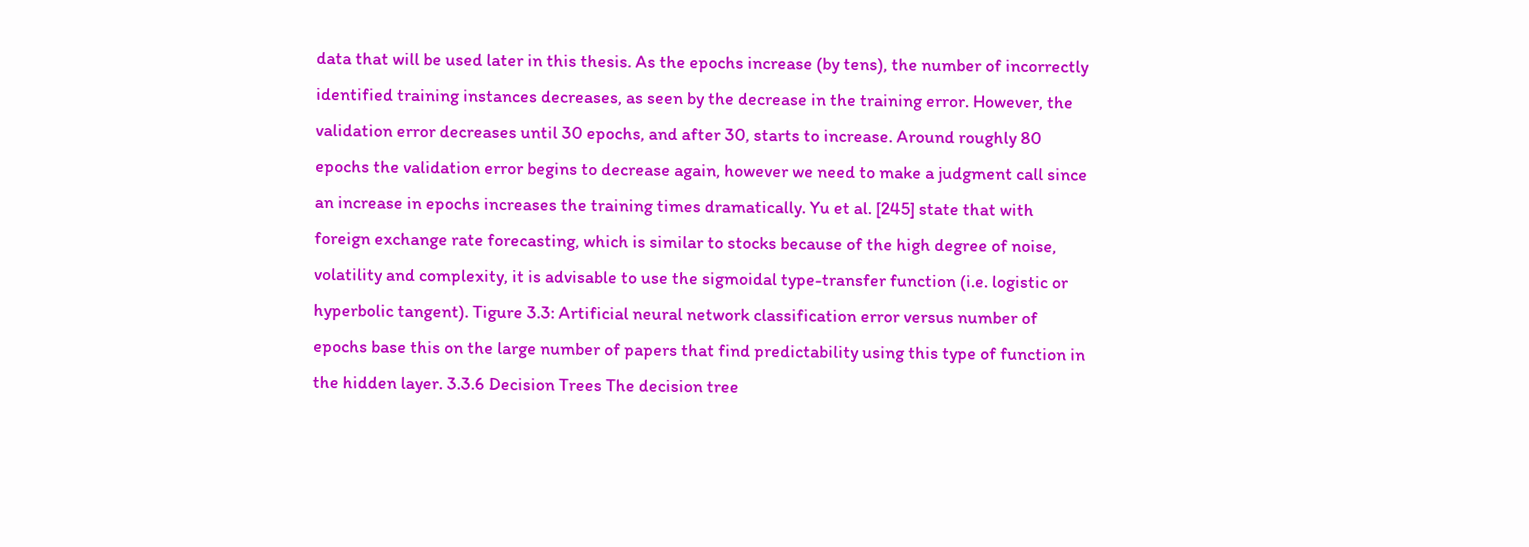data that will be used later in this thesis. As the epochs increase (by tens), the number of incorrectly identified training instances decreases, as seen by the decrease in the training error. However, the validation error decreases until 30 epochs, and after 30, starts to increase. Around roughly 80 epochs the validation error begins to decrease again, however we need to make a judgment call since an increase in epochs increases the training times dramatically. Yu et al. [245] state that with foreign exchange rate forecasting, which is similar to stocks because of the high degree of noise, volatility and complexity, it is advisable to use the sigmoidal type-transfer function (i.e. logistic or hyperbolic tangent). Tigure 3.3: Artificial neural network classification error versus number of epochs base this on the large number of papers that find predictability using this type of function in the hidden layer. 3.3.6 Decision Trees The decision tree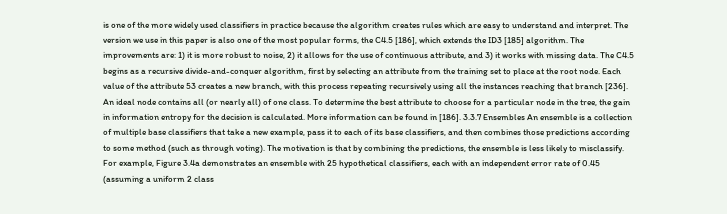is one of the more widely used classifiers in practice because the algorithm creates rules which are easy to understand and interpret. The version we use in this paper is also one of the most popular forms, the C4.5 [186], which extends the ID3 [185] algorithm. The improvements are: 1) it is more robust to noise, 2) it allows for the use of continuous attribute, and 3) it works with missing data. The C4.5 begins as a recursive divide-and-conquer algorithm, first by selecting an attribute from the training set to place at the root node. Each value of the attribute 53 creates a new branch, with this process repeating recursively using all the instances reaching that branch [236]. An ideal node contains all (or nearly all) of one class. To determine the best attribute to choose for a particular node in the tree, the gain in information entropy for the decision is calculated. More information can be found in [186]. 3.3.7 Ensembles An ensemble is a collection of multiple base classifiers that take a new example, pass it to each of its base classifiers, and then combines those predictions according to some method (such as through voting). The motivation is that by combining the predictions, the ensemble is less likely to misclassify. For example, Figure 3.4a demonstrates an ensemble with 25 hypothetical classifiers, each with an independent error rate of 0.45 (assuming a uniform 2 class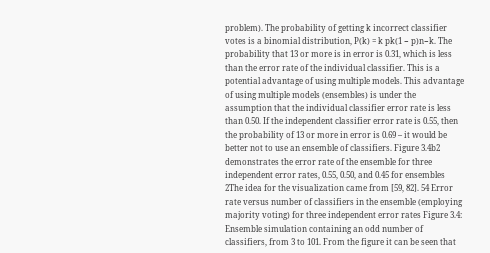problem). The probability of getting k incorrect classifier votes is a binomial distribution, P(k) = k pk(1 − p)n−k. The probability that 13 or more is in error is 0.31, which is less than the error rate of the individual classifier. This is a potential advantage of using multiple models. This advantage of using multiple models (ensembles) is under the assumption that the individual classifier error rate is less than 0.50. If the independent classifier error rate is 0.55, then the probability of 13 or more in error is 0.69 – it would be better not to use an ensemble of classifiers. Figure 3.4b2 demonstrates the error rate of the ensemble for three independent error rates, 0.55, 0.50, and 0.45 for ensembles 2The idea for the visualization came from [59, 82]. 54 Error rate versus number of classifiers in the ensemble (employing majority voting) for three independent error rates Figure 3.4: Ensemble simulation containing an odd number of classifiers, from 3 to 101. From the figure it can be seen that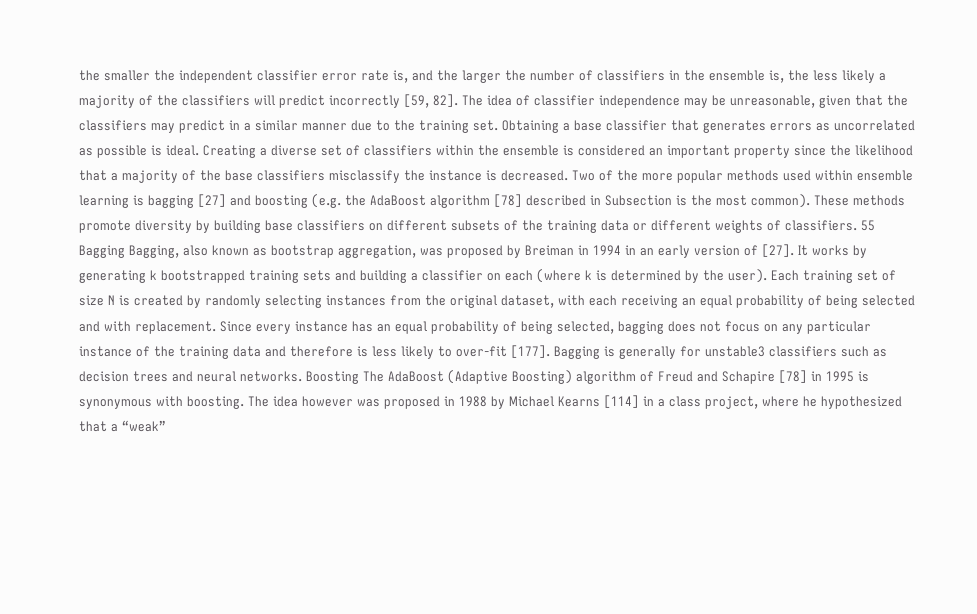the smaller the independent classifier error rate is, and the larger the number of classifiers in the ensemble is, the less likely a majority of the classifiers will predict incorrectly [59, 82]. The idea of classifier independence may be unreasonable, given that the classifiers may predict in a similar manner due to the training set. Obtaining a base classifier that generates errors as uncorrelated as possible is ideal. Creating a diverse set of classifiers within the ensemble is considered an important property since the likelihood that a majority of the base classifiers misclassify the instance is decreased. Two of the more popular methods used within ensemble learning is bagging [27] and boosting (e.g. the AdaBoost algorithm [78] described in Subsection is the most common). These methods promote diversity by building base classifiers on different subsets of the training data or different weights of classifiers. 55 Bagging Bagging, also known as bootstrap aggregation, was proposed by Breiman in 1994 in an early version of [27]. It works by generating k bootstrapped training sets and building a classifier on each (where k is determined by the user). Each training set of size N is created by randomly selecting instances from the original dataset, with each receiving an equal probability of being selected and with replacement. Since every instance has an equal probability of being selected, bagging does not focus on any particular instance of the training data and therefore is less likely to over-fit [177]. Bagging is generally for unstable3 classifiers such as decision trees and neural networks. Boosting The AdaBoost (Adaptive Boosting) algorithm of Freud and Schapire [78] in 1995 is synonymous with boosting. The idea however was proposed in 1988 by Michael Kearns [114] in a class project, where he hypothesized that a “weak”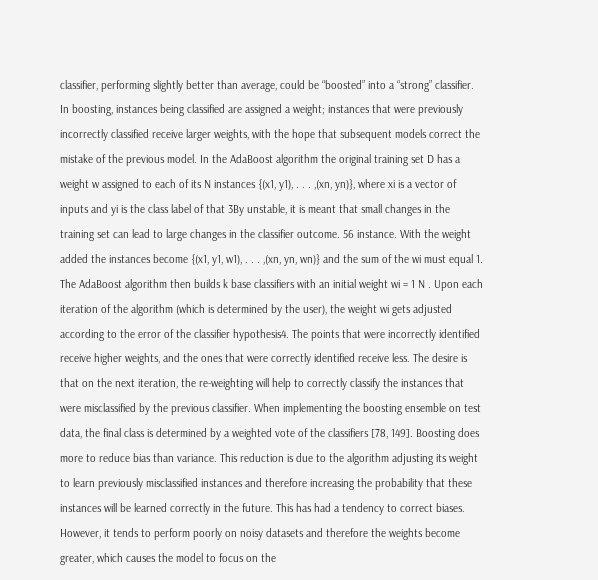classifier, performing slightly better than average, could be “boosted” into a “strong” classifier. In boosting, instances being classified are assigned a weight; instances that were previously incorrectly classified receive larger weights, with the hope that subsequent models correct the mistake of the previous model. In the AdaBoost algorithm the original training set D has a weight w assigned to each of its N instances {(x1, y1), . . . ,(xn, yn)}, where xi is a vector of inputs and yi is the class label of that 3By unstable, it is meant that small changes in the training set can lead to large changes in the classifier outcome. 56 instance. With the weight added the instances become {(x1, y1, w1), . . . ,(xn, yn, wn)} and the sum of the wi must equal 1. The AdaBoost algorithm then builds k base classifiers with an initial weight wi = 1 N . Upon each iteration of the algorithm (which is determined by the user), the weight wi gets adjusted according to the error of the classifier hypothesis4. The points that were incorrectly identified receive higher weights, and the ones that were correctly identified receive less. The desire is that on the next iteration, the re-weighting will help to correctly classify the instances that were misclassified by the previous classifier. When implementing the boosting ensemble on test data, the final class is determined by a weighted vote of the classifiers [78, 149]. Boosting does more to reduce bias than variance. This reduction is due to the algorithm adjusting its weight to learn previously misclassified instances and therefore increasing the probability that these instances will be learned correctly in the future. This has had a tendency to correct biases. However, it tends to perform poorly on noisy datasets and therefore the weights become greater, which causes the model to focus on the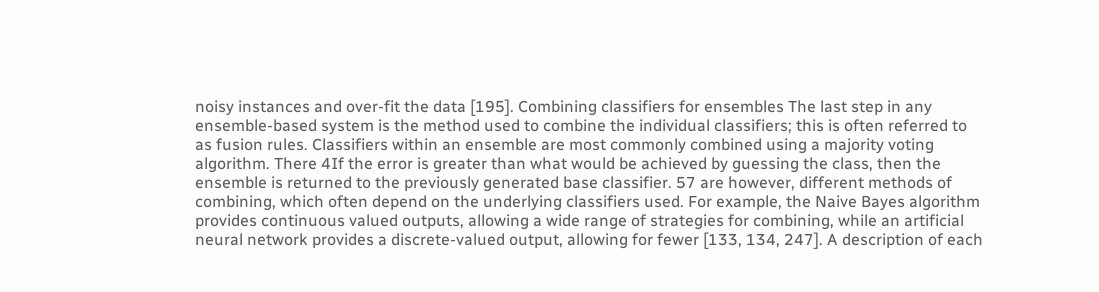noisy instances and over-fit the data [195]. Combining classifiers for ensembles The last step in any ensemble-based system is the method used to combine the individual classifiers; this is often referred to as fusion rules. Classifiers within an ensemble are most commonly combined using a majority voting algorithm. There 4If the error is greater than what would be achieved by guessing the class, then the ensemble is returned to the previously generated base classifier. 57 are however, different methods of combining, which often depend on the underlying classifiers used. For example, the Naive Bayes algorithm provides continuous valued outputs, allowing a wide range of strategies for combining, while an artificial neural network provides a discrete-valued output, allowing for fewer [133, 134, 247]. A description of each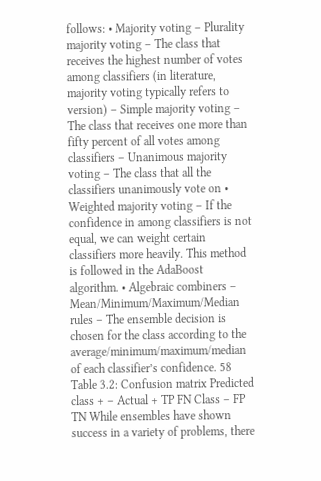follows: • Majority voting – Plurality majority voting – The class that receives the highest number of votes among classifiers (in literature, majority voting typically refers to version) – Simple majority voting – The class that receives one more than fifty percent of all votes among classifiers – Unanimous majority voting – The class that all the classifiers unanimously vote on • Weighted majority voting – If the confidence in among classifiers is not equal, we can weight certain classifiers more heavily. This method is followed in the AdaBoost algorithm. • Algebraic combiners – Mean/Minimum/Maximum/Median rules – The ensemble decision is chosen for the class according to the average/minimum/maximum/median of each classifier’s confidence. 58 Table 3.2: Confusion matrix Predicted class + – Actual + TP FN Class – FP TN While ensembles have shown success in a variety of problems, there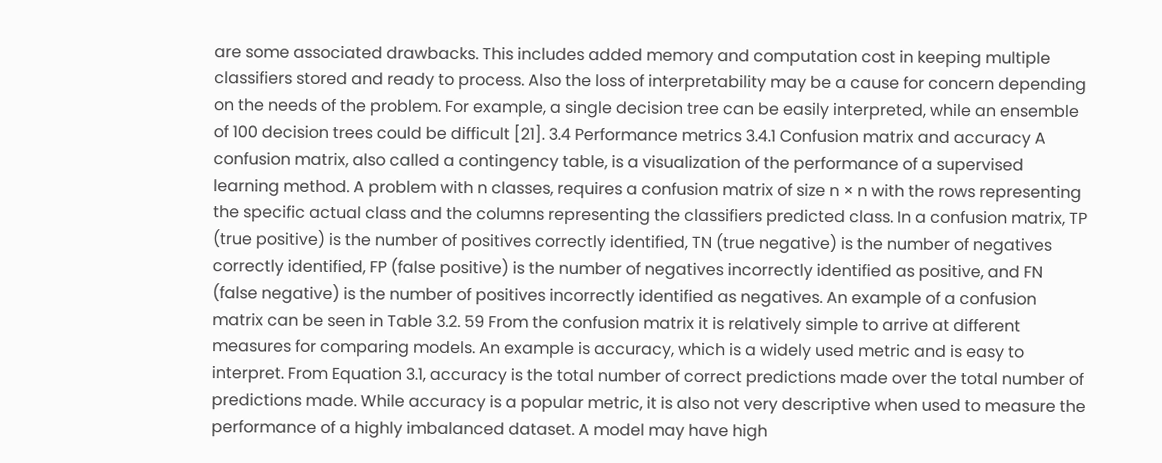are some associated drawbacks. This includes added memory and computation cost in keeping multiple classifiers stored and ready to process. Also the loss of interpretability may be a cause for concern depending on the needs of the problem. For example, a single decision tree can be easily interpreted, while an ensemble of 100 decision trees could be difficult [21]. 3.4 Performance metrics 3.4.1 Confusion matrix and accuracy A confusion matrix, also called a contingency table, is a visualization of the performance of a supervised learning method. A problem with n classes, requires a confusion matrix of size n × n with the rows representing the specific actual class and the columns representing the classifiers predicted class. In a confusion matrix, TP (true positive) is the number of positives correctly identified, TN (true negative) is the number of negatives correctly identified, FP (false positive) is the number of negatives incorrectly identified as positive, and FN (false negative) is the number of positives incorrectly identified as negatives. An example of a confusion matrix can be seen in Table 3.2. 59 From the confusion matrix it is relatively simple to arrive at different measures for comparing models. An example is accuracy, which is a widely used metric and is easy to interpret. From Equation 3.1, accuracy is the total number of correct predictions made over the total number of predictions made. While accuracy is a popular metric, it is also not very descriptive when used to measure the performance of a highly imbalanced dataset. A model may have high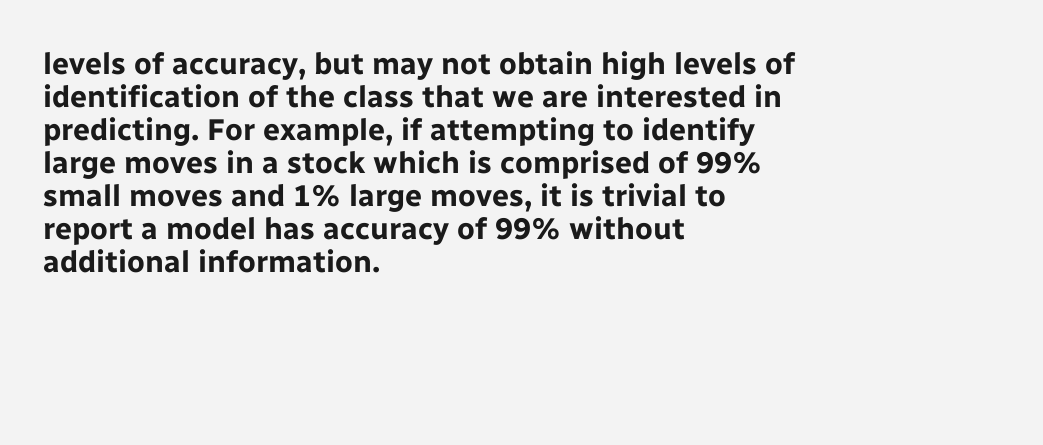levels of accuracy, but may not obtain high levels of identification of the class that we are interested in predicting. For example, if attempting to identify large moves in a stock which is comprised of 99% small moves and 1% large moves, it is trivial to report a model has accuracy of 99% without additional information.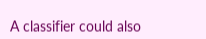A classifier could also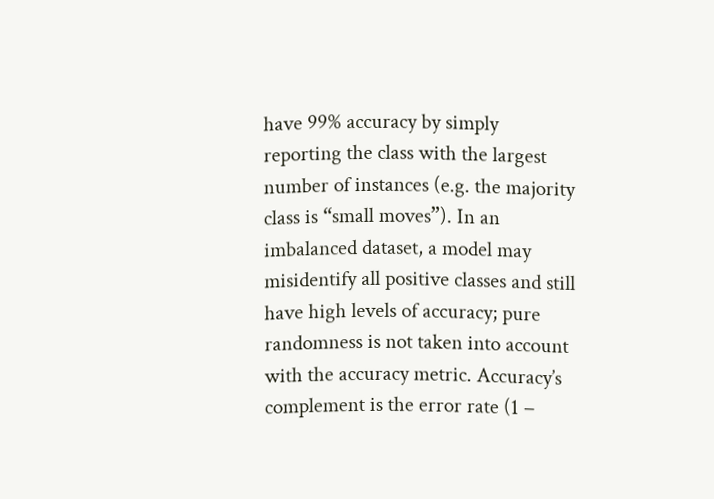have 99% accuracy by simply reporting the class with the largest number of instances (e.g. the majority class is “small moves”). In an imbalanced dataset, a model may misidentify all positive classes and still have high levels of accuracy; pure randomness is not taken into account with the accuracy metric. Accuracy’s complement is the error rate (1 −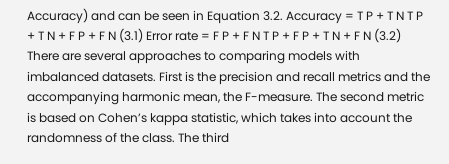Accuracy) and can be seen in Equation 3.2. Accuracy = T P + T N T P + T N + F P + F N (3.1) Error rate = F P + F N T P + F P + T N + F N (3.2) There are several approaches to comparing models with imbalanced datasets. First is the precision and recall metrics and the accompanying harmonic mean, the F-measure. The second metric is based on Cohen’s kappa statistic, which takes into account the randomness of the class. The third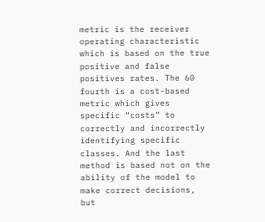metric is the receiver operating characteristic which is based on the true positive and false positives rates. The 60 fourth is a cost-based metric which gives specific “costs” to correctly and incorrectly identifying specific classes. And the last method is based not on the ability of the model to make correct decisions, but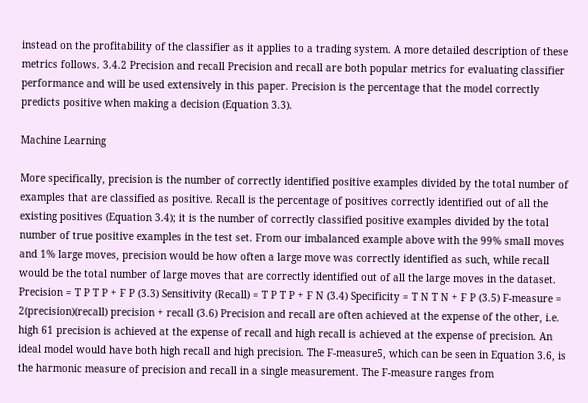instead on the profitability of the classifier as it applies to a trading system. A more detailed description of these metrics follows. 3.4.2 Precision and recall Precision and recall are both popular metrics for evaluating classifier performance and will be used extensively in this paper. Precision is the percentage that the model correctly predicts positive when making a decision (Equation 3.3).

Machine Learning

More specifically, precision is the number of correctly identified positive examples divided by the total number of examples that are classified as positive. Recall is the percentage of positives correctly identified out of all the existing positives (Equation 3.4); it is the number of correctly classified positive examples divided by the total number of true positive examples in the test set. From our imbalanced example above with the 99% small moves and 1% large moves, precision would be how often a large move was correctly identified as such, while recall would be the total number of large moves that are correctly identified out of all the large moves in the dataset. Precision = T P T P + F P (3.3) Sensitivity (Recall) = T P T P + F N (3.4) Specificity = T N T N + F P (3.5) F-measure = 2(precision)(recall) precision + recall (3.6) Precision and recall are often achieved at the expense of the other, i.e. high 61 precision is achieved at the expense of recall and high recall is achieved at the expense of precision. An ideal model would have both high recall and high precision. The F-measure5, which can be seen in Equation 3.6, is the harmonic measure of precision and recall in a single measurement. The F-measure ranges from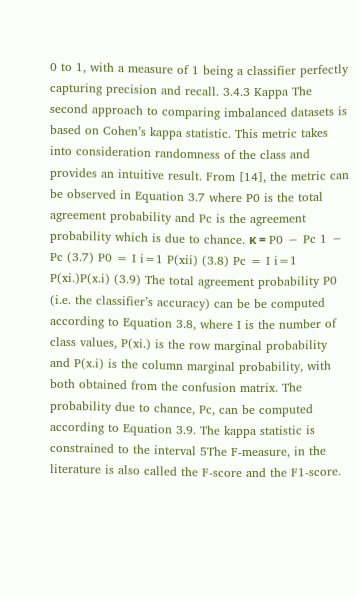0 to 1, with a measure of 1 being a classifier perfectly capturing precision and recall. 3.4.3 Kappa The second approach to comparing imbalanced datasets is based on Cohen’s kappa statistic. This metric takes into consideration randomness of the class and provides an intuitive result. From [14], the metric can be observed in Equation 3.7 where P0 is the total agreement probability and Pc is the agreement probability which is due to chance. κ = P0 − Pc 1 − Pc (3.7) P0 = I i=1 P(xii) (3.8) Pc = I i=1 P(xi.)P(x.i) (3.9) The total agreement probability P0 (i.e. the classifier’s accuracy) can be be computed according to Equation 3.8, where I is the number of class values, P(xi.) is the row marginal probability and P(x.i) is the column marginal probability, with both obtained from the confusion matrix. The probability due to chance, Pc, can be computed according to Equation 3.9. The kappa statistic is constrained to the interval 5The F-measure, in the literature is also called the F-score and the F1-score.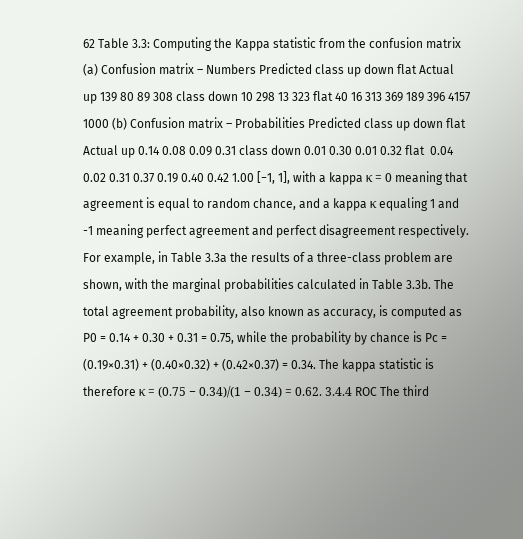62 Table 3.3: Computing the Kappa statistic from the confusion matrix (a) Confusion matrix – Numbers Predicted class up down flat Actual up 139 80 89 308 class down 10 298 13 323 flat 40 16 313 369 189 396 4157 1000 (b) Confusion matrix – Probabilities Predicted class up down flat  Actual up 0.14 0.08 0.09 0.31 class down 0.01 0.30 0.01 0.32 flat  0.04 0.02 0.31 0.37 0.19 0.40 0.42 1.00 [−1, 1], with a kappa κ = 0 meaning that agreement is equal to random chance, and a kappa κ equaling 1 and -1 meaning perfect agreement and perfect disagreement respectively. For example, in Table 3.3a the results of a three-class problem are shown, with the marginal probabilities calculated in Table 3.3b. The total agreement probability, also known as accuracy, is computed as P0 = 0.14 + 0.30 + 0.31 = 0.75, while the probability by chance is Pc = (0.19×0.31) + (0.40×0.32) + (0.42×0.37) = 0.34. The kappa statistic is therefore κ = (0.75 − 0.34)/(1 − 0.34) = 0.62. 3.4.4 ROC The third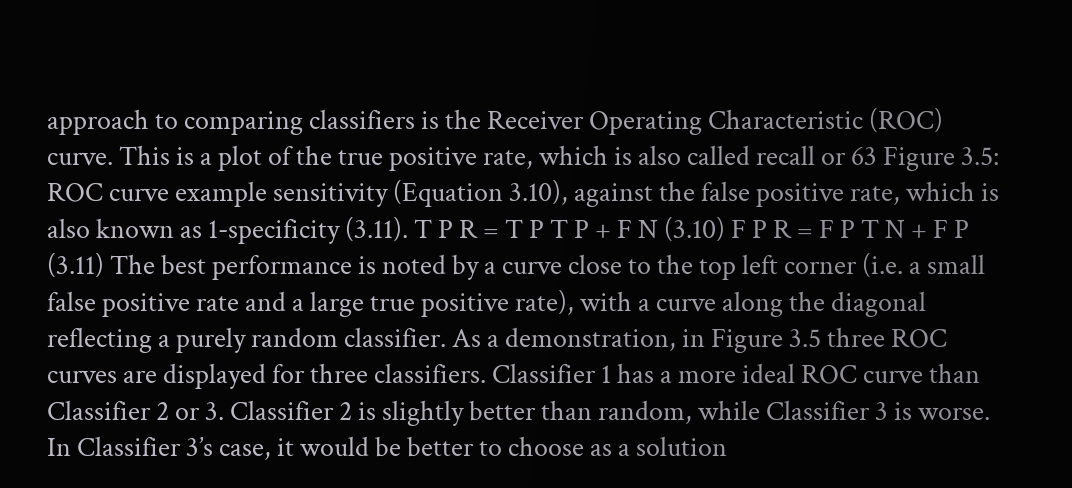approach to comparing classifiers is the Receiver Operating Characteristic (ROC) curve. This is a plot of the true positive rate, which is also called recall or 63 Figure 3.5: ROC curve example sensitivity (Equation 3.10), against the false positive rate, which is also known as 1-specificity (3.11). T P R = T P T P + F N (3.10) F P R = F P T N + F P (3.11) The best performance is noted by a curve close to the top left corner (i.e. a small false positive rate and a large true positive rate), with a curve along the diagonal reflecting a purely random classifier. As a demonstration, in Figure 3.5 three ROC curves are displayed for three classifiers. Classifier 1 has a more ideal ROC curve than Classifier 2 or 3. Classifier 2 is slightly better than random, while Classifier 3 is worse. In Classifier 3’s case, it would be better to choose as a solution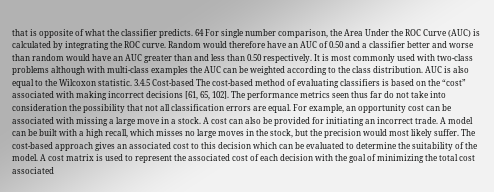that is opposite of what the classifier predicts. 64 For single number comparison, the Area Under the ROC Curve (AUC) is calculated by integrating the ROC curve. Random would therefore have an AUC of 0.50 and a classifier better and worse than random would have an AUC greater than and less than 0.50 respectively. It is most commonly used with two-class problems although with multi-class examples the AUC can be weighted according to the class distribution. AUC is also equal to the Wilcoxon statistic. 3.4.5 Cost-based The cost-based method of evaluating classifiers is based on the “cost” associated with making incorrect decisions [61, 65, 102]. The performance metrics seen thus far do not take into consideration the possibility that not all classification errors are equal. For example, an opportunity cost can be associated with missing a large move in a stock. A cost can also be provided for initiating an incorrect trade. A model can be built with a high recall, which misses no large moves in the stock, but the precision would most likely suffer. The cost-based approach gives an associated cost to this decision which can be evaluated to determine the suitability of the model. A cost matrix is used to represent the associated cost of each decision with the goal of minimizing the total cost associated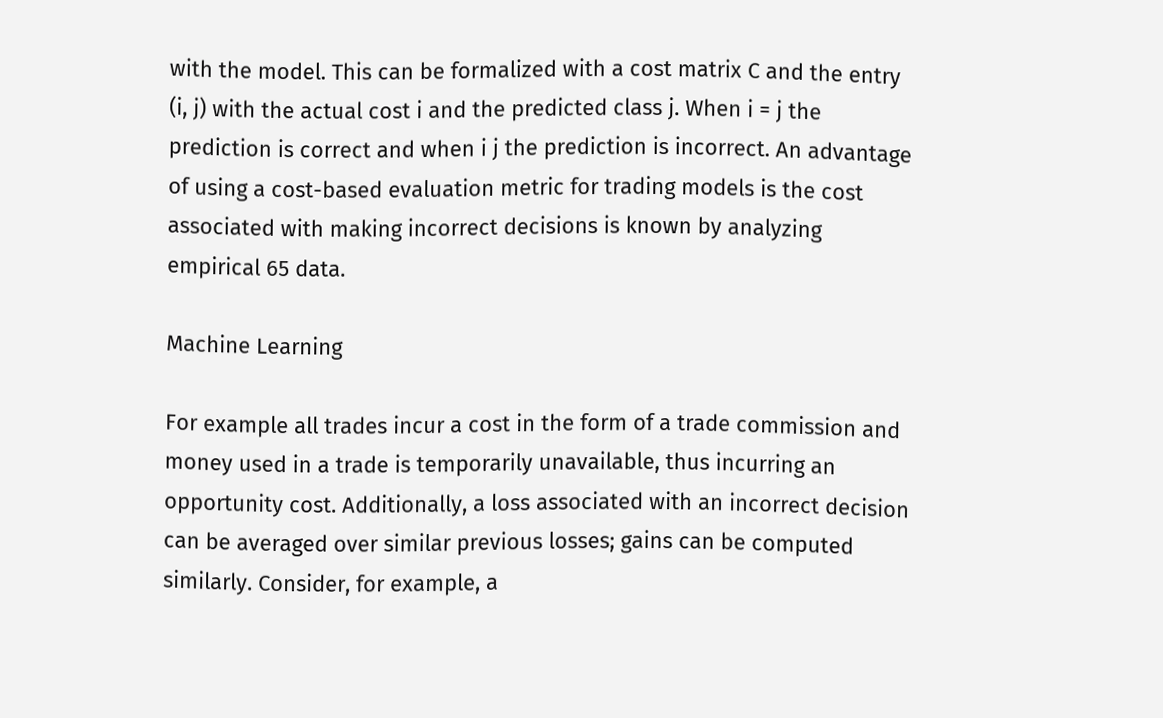with the model. This can be formalized with a cost matrix C and the entry (i, j) with the actual cost i and the predicted class j. When i = j the prediction is correct and when i j the prediction is incorrect. An advantage of using a cost-based evaluation metric for trading models is the cost associated with making incorrect decisions is known by analyzing empirical 65 data.

Machine Learning

For example all trades incur a cost in the form of a trade commission and money used in a trade is temporarily unavailable, thus incurring an opportunity cost. Additionally, a loss associated with an incorrect decision can be averaged over similar previous losses; gains can be computed similarly. Consider, for example, a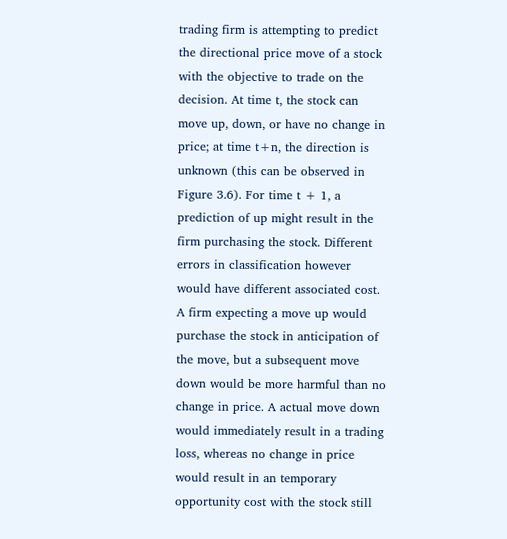trading firm is attempting to predict the directional price move of a stock with the objective to trade on the decision. At time t, the stock can move up, down, or have no change in price; at time t+n, the direction is unknown (this can be observed in Figure 3.6). For time t + 1, a prediction of up might result in the firm purchasing the stock. Different errors in classification however would have different associated cost. A firm expecting a move up would purchase the stock in anticipation of the move, but a subsequent move down would be more harmful than no change in price. A actual move down would immediately result in a trading loss, whereas no change in price would result in an temporary opportunity cost with the stock still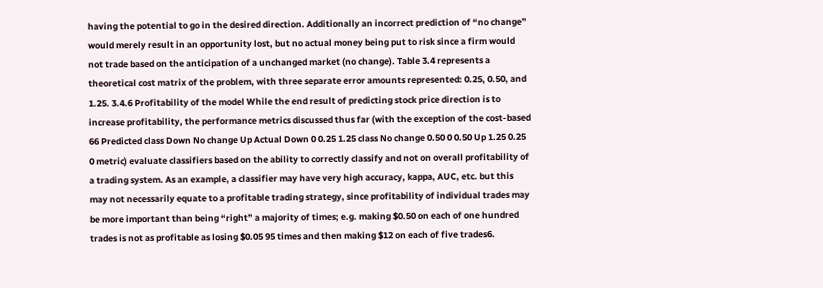having the potential to go in the desired direction. Additionally an incorrect prediction of “no change” would merely result in an opportunity lost, but no actual money being put to risk since a firm would not trade based on the anticipation of a unchanged market (no change). Table 3.4 represents a theoretical cost matrix of the problem, with three separate error amounts represented: 0.25, 0.50, and 1.25. 3.4.6 Profitability of the model While the end result of predicting stock price direction is to increase profitability, the performance metrics discussed thus far (with the exception of the cost-based 66 Predicted class Down No change Up Actual Down 0 0.25 1.25 class No change 0.50 0 0.50 Up 1.25 0.25 0 metric) evaluate classifiers based on the ability to correctly classify and not on overall profitability of a trading system. As an example, a classifier may have very high accuracy, kappa, AUC, etc. but this may not necessarily equate to a profitable trading strategy, since profitability of individual trades may be more important than being “right” a majority of times; e.g. making $0.50 on each of one hundred trades is not as profitable as losing $0.05 95 times and then making $12 on each of five trades6.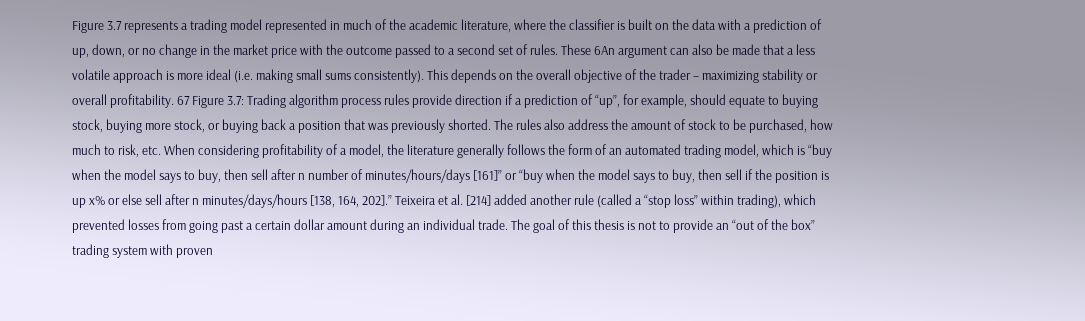Figure 3.7 represents a trading model represented in much of the academic literature, where the classifier is built on the data with a prediction of up, down, or no change in the market price with the outcome passed to a second set of rules. These 6An argument can also be made that a less volatile approach is more ideal (i.e. making small sums consistently). This depends on the overall objective of the trader – maximizing stability or overall profitability. 67 Figure 3.7: Trading algorithm process rules provide direction if a prediction of “up”, for example, should equate to buying stock, buying more stock, or buying back a position that was previously shorted. The rules also address the amount of stock to be purchased, how much to risk, etc. When considering profitability of a model, the literature generally follows the form of an automated trading model, which is “buy when the model says to buy, then sell after n number of minutes/hours/days [161]” or “buy when the model says to buy, then sell if the position is up x% or else sell after n minutes/days/hours [138, 164, 202].” Teixeira et al. [214] added another rule (called a “stop loss” within trading), which prevented losses from going past a certain dollar amount during an individual trade. The goal of this thesis is not to provide an “out of the box” trading system with proven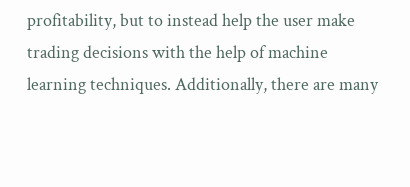profitability, but to instead help the user make trading decisions with the help of machine learning techniques. Additionally, there are many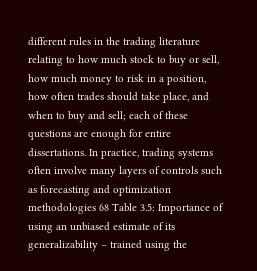different rules in the trading literature relating to how much stock to buy or sell, how much money to risk in a position, how often trades should take place, and when to buy and sell; each of these questions are enough for entire dissertations. In practice, trading systems often involve many layers of controls such as forecasting and optimization methodologies 68 Table 3.5: Importance of using an unbiased estimate of its generalizability – trained using the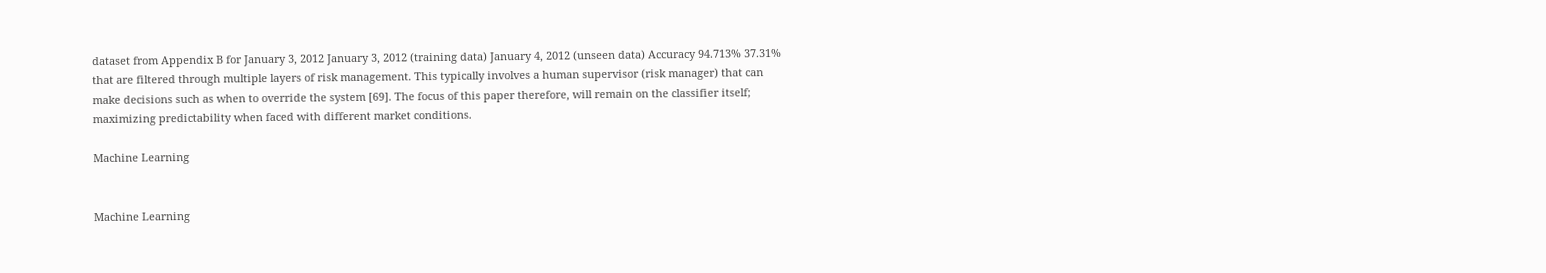dataset from Appendix B for January 3, 2012 January 3, 2012 (training data) January 4, 2012 (unseen data) Accuracy 94.713% 37.31% that are filtered through multiple layers of risk management. This typically involves a human supervisor (risk manager) that can make decisions such as when to override the system [69]. The focus of this paper therefore, will remain on the classifier itself; maximizing predictability when faced with different market conditions.

Machine Learning


Machine Learning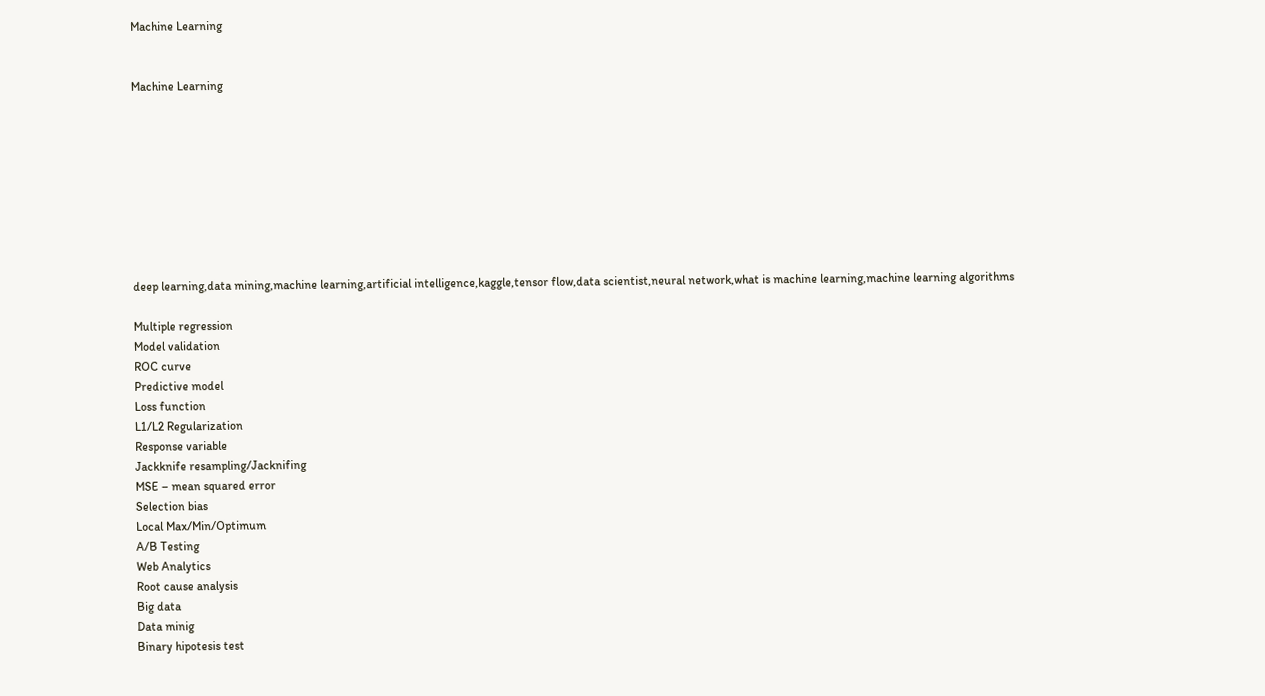Machine Learning


Machine Learning









deep learning,data mining,machine learning,artificial intelligence,kaggle,tensor flow,data scientist,neural network,what is machine learning,machine learning algorithms

Multiple regression
Model validation
ROC curve
Predictive model
Loss function
L1/L2 Regularization
Response variable
Jackknife resampling/Jacknifing
MSE – mean squared error
Selection bias
Local Max/Min/Optimum
A/B Testing
Web Analytics
Root cause analysis
Big data
Data minig
Binary hipotesis test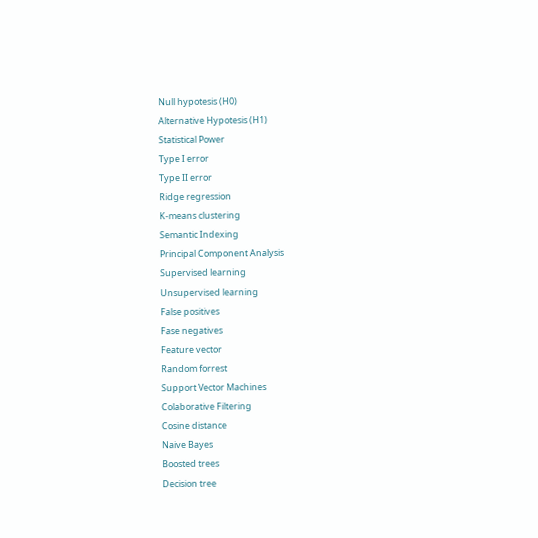Null hypotesis (H0)
Alternative Hypotesis (H1)
Statistical Power
Type I error
Type II error
Ridge regression
K-means clustering
Semantic Indexing
Principal Component Analysis
Supervised learning
Unsupervised learning
False positives
Fase negatives
Feature vector
Random forrest
Support Vector Machines
Colaborative Filtering
Cosine distance
Naive Bayes
Boosted trees
Decision tree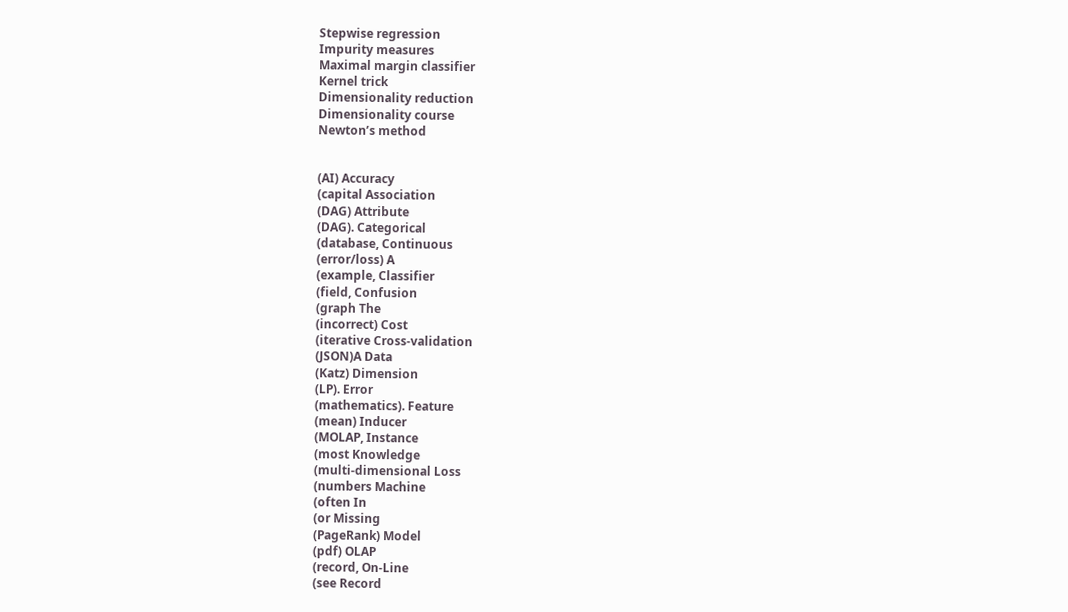Stepwise regression
Impurity measures
Maximal margin classifier
Kernel trick
Dimensionality reduction
Dimensionality course
Newton’s method


(AI) Accuracy
(capital Association
(DAG) Attribute
(DAG). Categorical
(database, Continuous
(error/loss) A
(example, Classifier
(field, Confusion
(graph The
(incorrect) Cost
(iterative Cross-validation
(JSON)A Data
(Katz) Dimension
(LP). Error
(mathematics). Feature
(mean) Inducer
(MOLAP, Instance
(most Knowledge
(multi-dimensional Loss
(numbers Machine
(often In
(or Missing
(PageRank) Model
(pdf) OLAP
(record, On-Line
(see Record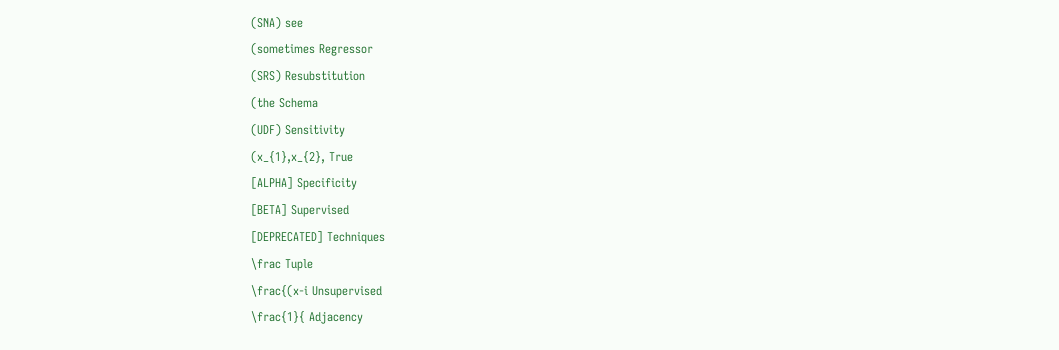(SNA) see
(sometimes Regressor
(SRS) Resubstitution
(the Schema
(UDF) Sensitivity
(x_{1},x_{2}, True
[ALPHA] Specificity
[BETA] Supervised
[DEPRECATED] Techniques
\frac Tuple
\frac{(x-i Unsupervised
\frac{1}{ Adjacency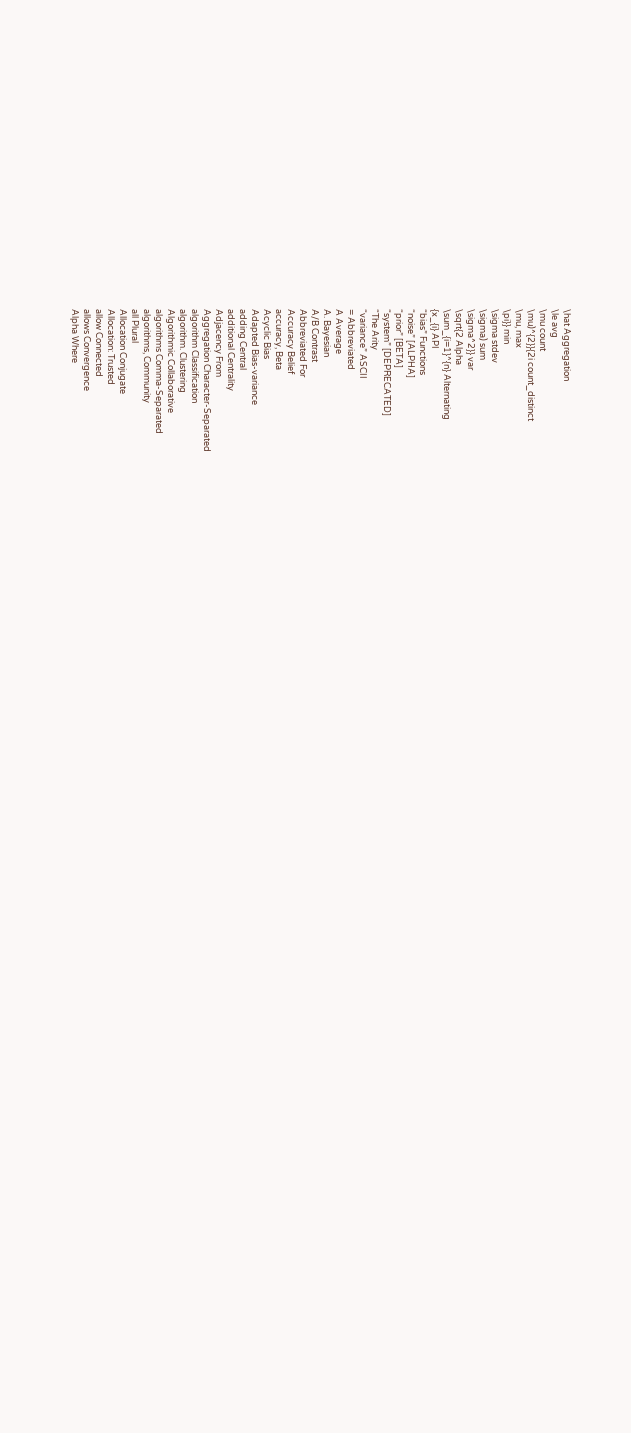\hat Aggregation
\le avg
\mu count
\mu)^{2}}{2i count_distinct
\mu, max
\pi}} min
\sigma stdev
\sigma) sum
\sigma^2}} var
\sqrt{2 Alpha
\sum_{i=1}^{n} Alternating
{x_{i} API
“bias” Functions
“noise” [ALPHA]
“prior” [BETA]
“system” [DEPRECATED]
“The Arity
“variance” ASCII
= Abbreviated
A Average
A. Bayesian
A/B Contrast
Abbreviated For
Accuracy Belief
accuracy, Beta
Acyclic Bias
Adapted Bias-variance
adding Central
additional Centrality
Adjacency From
Aggregation Character-Separated
algorithm Classification
algorithm. Clustering
Algorithmic Collaborative
algorithms Comma-Separated
algorithms, Community
all Plural
Allocation Conjugate
Allocation: Trusted
allow Connected
allows Convergence
Alpha Where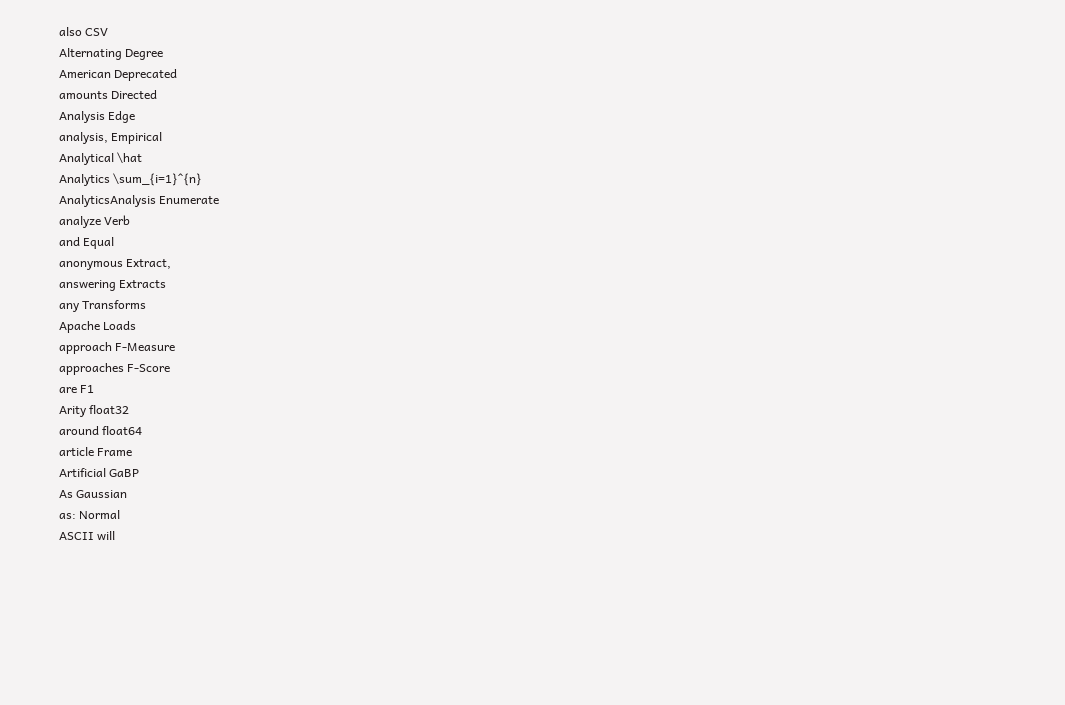also CSV
Alternating Degree
American Deprecated
amounts Directed
Analysis Edge
analysis, Empirical
Analytical \hat
Analytics \sum_{i=1}^{n}
AnalyticsAnalysis Enumerate
analyze Verb
and Equal
anonymous Extract,
answering Extracts
any Transforms
Apache Loads
approach F-Measure
approaches F-Score
are F1
Arity float32
around float64
article Frame
Artificial GaBP
As Gaussian
as: Normal
ASCII will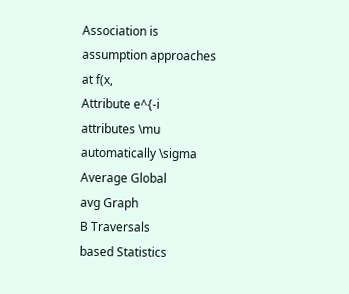Association is
assumption approaches
at f(x,
Attribute e^{-i
attributes \mu
automatically \sigma
Average Global
avg Graph
B Traversals
based Statistics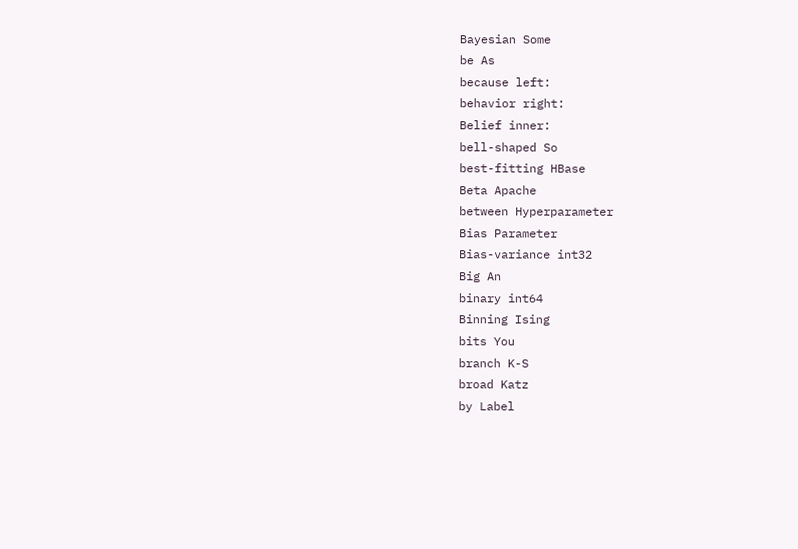Bayesian Some
be As
because left:
behavior right:
Belief inner:
bell-shaped So
best-fitting HBase
Beta Apache
between Hyperparameter
Bias Parameter
Bias-variance int32
Big An
binary int64
Binning Ising
bits You
branch K-S
broad Katz
by Label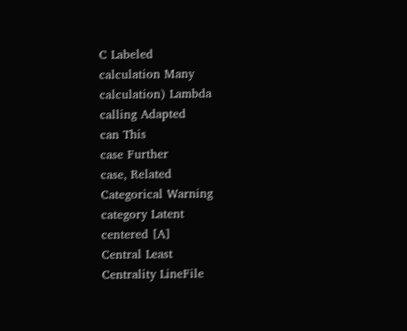C Labeled
calculation Many
calculation) Lambda
calling Adapted
can This
case Further
case, Related
Categorical Warning
category Latent
centered [A]
Central Least
Centrality LineFile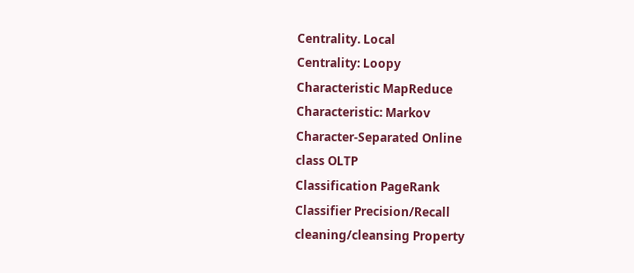Centrality. Local
Centrality: Loopy
Characteristic MapReduce
Characteristic: Markov
Character-Separated Online
class OLTP
Classification PageRank
Classifier Precision/Recall
cleaning/cleansing Property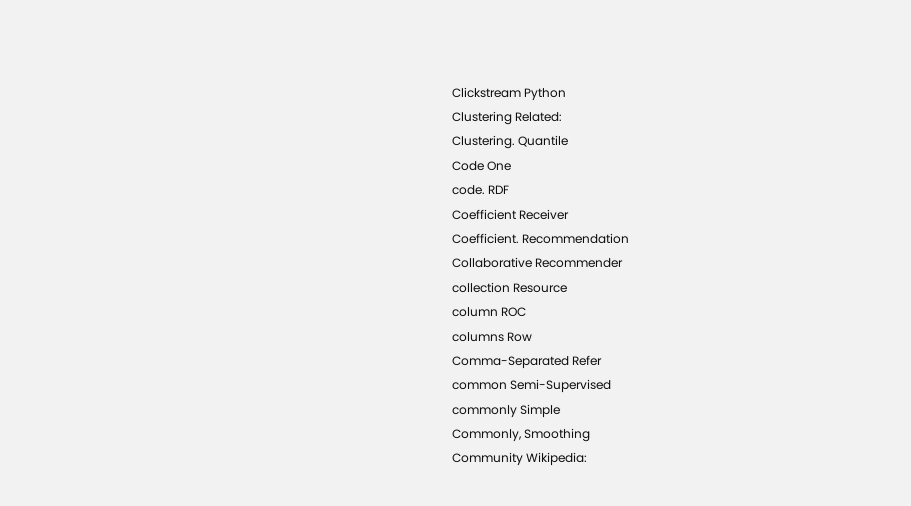Clickstream Python
Clustering Related:
Clustering. Quantile
Code One
code. RDF
Coefficient Receiver
Coefficient. Recommendation
Collaborative Recommender
collection Resource
column ROC
columns Row
Comma-Separated Refer
common Semi-Supervised
commonly Simple
Commonly, Smoothing
Community Wikipedia: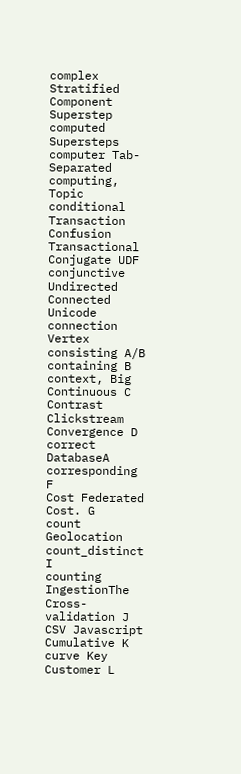complex Stratified
Component Superstep
computed Supersteps
computer Tab-Separated
computing, Topic
conditional Transaction
Confusion Transactional
Conjugate UDF
conjunctive Undirected
Connected Unicode
connection Vertex
consisting A/B
containing B
context, Big
Continuous C
Contrast Clickstream
Convergence D
correct DatabaseA
corresponding F
Cost Federated
Cost. G
count Geolocation
count_distinct I
counting IngestionThe
Cross-validation J
CSV Javascript
Cumulative K
curve Key
Customer L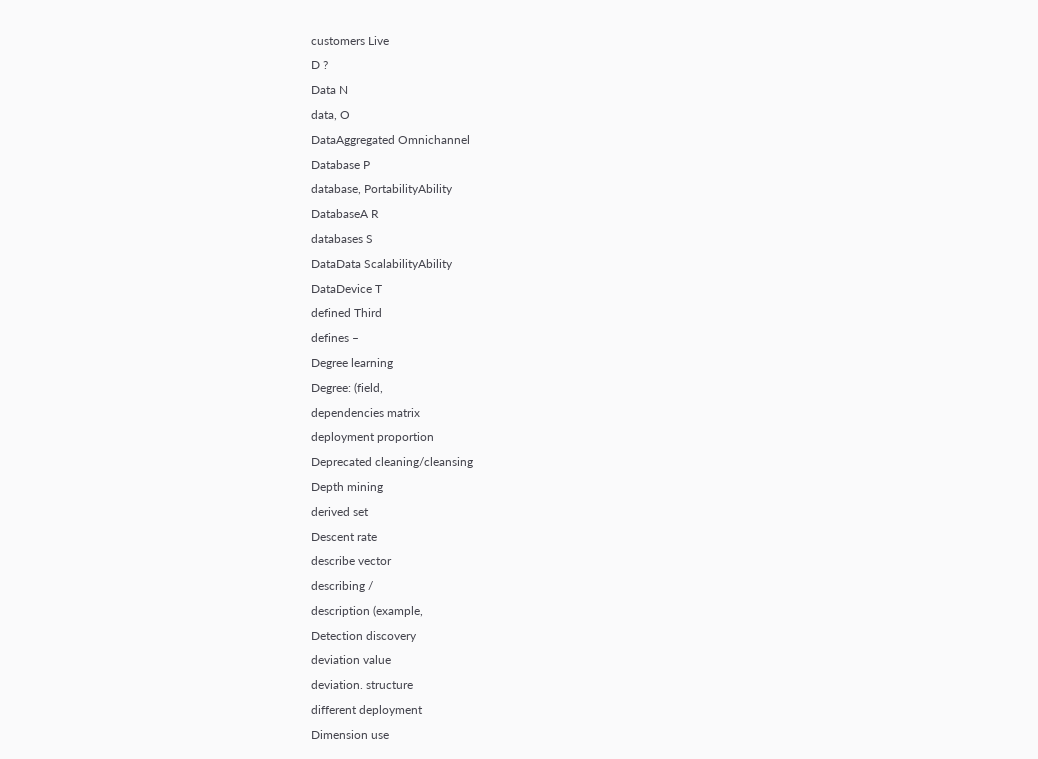customers Live
D ?
Data N
data, O
DataAggregated Omnichannel
Database P
database, PortabilityAbility
DatabaseA R
databases S
DataData ScalabilityAbility
DataDevice T
defined Third
defines –
Degree learning
Degree: (field,
dependencies matrix
deployment proportion
Deprecated cleaning/cleansing
Depth mining
derived set
Descent rate
describe vector
describing /
description (example,
Detection discovery
deviation value
deviation. structure
different deployment
Dimension use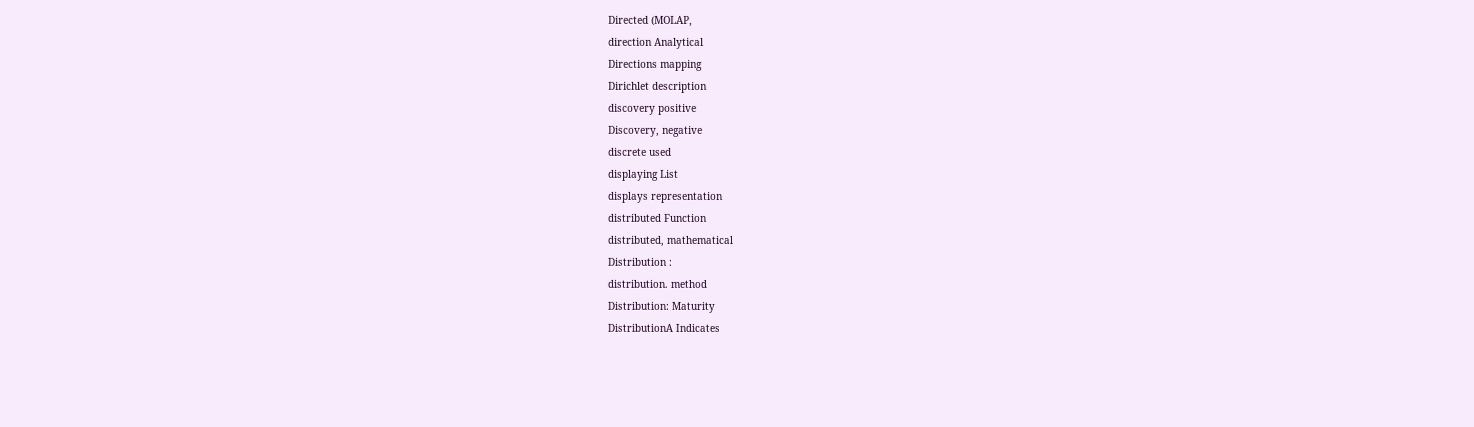Directed (MOLAP,
direction Analytical
Directions mapping
Dirichlet description
discovery positive
Discovery, negative
discrete used
displaying List
displays representation
distributed Function
distributed, mathematical
Distribution :
distribution. method
Distribution: Maturity
DistributionA Indicates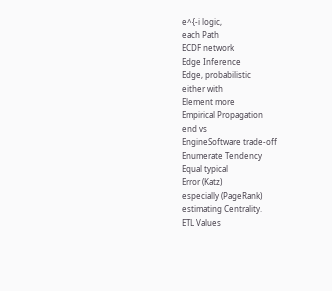e^{-i logic,
each Path
ECDF network
Edge Inference
Edge, probabilistic
either with
Element more
Empirical Propagation
end vs
EngineSoftware trade-off
Enumerate Tendency
Equal typical
Error (Katz)
especially (PageRank)
estimating Centrality.
ETL Values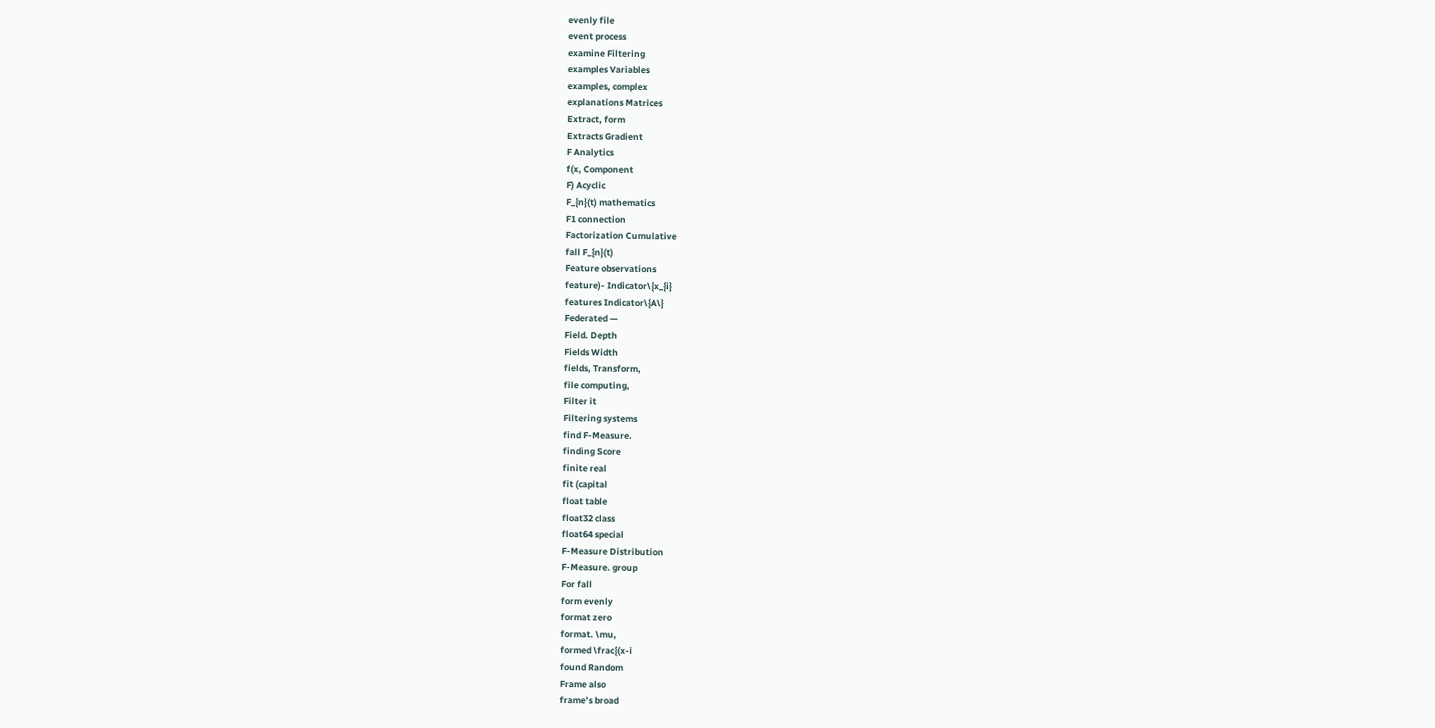evenly file
event process
examine Filtering
examples Variables
examples, complex
explanations Matrices
Extract, form
Extracts Gradient
F Analytics
f(x, Component
F) Acyclic
F_{n}(t) mathematics
F1 connection
Factorization Cumulative
fall F_{n}(t)
Feature observations
feature)- Indicator\{x_{i}
features Indicator\{A\}
Federated —
Field. Depth
Fields Width
fields, Transform,
file computing,
Filter it
Filtering systems
find F-Measure.
finding Score
finite real
fit (capital
float table
float32 class
float64 special
F-Measure Distribution
F-Measure. group
For fall
form evenly
format zero
format. \mu,
formed \frac{(x-i
found Random
Frame also
frame’s broad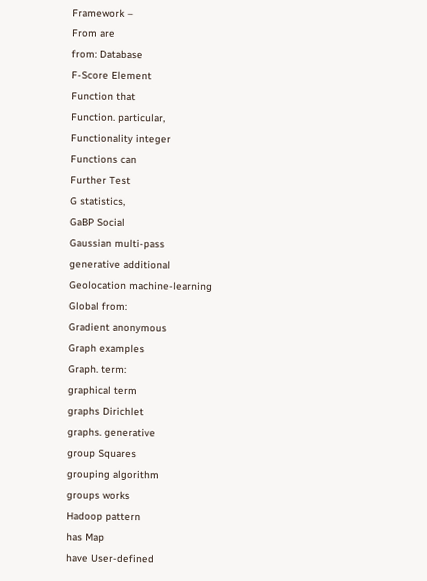Framework –
From are
from: Database
F-Score Element
Function that
Function. particular,
Functionality integer
Functions can
Further Test
G statistics,
GaBP Social
Gaussian multi-pass
generative additional
Geolocation machine-learning
Global from:
Gradient anonymous
Graph examples
Graph. term:
graphical term
graphs Dirichlet
graphs. generative
group Squares
grouping algorithm
groups works
Hadoop pattern
has Map
have User-defined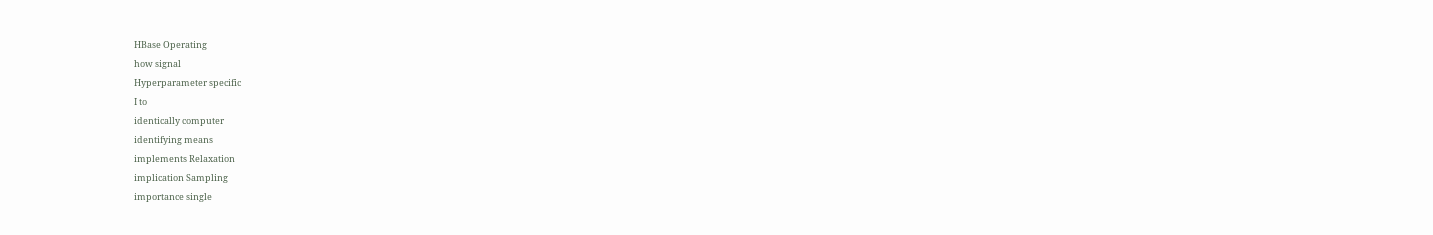HBase Operating
how signal
Hyperparameter specific
I to
identically computer
identifying means
implements Relaxation
implication Sampling
importance single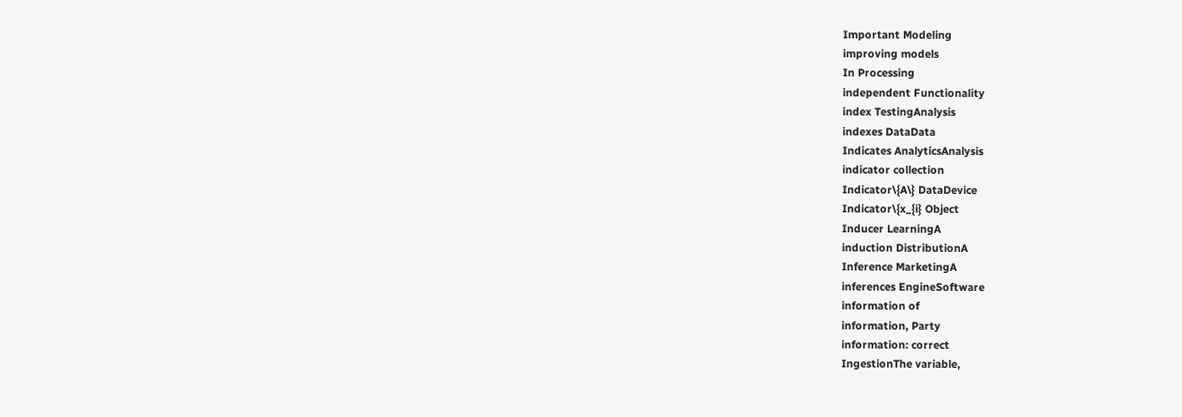Important Modeling
improving models
In Processing
independent Functionality
index TestingAnalysis
indexes DataData
Indicates AnalyticsAnalysis
indicator collection
Indicator\{A\} DataDevice
Indicator\{x_{i} Object
Inducer LearningA
induction DistributionA
Inference MarketingA
inferences EngineSoftware
information of
information, Party
information: correct
IngestionThe variable,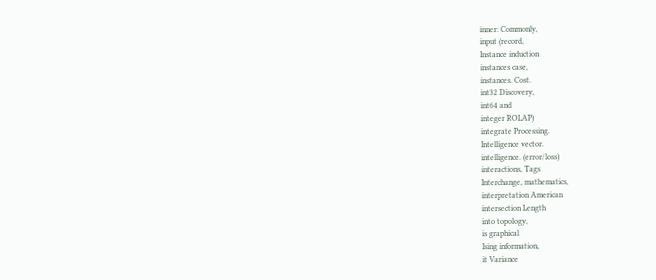inner: Commonly,
input (record,
Instance induction
instances case,
instances. Cost.
int32 Discovery,
int64 and
integer ROLAP)
integrate Processing.
Intelligence vector.
intelligence. (error/loss)
interactions, Tags
Interchange, mathematics,
interpretation American
intersection Length
into topology,
is graphical
Ising information,
it Variance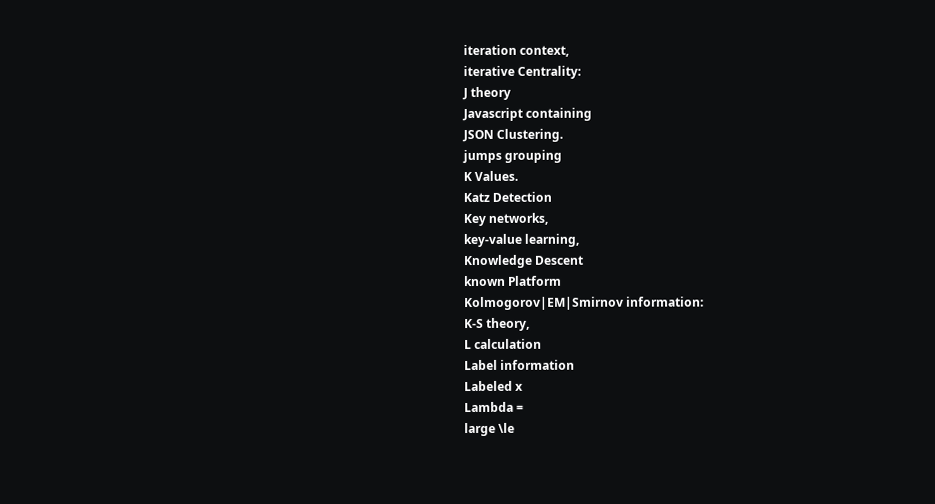iteration context,
iterative Centrality:
J theory
Javascript containing
JSON Clustering.
jumps grouping
K Values.
Katz Detection
Key networks,
key-value learning,
Knowledge Descent
known Platform
Kolmogorov|EM|Smirnov information:
K-S theory,
L calculation
Label information
Labeled x
Lambda =
large \le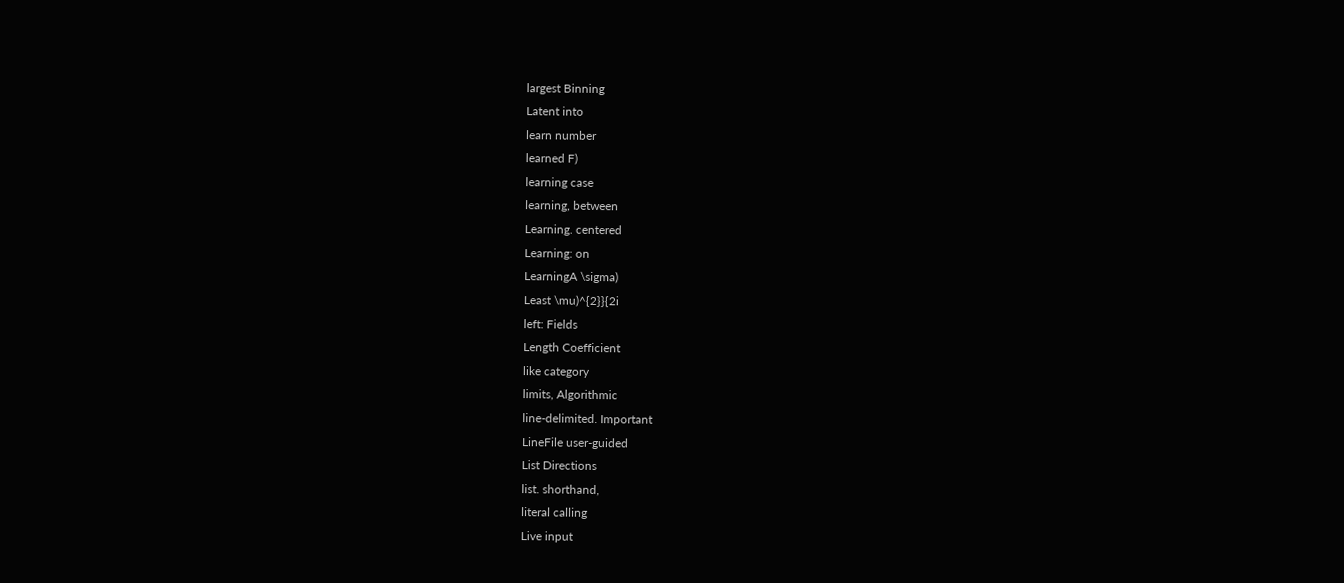largest Binning
Latent into
learn number
learned F)
learning case
learning, between
Learning. centered
Learning: on
LearningA \sigma)
Least \mu)^{2}}{2i
left: Fields
Length Coefficient
like category
limits, Algorithmic
line-delimited. Important
LineFile user-guided
List Directions
list. shorthand,
literal calling
Live input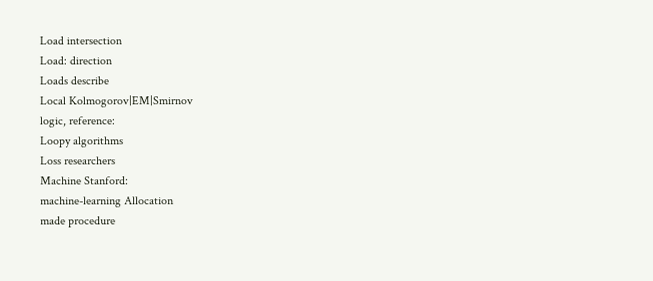Load intersection
Load: direction
Loads describe
Local Kolmogorov|EM|Smirnov
logic, reference:
Loopy algorithms
Loss researchers
Machine Stanford:
machine-learning Allocation
made procedure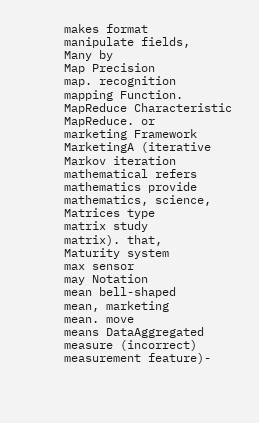makes format
manipulate fields,
Many by
Map Precision
map. recognition
mapping Function.
MapReduce Characteristic
MapReduce. or
marketing Framework
MarketingA (iterative
Markov iteration
mathematical refers
mathematics provide
mathematics, science,
Matrices type
matrix study
matrix). that,
Maturity system
max sensor
may Notation
mean bell-shaped
mean, marketing
mean. move
means DataAggregated
measure (incorrect)
measurement feature)-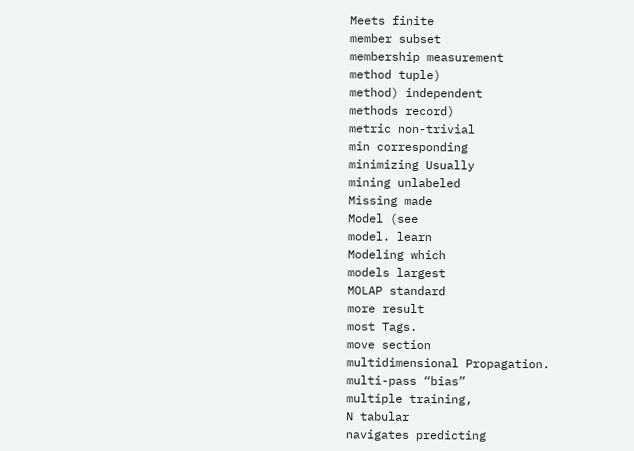Meets finite
member subset
membership measurement
method tuple)
method) independent
methods record)
metric non-trivial
min corresponding
minimizing Usually
mining unlabeled
Missing made
Model (see
model. learn
Modeling which
models largest
MOLAP standard
more result
most Tags.
move section
multidimensional Propagation.
multi-pass “bias”
multiple training,
N tabular
navigates predicting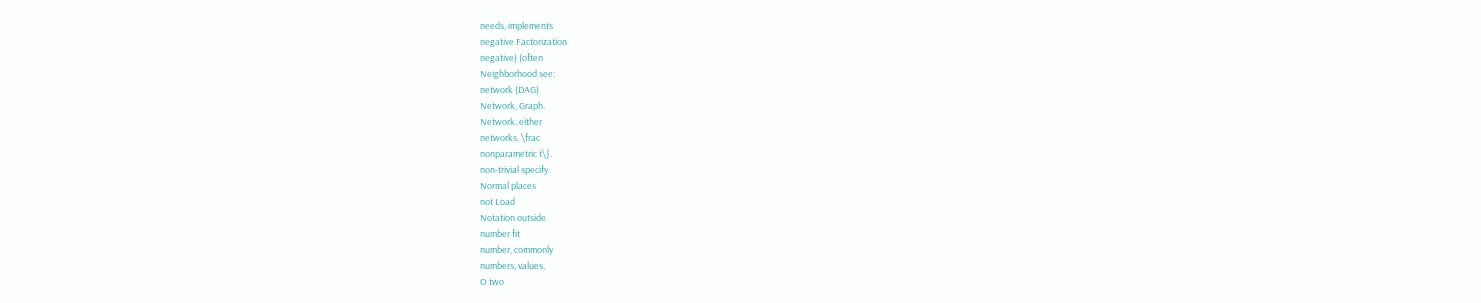needs, implements
negative Factorization
negative) (often
Neighborhood see:
network (DAG)
Network, Graph.
Network. either
networks, \frac
nonparametric t\}.
non-trivial specify
Normal places
not Load
Notation outside
number fit
number, commonly
numbers, values,
O two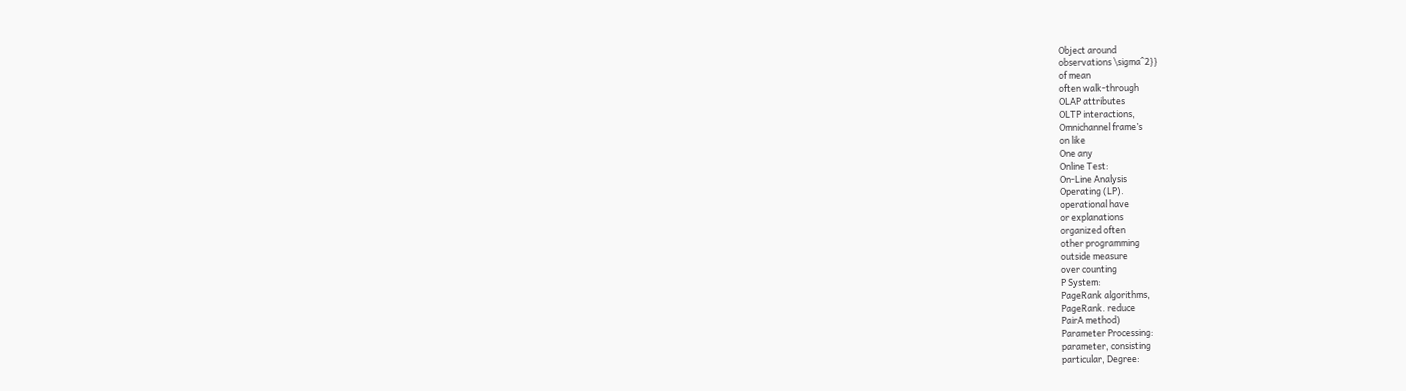Object around
observations \sigma^2}}
of mean
often walk-through
OLAP attributes
OLTP interactions,
Omnichannel frame’s
on like
One any
Online Test:
On-Line Analysis
Operating (LP).
operational have
or explanations
organized often
other programming
outside measure
over counting
P System:
PageRank algorithms,
PageRank. reduce
PairA method)
Parameter Processing:
parameter, consisting
particular, Degree: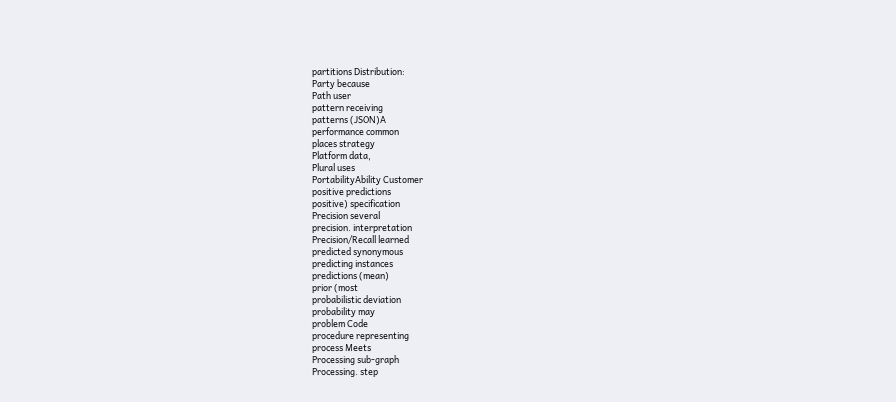partitions Distribution:
Party because
Path user
pattern receiving
patterns (JSON)A
performance common
places strategy
Platform data,
Plural uses
PortabilityAbility Customer
positive predictions
positive) specification
Precision several
precision. interpretation
Precision/Recall learned
predicted synonymous
predicting instances
predictions (mean)
prior (most
probabilistic deviation
probability may
problem Code
procedure representing
process Meets
Processing sub-graph
Processing. step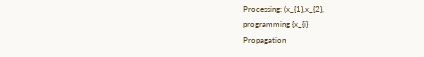Processing: (x_{1},x_{2},
programming {x_{i}
Propagation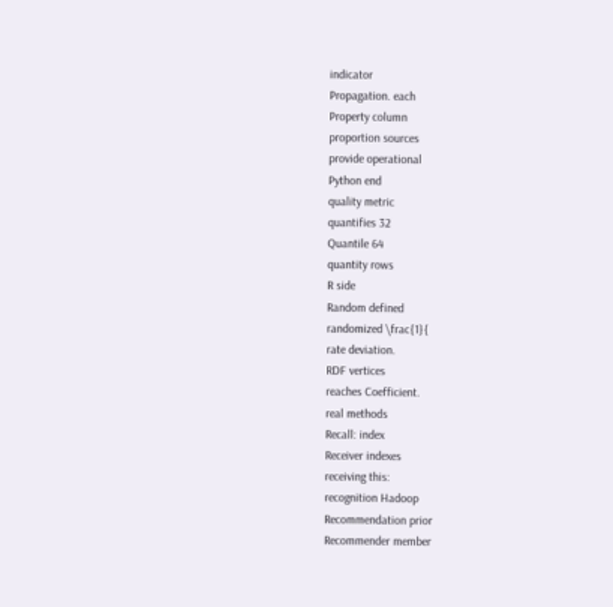indicator
Propagation. each
Property column
proportion sources
provide operational
Python end
quality metric
quantifies 32
Quantile 64
quantity rows
R side
Random defined
randomized \frac{1}{
rate deviation.
RDF vertices
reaches Coefficient.
real methods
Recall: index
Receiver indexes
receiving this:
recognition Hadoop
Recommendation prior
Recommender member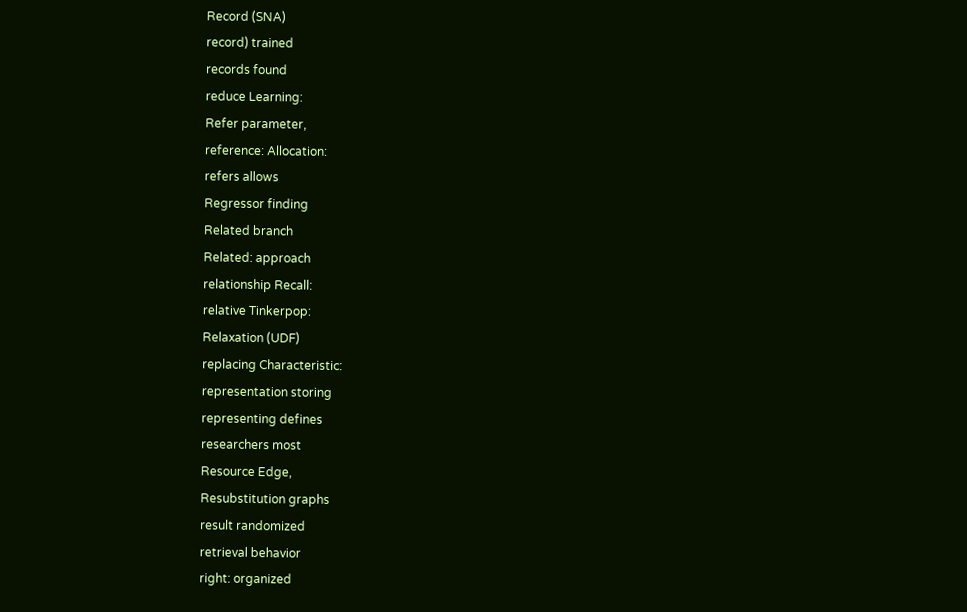Record (SNA)
record) trained
records found
reduce Learning:
Refer parameter,
reference: Allocation:
refers allows
Regressor finding
Related branch
Related: approach
relationship Recall:
relative Tinkerpop:
Relaxation (UDF)
replacing Characteristic:
representation storing
representing defines
researchers most
Resource Edge,
Resubstitution graphs
result randomized
retrieval behavior
right: organized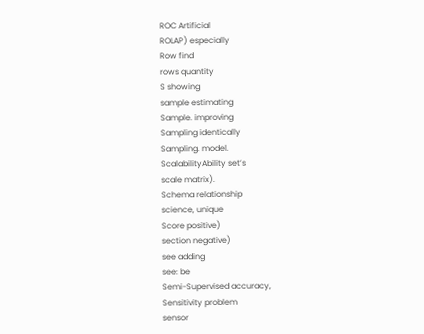ROC Artificial
ROLAP) especially
Row find
rows quantity
S showing
sample estimating
Sample. improving
Sampling identically
Sampling. model.
ScalabilityAbility set’s
scale matrix).
Schema relationship
science, unique
Score positive)
section negative)
see adding
see: be
Semi-Supervised accuracy,
Sensitivity problem
sensor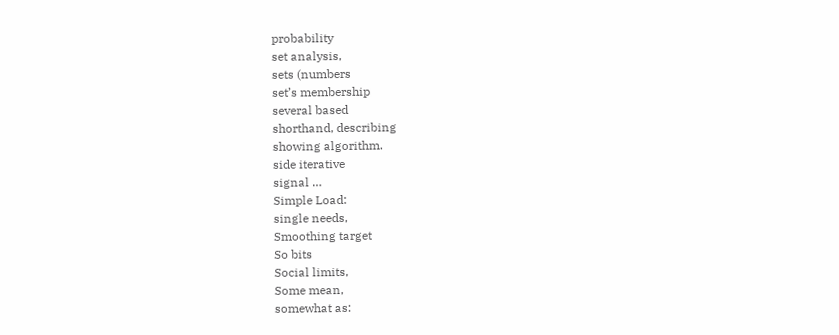probability
set analysis,
sets (numbers
set’s membership
several based
shorthand, describing
showing algorithm.
side iterative
signal …
Simple Load:
single needs,
Smoothing target
So bits
Social limits,
Some mean,
somewhat as: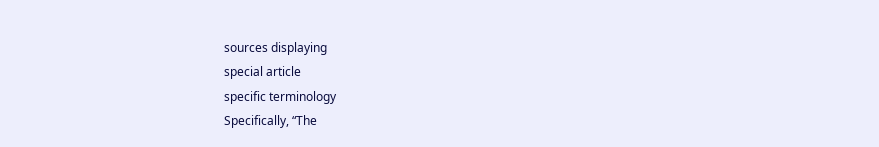sources displaying
special article
specific terminology
Specifically, “The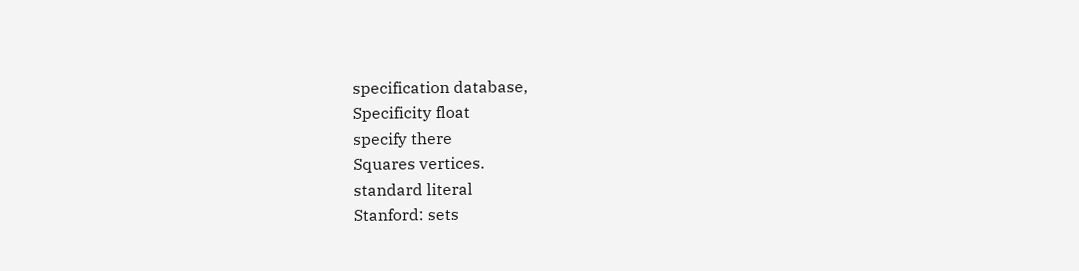specification database,
Specificity float
specify there
Squares vertices.
standard literal
Stanford: sets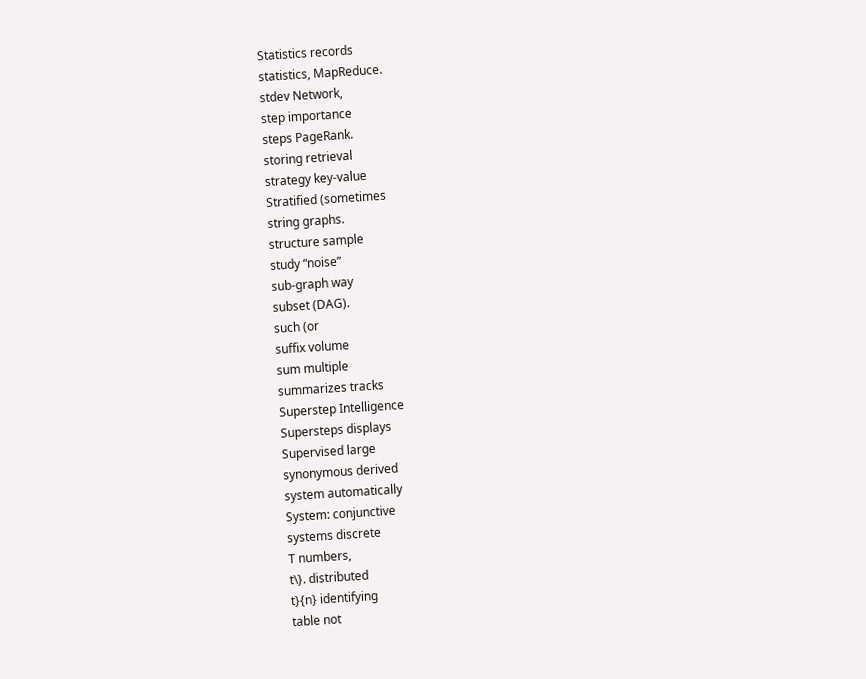Statistics records
statistics, MapReduce.
stdev Network,
step importance
steps PageRank.
storing retrieval
strategy key-value
Stratified (sometimes
string graphs.
structure sample
study “noise”
sub-graph way
subset (DAG).
such (or
suffix volume
sum multiple
summarizes tracks
Superstep Intelligence
Supersteps displays
Supervised large
synonymous derived
system automatically
System: conjunctive
systems discrete
T numbers,
t\}. distributed
t}{n} identifying
table not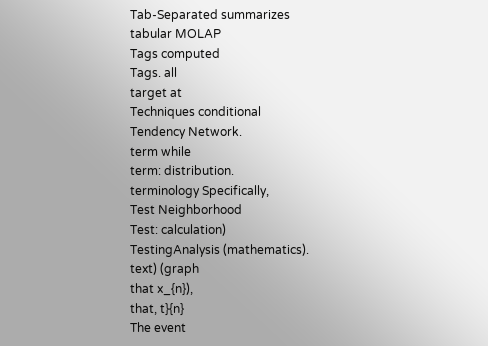Tab-Separated summarizes
tabular MOLAP
Tags computed
Tags. all
target at
Techniques conditional
Tendency Network.
term while
term: distribution.
terminology Specifically,
Test Neighborhood
Test: calculation)
TestingAnalysis (mathematics).
text) (graph
that x_{n}),
that, t}{n}
The event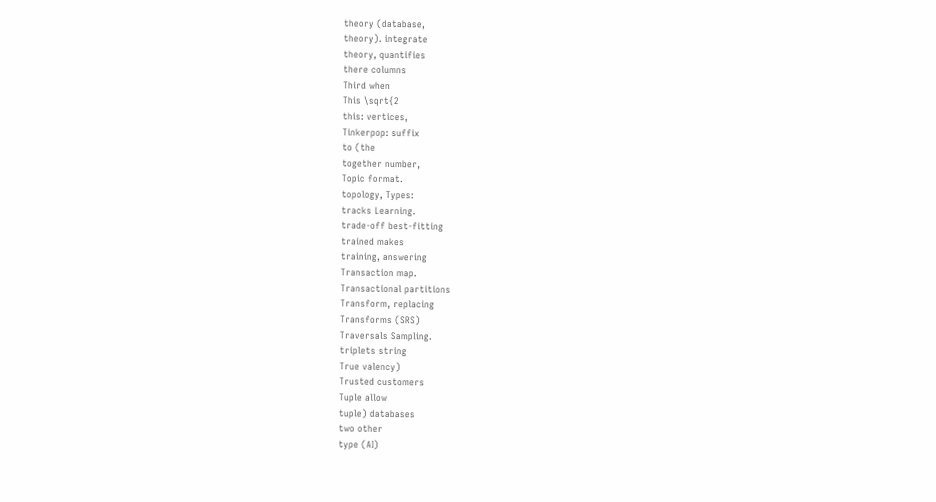theory (database,
theory). integrate
theory, quantifies
there columns
Third when
This \sqrt{2
this: vertices,
Tinkerpop: suffix
to (the
together number,
Topic format.
topology, Types:
tracks Learning.
trade-off best-fitting
trained makes
training, answering
Transaction map.
Transactional partitions
Transform, replacing
Transforms (SRS)
Traversals Sampling.
triplets string
True valency)
Trusted customers
Tuple allow
tuple) databases
two other
type (AI)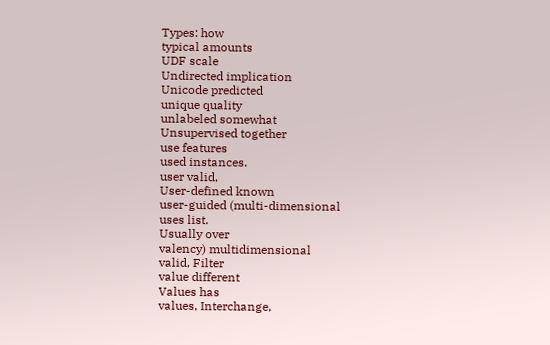Types: how
typical amounts
UDF scale
Undirected implication
Unicode predicted
unique quality
unlabeled somewhat
Unsupervised together
use features
used instances.
user valid,
User-defined known
user-guided (multi-dimensional
uses list.
Usually over
valency) multidimensional
valid, Filter
value different
Values has
values, Interchange,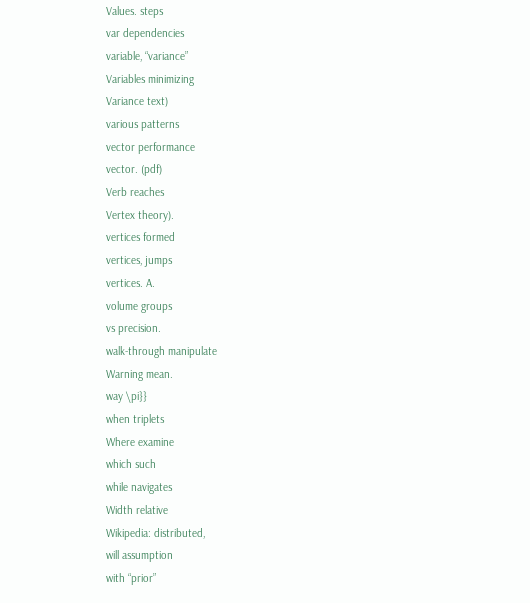Values. steps
var dependencies
variable, “variance”
Variables minimizing
Variance text)
various patterns
vector performance
vector. (pdf)
Verb reaches
Vertex theory).
vertices formed
vertices, jumps
vertices. A.
volume groups
vs precision.
walk-through manipulate
Warning mean.
way \pi}}
when triplets
Where examine
which such
while navigates
Width relative
Wikipedia: distributed,
will assumption
with “prior”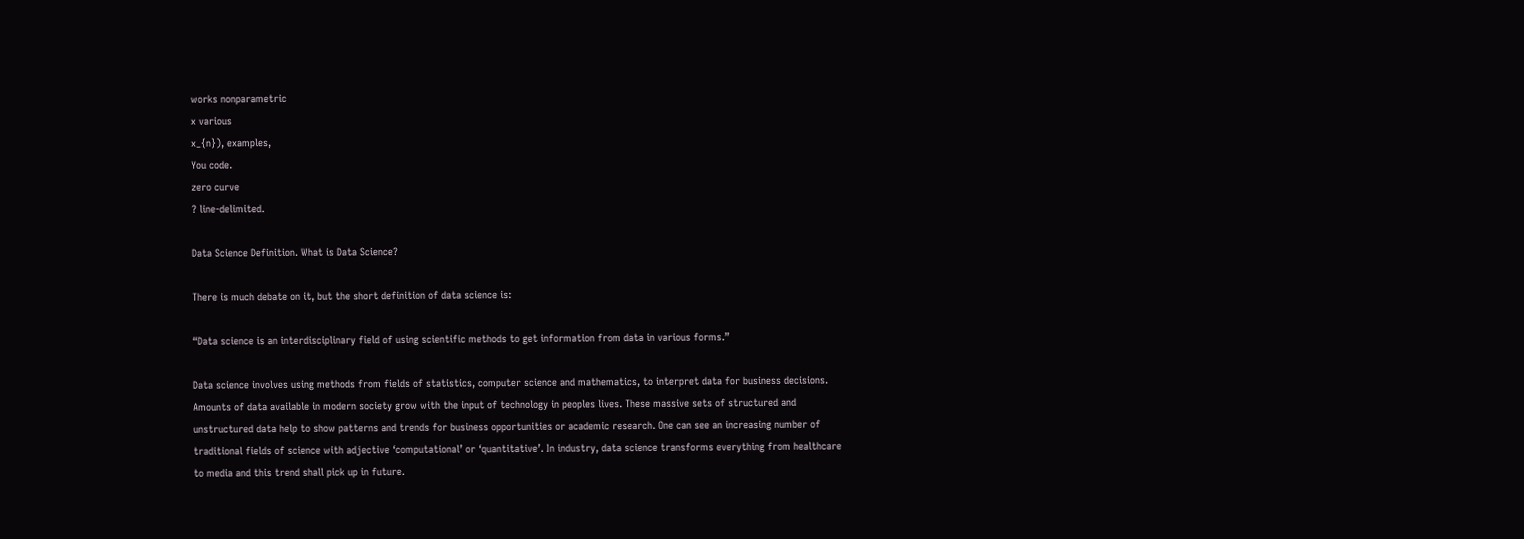works nonparametric
x various
x_{n}), examples,
You code.
zero curve
? line-delimited.

Data Science Definition. What is Data Science?

There is much debate on it, but the short definition of data science is:

“Data science is an interdisciplinary field of using scientific methods to get information from data in various forms.”

Data science involves using methods from fields of statistics, computer science and mathematics, to interpret data for business decisions. Amounts of data available in modern society grow with the input of technology in peoples lives. These massive sets of structured and unstructured data help to show patterns and trends for business opportunities or academic research. One can see an increasing number of traditional fields of science with adjective ‘computational’ or ‘quantitative’. In industry, data science transforms everything from healthcare to media and this trend shall pick up in future.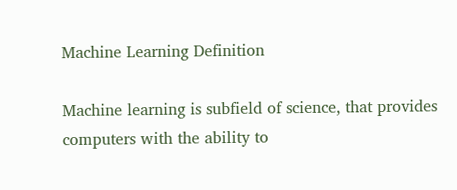Machine Learning Definition

Machine learning is subfield of science, that provides computers with the ability to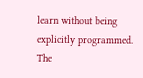learn without being explicitly programmed.   The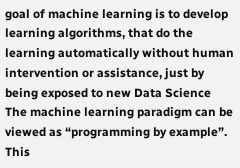goal of machine learning is to develop learning algorithms, that do the learning automatically without human intervention or assistance, just by being exposed to new Data Science The machine learning paradigm can be viewed as “programming by example”. This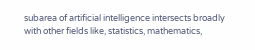subarea of artificial intelligence intersects broadly with other fields like, statistics, mathematics,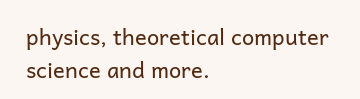physics, theoretical computer science and more.